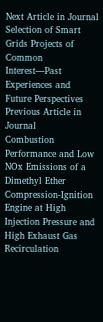Next Article in Journal
Selection of Smart Grids Projects of Common Interest—Past Experiences and Future Perspectives
Previous Article in Journal
Combustion Performance and Low NOx Emissions of a Dimethyl Ether Compression-Ignition Engine at High Injection Pressure and High Exhaust Gas Recirculation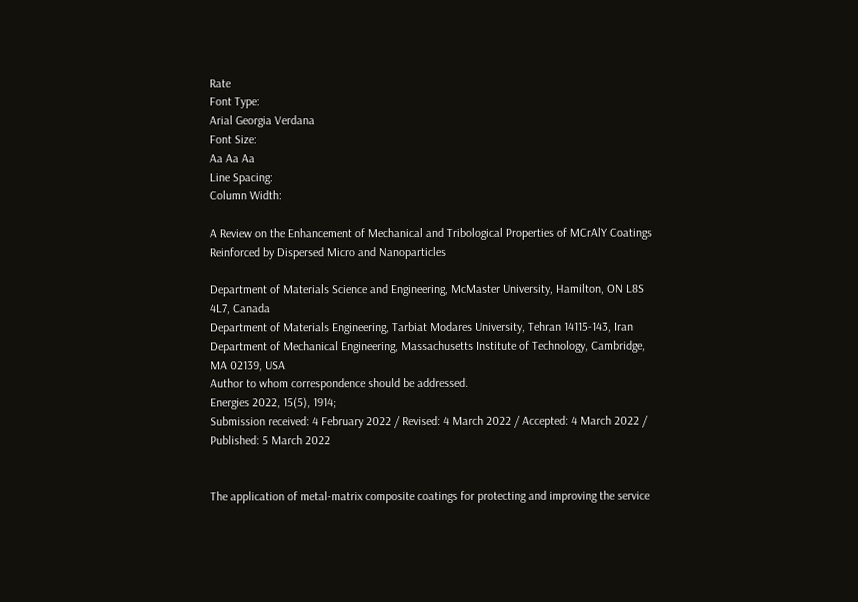Rate
Font Type:
Arial Georgia Verdana
Font Size:
Aa Aa Aa
Line Spacing:
Column Width:

A Review on the Enhancement of Mechanical and Tribological Properties of MCrAlY Coatings Reinforced by Dispersed Micro and Nanoparticles

Department of Materials Science and Engineering, McMaster University, Hamilton, ON L8S 4L7, Canada
Department of Materials Engineering, Tarbiat Modares University, Tehran 14115-143, Iran
Department of Mechanical Engineering, Massachusetts Institute of Technology, Cambridge, MA 02139, USA
Author to whom correspondence should be addressed.
Energies 2022, 15(5), 1914;
Submission received: 4 February 2022 / Revised: 4 March 2022 / Accepted: 4 March 2022 / Published: 5 March 2022


The application of metal-matrix composite coatings for protecting and improving the service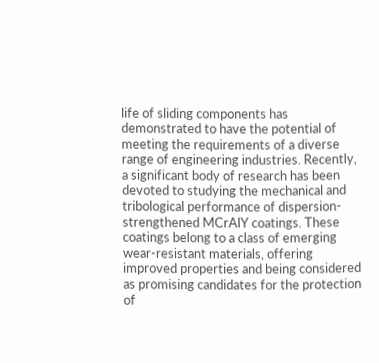life of sliding components has demonstrated to have the potential of meeting the requirements of a diverse range of engineering industries. Recently, a significant body of research has been devoted to studying the mechanical and tribological performance of dispersion-strengthened MCrAlY coatings. These coatings belong to a class of emerging wear-resistant materials, offering improved properties and being considered as promising candidates for the protection of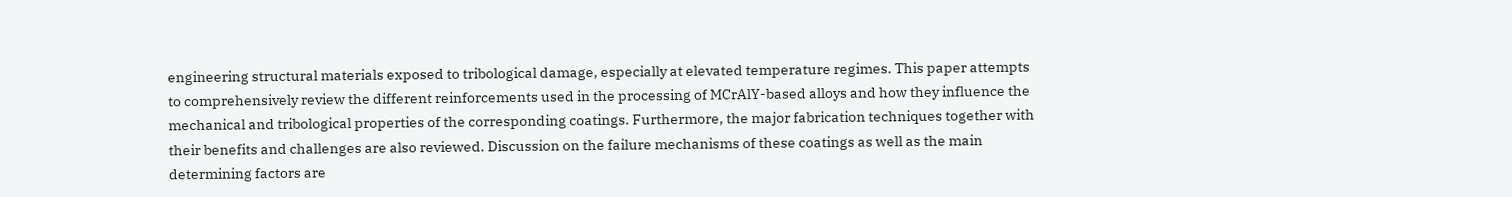engineering structural materials exposed to tribological damage, especially at elevated temperature regimes. This paper attempts to comprehensively review the different reinforcements used in the processing of MCrAlY-based alloys and how they influence the mechanical and tribological properties of the corresponding coatings. Furthermore, the major fabrication techniques together with their benefits and challenges are also reviewed. Discussion on the failure mechanisms of these coatings as well as the main determining factors are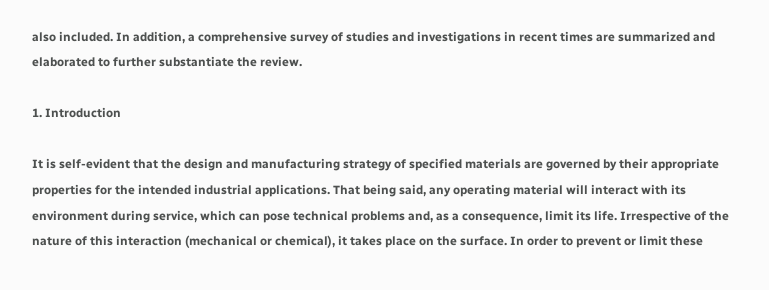also included. In addition, a comprehensive survey of studies and investigations in recent times are summarized and elaborated to further substantiate the review.

1. Introduction

It is self-evident that the design and manufacturing strategy of specified materials are governed by their appropriate properties for the intended industrial applications. That being said, any operating material will interact with its environment during service, which can pose technical problems and, as a consequence, limit its life. Irrespective of the nature of this interaction (mechanical or chemical), it takes place on the surface. In order to prevent or limit these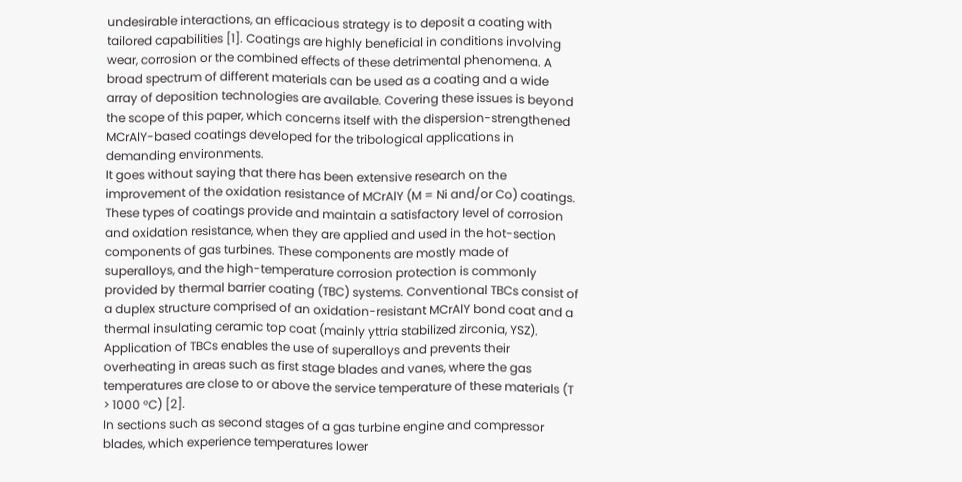undesirable interactions, an efficacious strategy is to deposit a coating with tailored capabilities [1]. Coatings are highly beneficial in conditions involving wear, corrosion or the combined effects of these detrimental phenomena. A broad spectrum of different materials can be used as a coating and a wide array of deposition technologies are available. Covering these issues is beyond the scope of this paper, which concerns itself with the dispersion-strengthened MCrAlY-based coatings developed for the tribological applications in demanding environments.
It goes without saying that there has been extensive research on the improvement of the oxidation resistance of MCrAlY (M = Ni and/or Co) coatings. These types of coatings provide and maintain a satisfactory level of corrosion and oxidation resistance, when they are applied and used in the hot-section components of gas turbines. These components are mostly made of superalloys, and the high-temperature corrosion protection is commonly provided by thermal barrier coating (TBC) systems. Conventional TBCs consist of a duplex structure comprised of an oxidation-resistant MCrAlY bond coat and a thermal insulating ceramic top coat (mainly yttria stabilized zirconia, YSZ). Application of TBCs enables the use of superalloys and prevents their overheating in areas such as first stage blades and vanes, where the gas temperatures are close to or above the service temperature of these materials (T > 1000 °C) [2].
In sections such as second stages of a gas turbine engine and compressor blades, which experience temperatures lower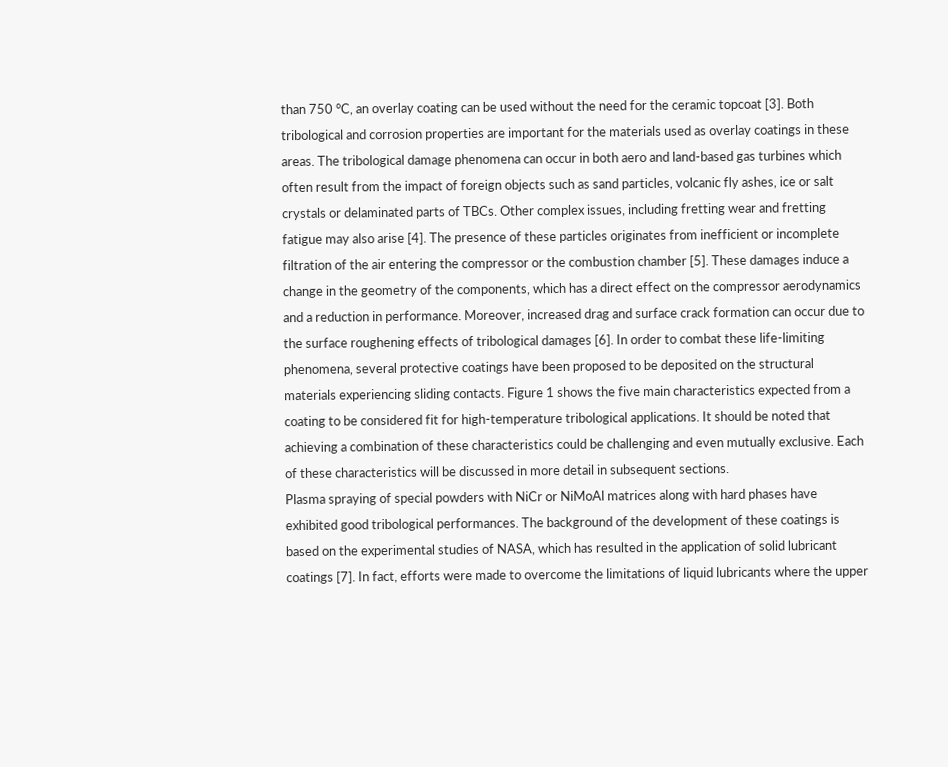than 750 °C, an overlay coating can be used without the need for the ceramic topcoat [3]. Both tribological and corrosion properties are important for the materials used as overlay coatings in these areas. The tribological damage phenomena can occur in both aero and land-based gas turbines which often result from the impact of foreign objects such as sand particles, volcanic fly ashes, ice or salt crystals or delaminated parts of TBCs. Other complex issues, including fretting wear and fretting fatigue may also arise [4]. The presence of these particles originates from inefficient or incomplete filtration of the air entering the compressor or the combustion chamber [5]. These damages induce a change in the geometry of the components, which has a direct effect on the compressor aerodynamics and a reduction in performance. Moreover, increased drag and surface crack formation can occur due to the surface roughening effects of tribological damages [6]. In order to combat these life-limiting phenomena, several protective coatings have been proposed to be deposited on the structural materials experiencing sliding contacts. Figure 1 shows the five main characteristics expected from a coating to be considered fit for high-temperature tribological applications. It should be noted that achieving a combination of these characteristics could be challenging and even mutually exclusive. Each of these characteristics will be discussed in more detail in subsequent sections.
Plasma spraying of special powders with NiCr or NiMoAl matrices along with hard phases have exhibited good tribological performances. The background of the development of these coatings is based on the experimental studies of NASA, which has resulted in the application of solid lubricant coatings [7]. In fact, efforts were made to overcome the limitations of liquid lubricants where the upper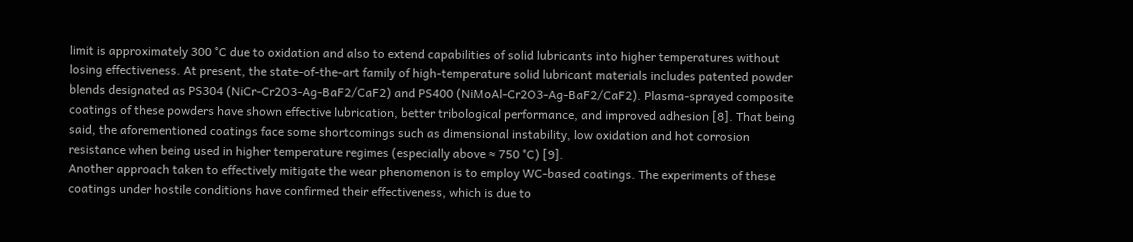limit is approximately 300 °C due to oxidation and also to extend capabilities of solid lubricants into higher temperatures without losing effectiveness. At present, the state-of-the-art family of high-temperature solid lubricant materials includes patented powder blends designated as PS304 (NiCr-Cr2O3-Ag-BaF2/CaF2) and PS400 (NiMoAl-Cr2O3-Ag-BaF2/CaF2). Plasma-sprayed composite coatings of these powders have shown effective lubrication, better tribological performance, and improved adhesion [8]. That being said, the aforementioned coatings face some shortcomings such as dimensional instability, low oxidation and hot corrosion resistance when being used in higher temperature regimes (especially above ≈ 750 °C) [9].
Another approach taken to effectively mitigate the wear phenomenon is to employ WC-based coatings. The experiments of these coatings under hostile conditions have confirmed their effectiveness, which is due to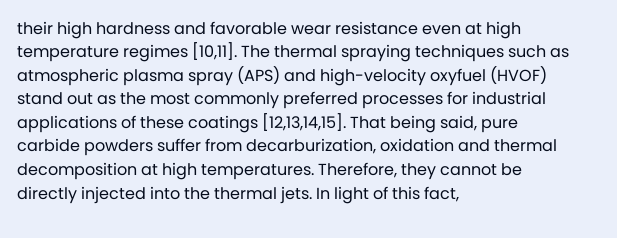their high hardness and favorable wear resistance even at high temperature regimes [10,11]. The thermal spraying techniques such as atmospheric plasma spray (APS) and high-velocity oxyfuel (HVOF) stand out as the most commonly preferred processes for industrial applications of these coatings [12,13,14,15]. That being said, pure carbide powders suffer from decarburization, oxidation and thermal decomposition at high temperatures. Therefore, they cannot be directly injected into the thermal jets. In light of this fact,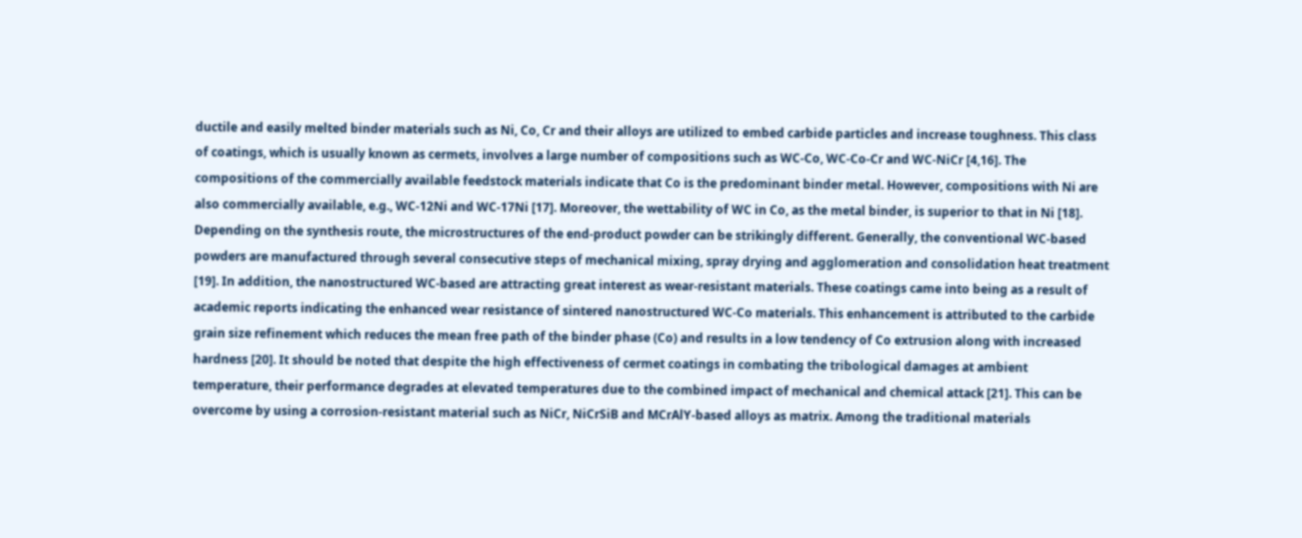ductile and easily melted binder materials such as Ni, Co, Cr and their alloys are utilized to embed carbide particles and increase toughness. This class of coatings, which is usually known as cermets, involves a large number of compositions such as WC-Co, WC-Co-Cr and WC-NiCr [4,16]. The compositions of the commercially available feedstock materials indicate that Co is the predominant binder metal. However, compositions with Ni are also commercially available, e.g., WC-12Ni and WC-17Ni [17]. Moreover, the wettability of WC in Co, as the metal binder, is superior to that in Ni [18].
Depending on the synthesis route, the microstructures of the end-product powder can be strikingly different. Generally, the conventional WC-based powders are manufactured through several consecutive steps of mechanical mixing, spray drying and agglomeration and consolidation heat treatment [19]. In addition, the nanostructured WC-based are attracting great interest as wear-resistant materials. These coatings came into being as a result of academic reports indicating the enhanced wear resistance of sintered nanostructured WC-Co materials. This enhancement is attributed to the carbide grain size refinement which reduces the mean free path of the binder phase (Co) and results in a low tendency of Co extrusion along with increased hardness [20]. It should be noted that despite the high effectiveness of cermet coatings in combating the tribological damages at ambient temperature, their performance degrades at elevated temperatures due to the combined impact of mechanical and chemical attack [21]. This can be overcome by using a corrosion-resistant material such as NiCr, NiCrSiB and MCrAlY-based alloys as matrix. Among the traditional materials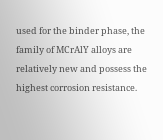used for the binder phase, the family of MCrAlY alloys are relatively new and possess the highest corrosion resistance.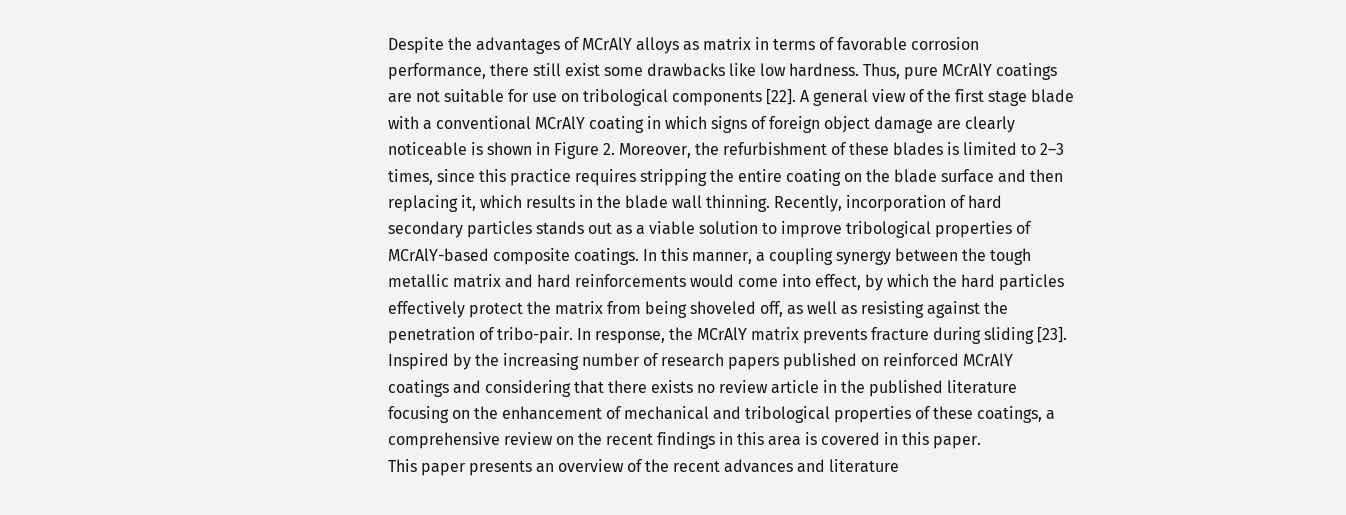Despite the advantages of MCrAlY alloys as matrix in terms of favorable corrosion performance, there still exist some drawbacks like low hardness. Thus, pure MCrAlY coatings are not suitable for use on tribological components [22]. A general view of the first stage blade with a conventional MCrAlY coating in which signs of foreign object damage are clearly noticeable is shown in Figure 2. Moreover, the refurbishment of these blades is limited to 2–3 times, since this practice requires stripping the entire coating on the blade surface and then replacing it, which results in the blade wall thinning. Recently, incorporation of hard secondary particles stands out as a viable solution to improve tribological properties of MCrAlY-based composite coatings. In this manner, a coupling synergy between the tough metallic matrix and hard reinforcements would come into effect, by which the hard particles effectively protect the matrix from being shoveled off, as well as resisting against the penetration of tribo-pair. In response, the MCrAlY matrix prevents fracture during sliding [23]. Inspired by the increasing number of research papers published on reinforced MCrAlY coatings and considering that there exists no review article in the published literature focusing on the enhancement of mechanical and tribological properties of these coatings, a comprehensive review on the recent findings in this area is covered in this paper.
This paper presents an overview of the recent advances and literature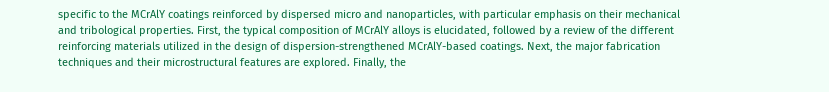specific to the MCrAlY coatings reinforced by dispersed micro and nanoparticles, with particular emphasis on their mechanical and tribological properties. First, the typical composition of MCrAlY alloys is elucidated, followed by a review of the different reinforcing materials utilized in the design of dispersion-strengthened MCrAlY-based coatings. Next, the major fabrication techniques and their microstructural features are explored. Finally, the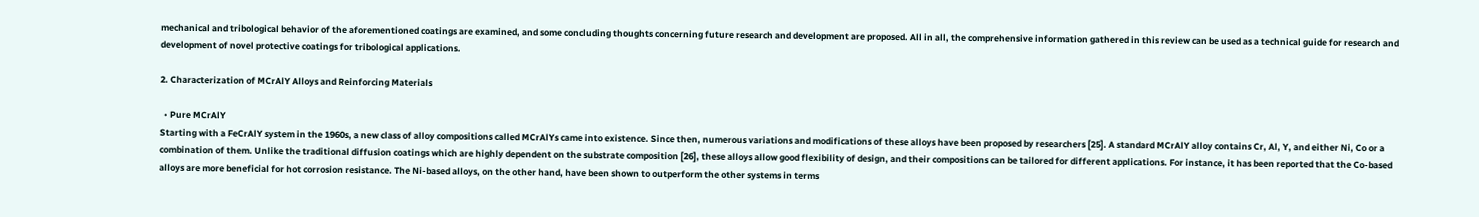mechanical and tribological behavior of the aforementioned coatings are examined, and some concluding thoughts concerning future research and development are proposed. All in all, the comprehensive information gathered in this review can be used as a technical guide for research and development of novel protective coatings for tribological applications.

2. Characterization of MCrAlY Alloys and Reinforcing Materials

  • Pure MCrAlY
Starting with a FeCrAlY system in the 1960s, a new class of alloy compositions called MCrAlYs came into existence. Since then, numerous variations and modifications of these alloys have been proposed by researchers [25]. A standard MCrAlY alloy contains Cr, Al, Y, and either Ni, Co or a combination of them. Unlike the traditional diffusion coatings which are highly dependent on the substrate composition [26], these alloys allow good flexibility of design, and their compositions can be tailored for different applications. For instance, it has been reported that the Co-based alloys are more beneficial for hot corrosion resistance. The Ni-based alloys, on the other hand, have been shown to outperform the other systems in terms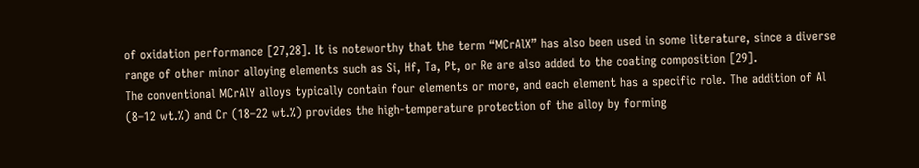of oxidation performance [27,28]. It is noteworthy that the term “MCrAlX” has also been used in some literature, since a diverse range of other minor alloying elements such as Si, Hf, Ta, Pt, or Re are also added to the coating composition [29].
The conventional MCrAlY alloys typically contain four elements or more, and each element has a specific role. The addition of Al (8–12 wt.%) and Cr (18–22 wt.%) provides the high-temperature protection of the alloy by forming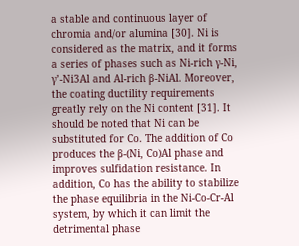a stable and continuous layer of chromia and/or alumina [30]. Ni is considered as the matrix, and it forms a series of phases such as Ni-rich γ-Ni, γ’-Ni3Al and Al-rich β-NiAl. Moreover, the coating ductility requirements greatly rely on the Ni content [31]. It should be noted that Ni can be substituted for Co. The addition of Co produces the β-(Ni, Co)Al phase and improves sulfidation resistance. In addition, Co has the ability to stabilize the phase equilibria in the Ni-Co-Cr-Al system, by which it can limit the detrimental phase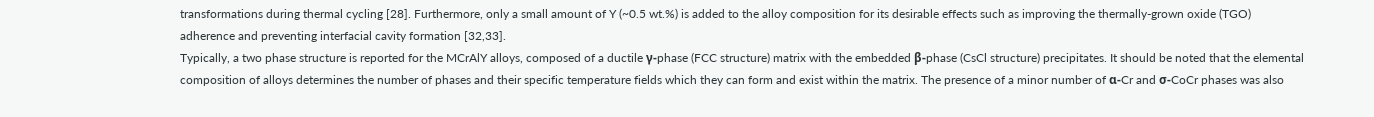transformations during thermal cycling [28]. Furthermore, only a small amount of Y (~0.5 wt.%) is added to the alloy composition for its desirable effects such as improving the thermally-grown oxide (TGO) adherence and preventing interfacial cavity formation [32,33].
Typically, a two phase structure is reported for the MCrAlY alloys, composed of a ductile γ-phase (FCC structure) matrix with the embedded β-phase (CsCl structure) precipitates. It should be noted that the elemental composition of alloys determines the number of phases and their specific temperature fields which they can form and exist within the matrix. The presence of a minor number of α-Cr and σ-CoCr phases was also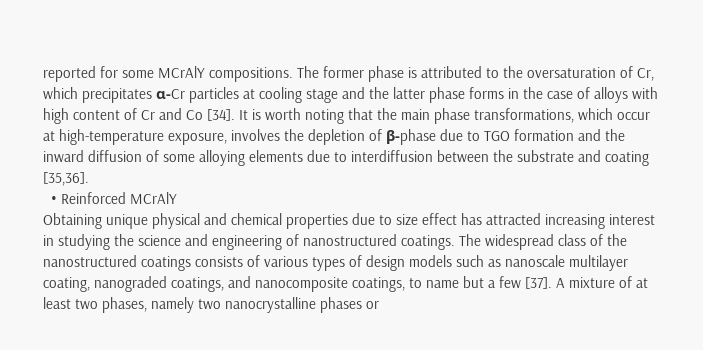reported for some MCrAlY compositions. The former phase is attributed to the oversaturation of Cr, which precipitates α-Cr particles at cooling stage and the latter phase forms in the case of alloys with high content of Cr and Co [34]. It is worth noting that the main phase transformations, which occur at high-temperature exposure, involves the depletion of β-phase due to TGO formation and the inward diffusion of some alloying elements due to interdiffusion between the substrate and coating [35,36].
  • Reinforced MCrAlY
Obtaining unique physical and chemical properties due to size effect has attracted increasing interest in studying the science and engineering of nanostructured coatings. The widespread class of the nanostructured coatings consists of various types of design models such as nanoscale multilayer coating, nanograded coatings, and nanocomposite coatings, to name but a few [37]. A mixture of at least two phases, namely two nanocrystalline phases or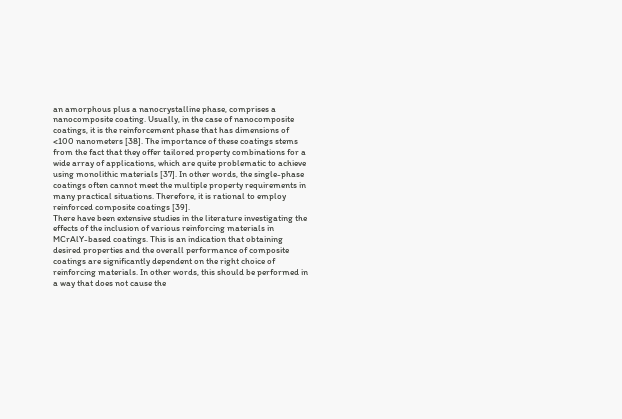an amorphous plus a nanocrystalline phase, comprises a nanocomposite coating. Usually, in the case of nanocomposite coatings, it is the reinforcement phase that has dimensions of <100 nanometers [38]. The importance of these coatings stems from the fact that they offer tailored property combinations for a wide array of applications, which are quite problematic to achieve using monolithic materials [37]. In other words, the single-phase coatings often cannot meet the multiple property requirements in many practical situations. Therefore, it is rational to employ reinforced composite coatings [39].
There have been extensive studies in the literature investigating the effects of the inclusion of various reinforcing materials in MCrAlY-based coatings. This is an indication that obtaining desired properties and the overall performance of composite coatings are significantly dependent on the right choice of reinforcing materials. In other words, this should be performed in a way that does not cause the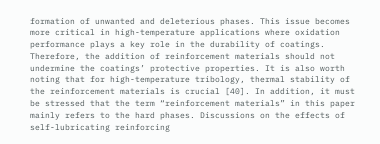formation of unwanted and deleterious phases. This issue becomes more critical in high-temperature applications where oxidation performance plays a key role in the durability of coatings. Therefore, the addition of reinforcement materials should not undermine the coatings’ protective properties. It is also worth noting that for high-temperature tribology, thermal stability of the reinforcement materials is crucial [40]. In addition, it must be stressed that the term “reinforcement materials” in this paper mainly refers to the hard phases. Discussions on the effects of self-lubricating reinforcing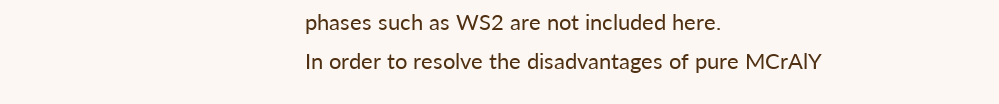phases such as WS2 are not included here.
In order to resolve the disadvantages of pure MCrAlY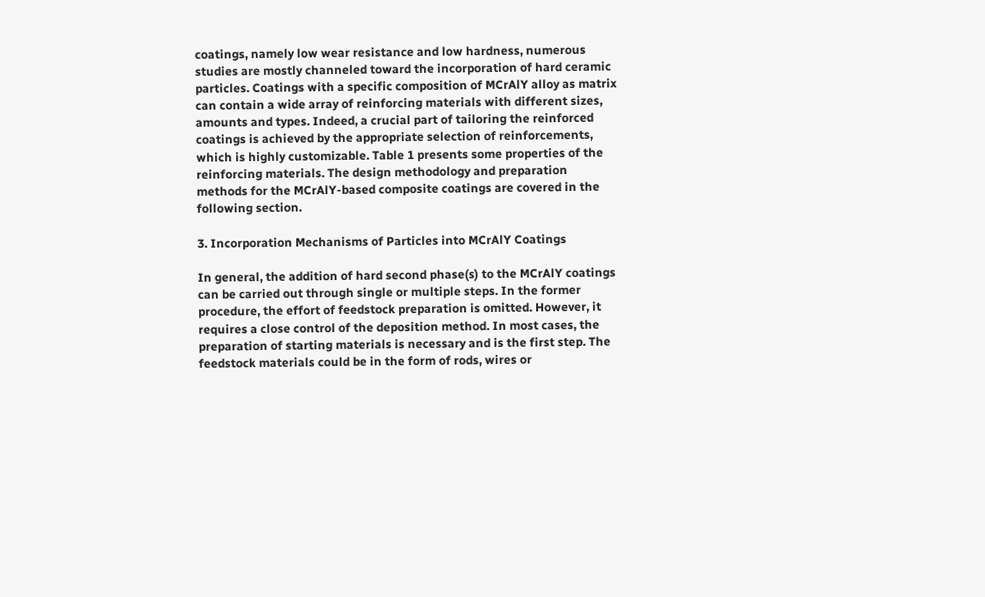coatings, namely low wear resistance and low hardness, numerous studies are mostly channeled toward the incorporation of hard ceramic particles. Coatings with a specific composition of MCrAlY alloy as matrix can contain a wide array of reinforcing materials with different sizes, amounts and types. Indeed, a crucial part of tailoring the reinforced coatings is achieved by the appropriate selection of reinforcements, which is highly customizable. Table 1 presents some properties of the reinforcing materials. The design methodology and preparation methods for the MCrAlY-based composite coatings are covered in the following section.

3. Incorporation Mechanisms of Particles into MCrAlY Coatings

In general, the addition of hard second phase(s) to the MCrAlY coatings can be carried out through single or multiple steps. In the former procedure, the effort of feedstock preparation is omitted. However, it requires a close control of the deposition method. In most cases, the preparation of starting materials is necessary and is the first step. The feedstock materials could be in the form of rods, wires or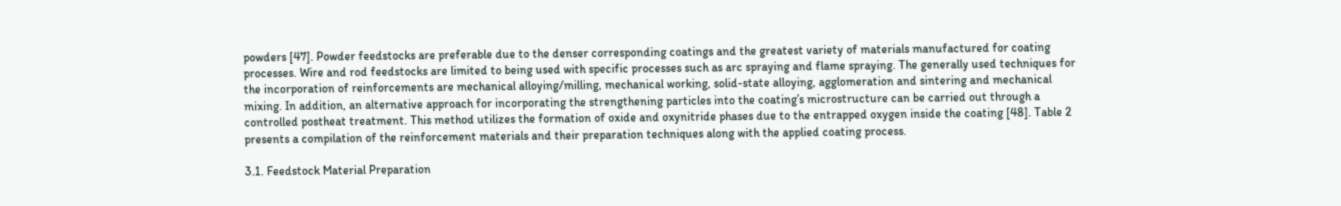powders [47]. Powder feedstocks are preferable due to the denser corresponding coatings and the greatest variety of materials manufactured for coating processes. Wire and rod feedstocks are limited to being used with specific processes such as arc spraying and flame spraying. The generally used techniques for the incorporation of reinforcements are mechanical alloying/milling, mechanical working, solid-state alloying, agglomeration and sintering and mechanical mixing. In addition, an alternative approach for incorporating the strengthening particles into the coating’s microstructure can be carried out through a controlled postheat treatment. This method utilizes the formation of oxide and oxynitride phases due to the entrapped oxygen inside the coating [48]. Table 2 presents a compilation of the reinforcement materials and their preparation techniques along with the applied coating process.

3.1. Feedstock Material Preparation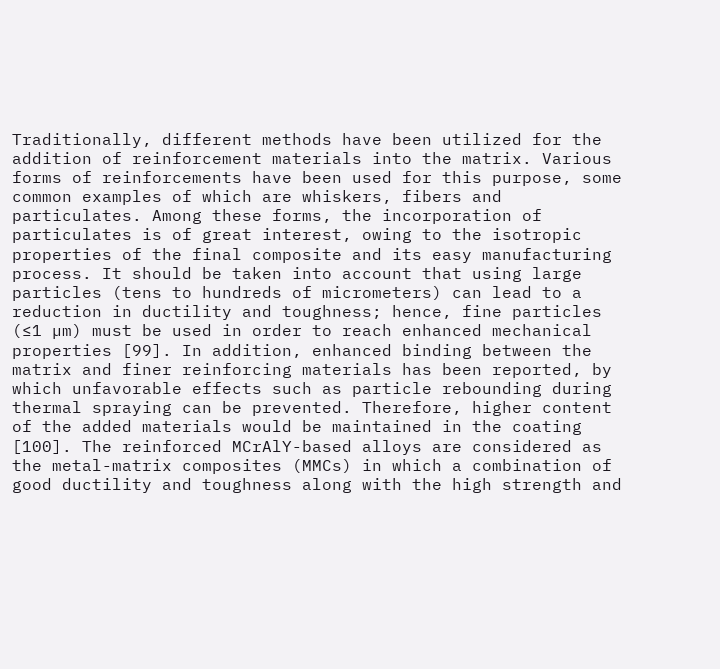Traditionally, different methods have been utilized for the addition of reinforcement materials into the matrix. Various forms of reinforcements have been used for this purpose, some common examples of which are whiskers, fibers and particulates. Among these forms, the incorporation of particulates is of great interest, owing to the isotropic properties of the final composite and its easy manufacturing process. It should be taken into account that using large particles (tens to hundreds of micrometers) can lead to a reduction in ductility and toughness; hence, fine particles (≤1 µm) must be used in order to reach enhanced mechanical properties [99]. In addition, enhanced binding between the matrix and finer reinforcing materials has been reported, by which unfavorable effects such as particle rebounding during thermal spraying can be prevented. Therefore, higher content of the added materials would be maintained in the coating [100]. The reinforced MCrAlY-based alloys are considered as the metal-matrix composites (MMCs) in which a combination of good ductility and toughness along with the high strength and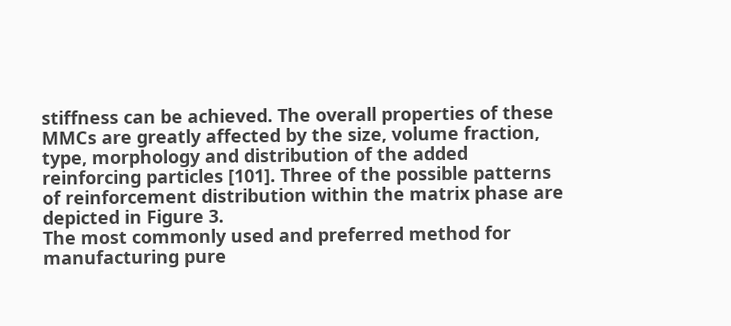stiffness can be achieved. The overall properties of these MMCs are greatly affected by the size, volume fraction, type, morphology and distribution of the added reinforcing particles [101]. Three of the possible patterns of reinforcement distribution within the matrix phase are depicted in Figure 3.
The most commonly used and preferred method for manufacturing pure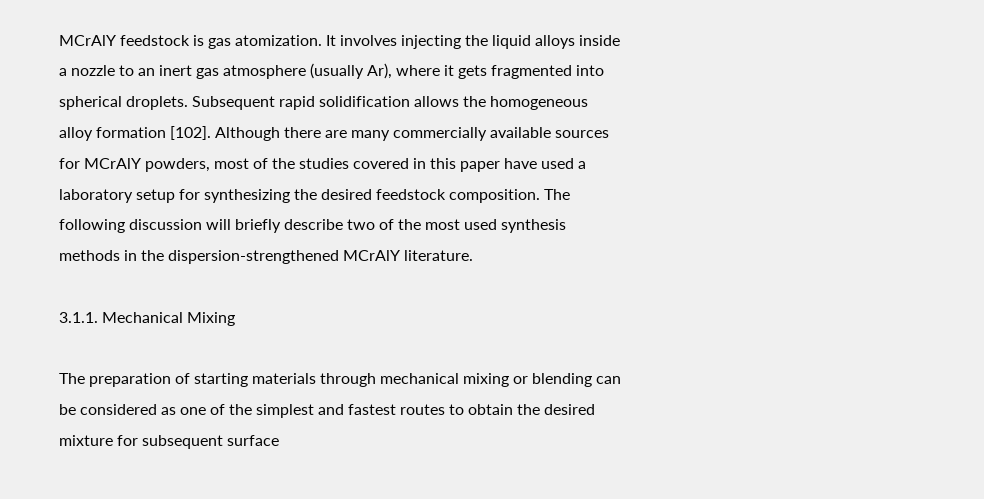MCrAlY feedstock is gas atomization. It involves injecting the liquid alloys inside a nozzle to an inert gas atmosphere (usually Ar), where it gets fragmented into spherical droplets. Subsequent rapid solidification allows the homogeneous alloy formation [102]. Although there are many commercially available sources for MCrAlY powders, most of the studies covered in this paper have used a laboratory setup for synthesizing the desired feedstock composition. The following discussion will briefly describe two of the most used synthesis methods in the dispersion-strengthened MCrAlY literature.

3.1.1. Mechanical Mixing

The preparation of starting materials through mechanical mixing or blending can be considered as one of the simplest and fastest routes to obtain the desired mixture for subsequent surface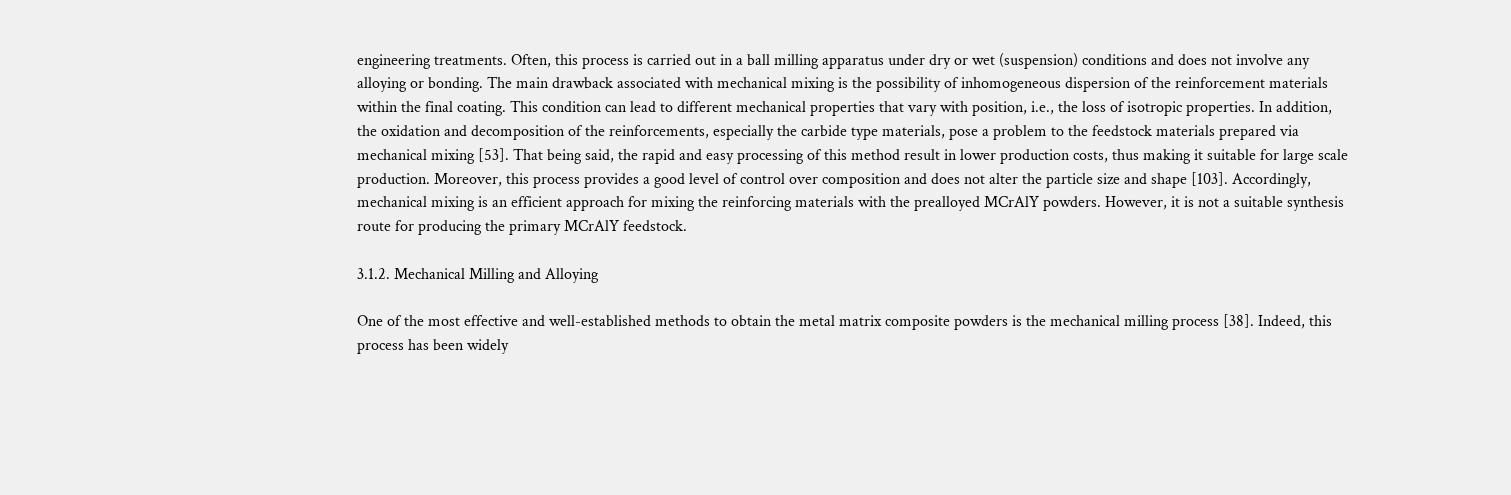engineering treatments. Often, this process is carried out in a ball milling apparatus under dry or wet (suspension) conditions and does not involve any alloying or bonding. The main drawback associated with mechanical mixing is the possibility of inhomogeneous dispersion of the reinforcement materials within the final coating. This condition can lead to different mechanical properties that vary with position, i.e., the loss of isotropic properties. In addition, the oxidation and decomposition of the reinforcements, especially the carbide type materials, pose a problem to the feedstock materials prepared via mechanical mixing [53]. That being said, the rapid and easy processing of this method result in lower production costs, thus making it suitable for large scale production. Moreover, this process provides a good level of control over composition and does not alter the particle size and shape [103]. Accordingly, mechanical mixing is an efficient approach for mixing the reinforcing materials with the prealloyed MCrAlY powders. However, it is not a suitable synthesis route for producing the primary MCrAlY feedstock.

3.1.2. Mechanical Milling and Alloying

One of the most effective and well-established methods to obtain the metal matrix composite powders is the mechanical milling process [38]. Indeed, this process has been widely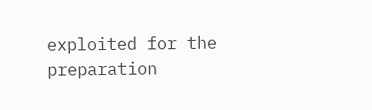exploited for the preparation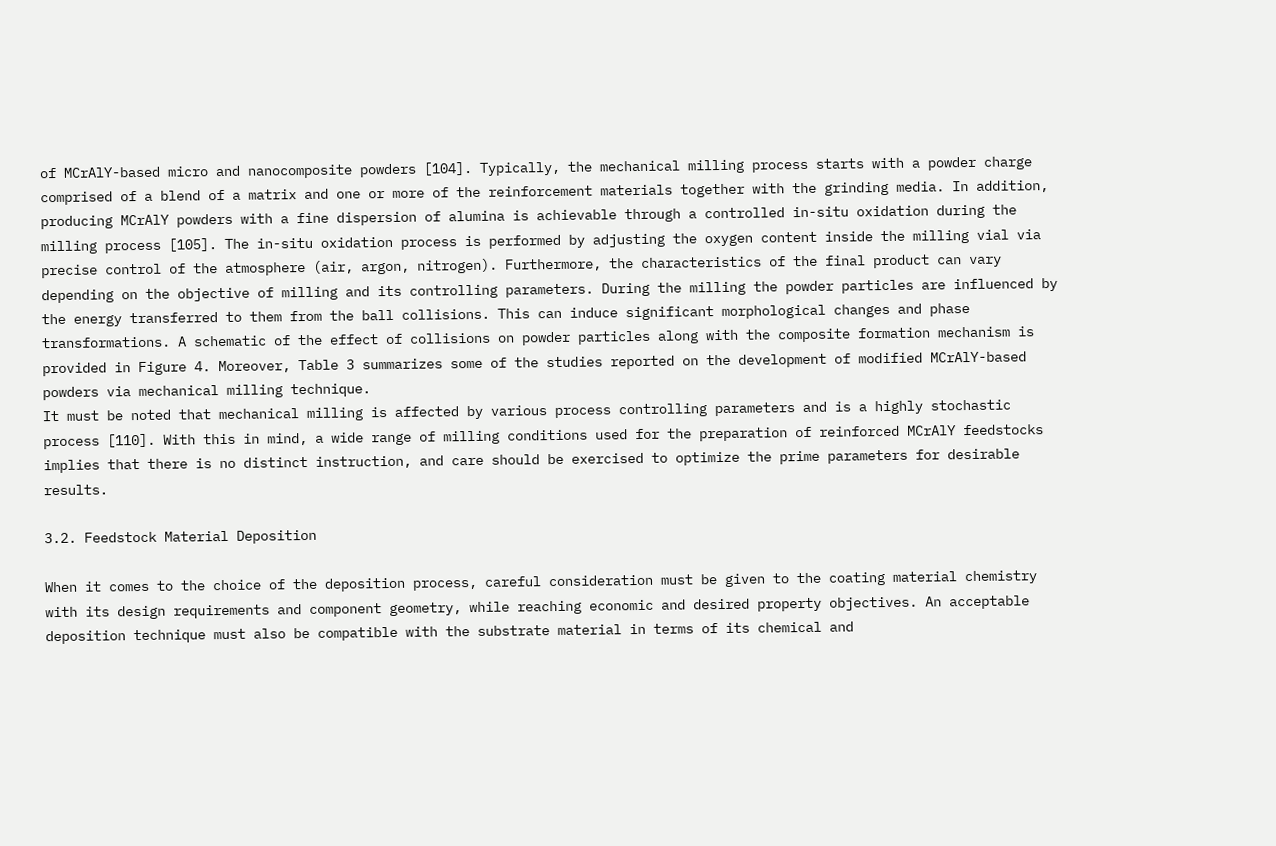of MCrAlY-based micro and nanocomposite powders [104]. Typically, the mechanical milling process starts with a powder charge comprised of a blend of a matrix and one or more of the reinforcement materials together with the grinding media. In addition, producing MCrAlY powders with a fine dispersion of alumina is achievable through a controlled in-situ oxidation during the milling process [105]. The in-situ oxidation process is performed by adjusting the oxygen content inside the milling vial via precise control of the atmosphere (air, argon, nitrogen). Furthermore, the characteristics of the final product can vary depending on the objective of milling and its controlling parameters. During the milling the powder particles are influenced by the energy transferred to them from the ball collisions. This can induce significant morphological changes and phase transformations. A schematic of the effect of collisions on powder particles along with the composite formation mechanism is provided in Figure 4. Moreover, Table 3 summarizes some of the studies reported on the development of modified MCrAlY-based powders via mechanical milling technique.
It must be noted that mechanical milling is affected by various process controlling parameters and is a highly stochastic process [110]. With this in mind, a wide range of milling conditions used for the preparation of reinforced MCrAlY feedstocks implies that there is no distinct instruction, and care should be exercised to optimize the prime parameters for desirable results.

3.2. Feedstock Material Deposition

When it comes to the choice of the deposition process, careful consideration must be given to the coating material chemistry with its design requirements and component geometry, while reaching economic and desired property objectives. An acceptable deposition technique must also be compatible with the substrate material in terms of its chemical and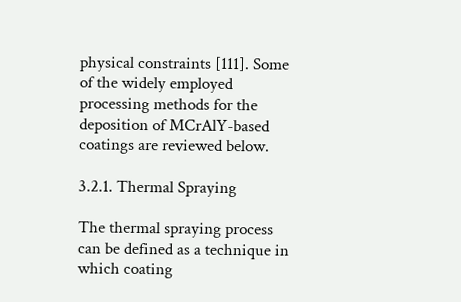physical constraints [111]. Some of the widely employed processing methods for the deposition of MCrAlY-based coatings are reviewed below.

3.2.1. Thermal Spraying

The thermal spraying process can be defined as a technique in which coating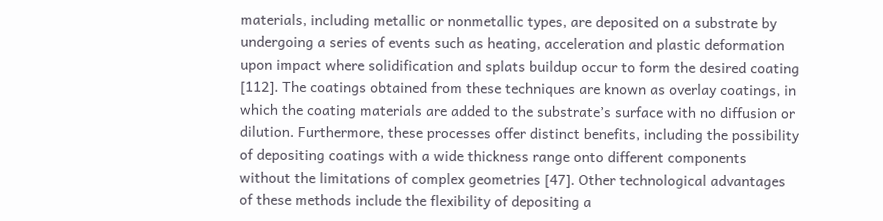materials, including metallic or nonmetallic types, are deposited on a substrate by undergoing a series of events such as heating, acceleration and plastic deformation upon impact where solidification and splats buildup occur to form the desired coating [112]. The coatings obtained from these techniques are known as overlay coatings, in which the coating materials are added to the substrate’s surface with no diffusion or dilution. Furthermore, these processes offer distinct benefits, including the possibility of depositing coatings with a wide thickness range onto different components without the limitations of complex geometries [47]. Other technological advantages of these methods include the flexibility of depositing a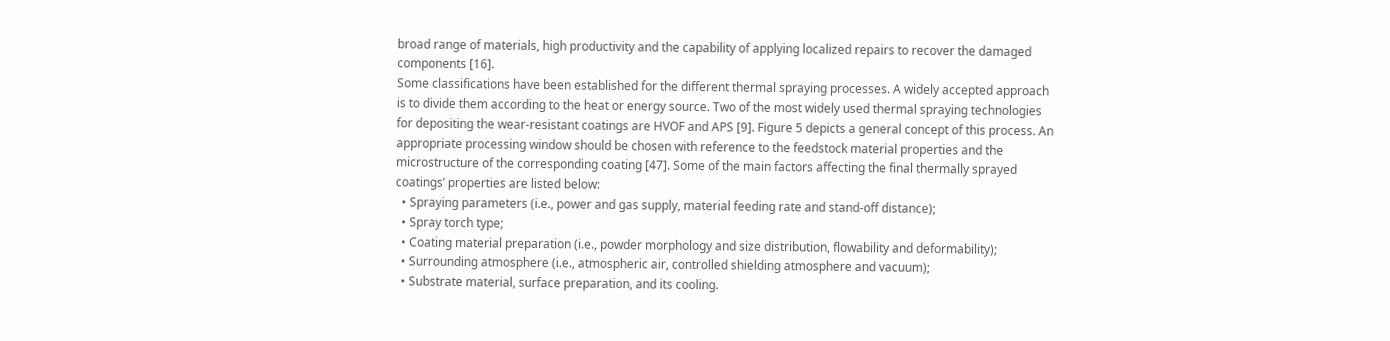broad range of materials, high productivity and the capability of applying localized repairs to recover the damaged components [16].
Some classifications have been established for the different thermal spraying processes. A widely accepted approach is to divide them according to the heat or energy source. Two of the most widely used thermal spraying technologies for depositing the wear-resistant coatings are HVOF and APS [9]. Figure 5 depicts a general concept of this process. An appropriate processing window should be chosen with reference to the feedstock material properties and the microstructure of the corresponding coating [47]. Some of the main factors affecting the final thermally sprayed coatings’ properties are listed below:
  • Spraying parameters (i.e., power and gas supply, material feeding rate and stand-off distance);
  • Spray torch type;
  • Coating material preparation (i.e., powder morphology and size distribution, flowability and deformability);
  • Surrounding atmosphere (i.e., atmospheric air, controlled shielding atmosphere and vacuum);
  • Substrate material, surface preparation, and its cooling.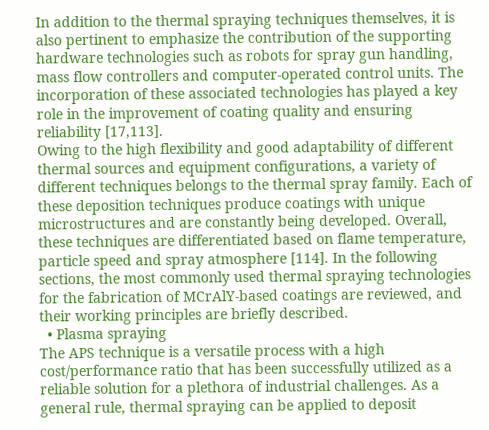In addition to the thermal spraying techniques themselves, it is also pertinent to emphasize the contribution of the supporting hardware technologies such as robots for spray gun handling, mass flow controllers and computer-operated control units. The incorporation of these associated technologies has played a key role in the improvement of coating quality and ensuring reliability [17,113].
Owing to the high flexibility and good adaptability of different thermal sources and equipment configurations, a variety of different techniques belongs to the thermal spray family. Each of these deposition techniques produce coatings with unique microstructures and are constantly being developed. Overall, these techniques are differentiated based on flame temperature, particle speed and spray atmosphere [114]. In the following sections, the most commonly used thermal spraying technologies for the fabrication of MCrAlY-based coatings are reviewed, and their working principles are briefly described.
  • Plasma spraying
The APS technique is a versatile process with a high cost/performance ratio that has been successfully utilized as a reliable solution for a plethora of industrial challenges. As a general rule, thermal spraying can be applied to deposit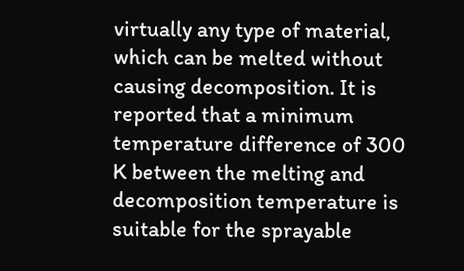virtually any type of material, which can be melted without causing decomposition. It is reported that a minimum temperature difference of 300 K between the melting and decomposition temperature is suitable for the sprayable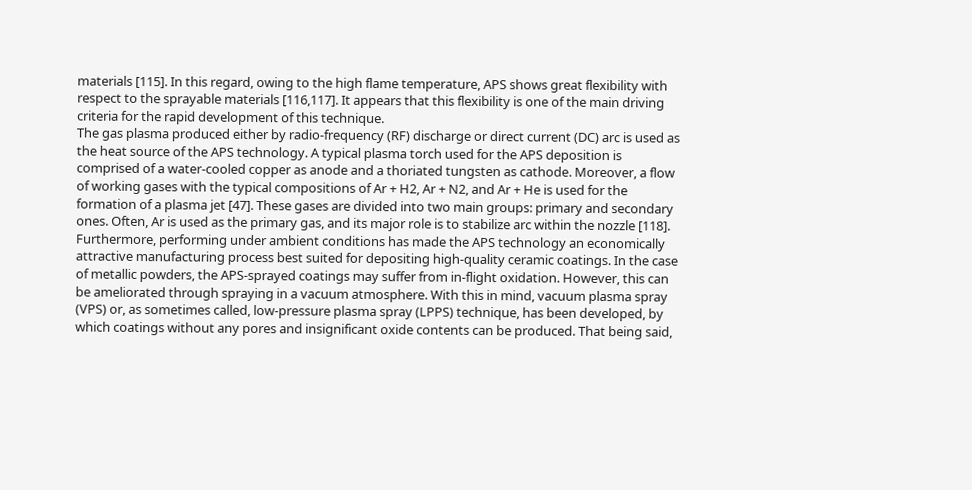materials [115]. In this regard, owing to the high flame temperature, APS shows great flexibility with respect to the sprayable materials [116,117]. It appears that this flexibility is one of the main driving criteria for the rapid development of this technique.
The gas plasma produced either by radio-frequency (RF) discharge or direct current (DC) arc is used as the heat source of the APS technology. A typical plasma torch used for the APS deposition is comprised of a water-cooled copper as anode and a thoriated tungsten as cathode. Moreover, a flow of working gases with the typical compositions of Ar + H2, Ar + N2, and Ar + He is used for the formation of a plasma jet [47]. These gases are divided into two main groups: primary and secondary ones. Often, Ar is used as the primary gas, and its major role is to stabilize arc within the nozzle [118]. Furthermore, performing under ambient conditions has made the APS technology an economically attractive manufacturing process best suited for depositing high-quality ceramic coatings. In the case of metallic powders, the APS-sprayed coatings may suffer from in-flight oxidation. However, this can be ameliorated through spraying in a vacuum atmosphere. With this in mind, vacuum plasma spray (VPS) or, as sometimes called, low-pressure plasma spray (LPPS) technique, has been developed, by which coatings without any pores and insignificant oxide contents can be produced. That being said,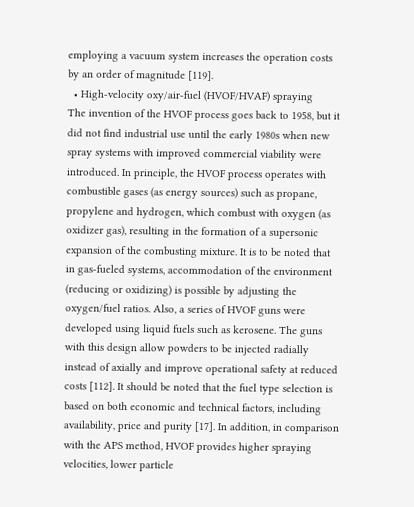employing a vacuum system increases the operation costs by an order of magnitude [119].
  • High-velocity oxy/air-fuel (HVOF/HVAF) spraying
The invention of the HVOF process goes back to 1958, but it did not find industrial use until the early 1980s when new spray systems with improved commercial viability were introduced. In principle, the HVOF process operates with combustible gases (as energy sources) such as propane, propylene and hydrogen, which combust with oxygen (as oxidizer gas), resulting in the formation of a supersonic expansion of the combusting mixture. It is to be noted that in gas-fueled systems, accommodation of the environment (reducing or oxidizing) is possible by adjusting the oxygen/fuel ratios. Also, a series of HVOF guns were developed using liquid fuels such as kerosene. The guns with this design allow powders to be injected radially instead of axially and improve operational safety at reduced costs [112]. It should be noted that the fuel type selection is based on both economic and technical factors, including availability, price and purity [17]. In addition, in comparison with the APS method, HVOF provides higher spraying velocities, lower particle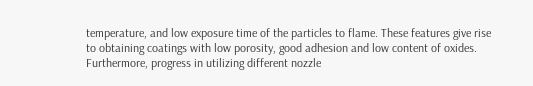temperature, and low exposure time of the particles to flame. These features give rise to obtaining coatings with low porosity, good adhesion and low content of oxides. Furthermore, progress in utilizing different nozzle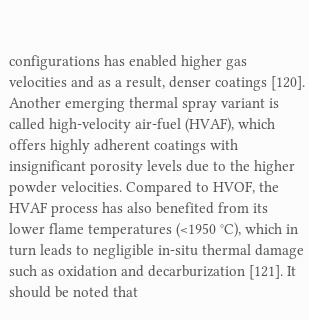configurations has enabled higher gas velocities and as a result, denser coatings [120].
Another emerging thermal spray variant is called high-velocity air-fuel (HVAF), which offers highly adherent coatings with insignificant porosity levels due to the higher powder velocities. Compared to HVOF, the HVAF process has also benefited from its lower flame temperatures (<1950 °C), which in turn leads to negligible in-situ thermal damage such as oxidation and decarburization [121]. It should be noted that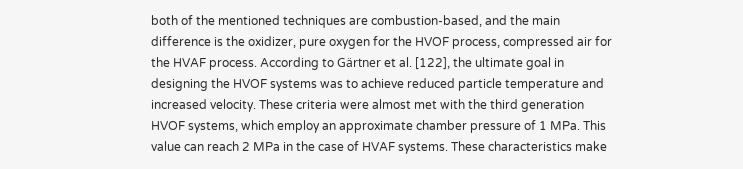both of the mentioned techniques are combustion-based, and the main difference is the oxidizer, pure oxygen for the HVOF process, compressed air for the HVAF process. According to Gärtner et al. [122], the ultimate goal in designing the HVOF systems was to achieve reduced particle temperature and increased velocity. These criteria were almost met with the third generation HVOF systems, which employ an approximate chamber pressure of 1 MPa. This value can reach 2 MPa in the case of HVAF systems. These characteristics make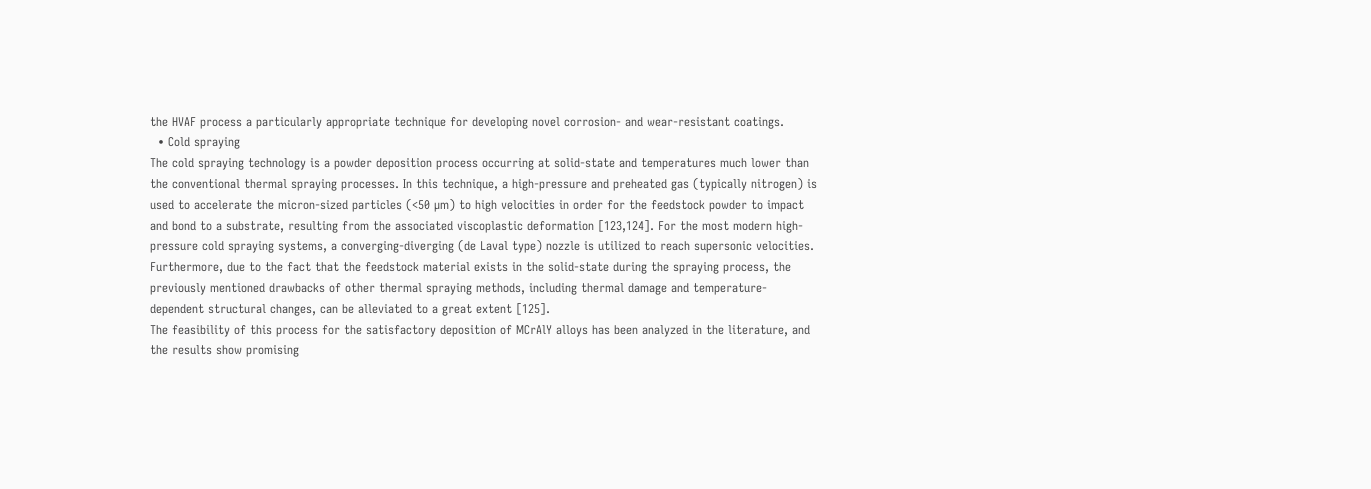the HVAF process a particularly appropriate technique for developing novel corrosion- and wear-resistant coatings.
  • Cold spraying
The cold spraying technology is a powder deposition process occurring at solid-state and temperatures much lower than the conventional thermal spraying processes. In this technique, a high-pressure and preheated gas (typically nitrogen) is used to accelerate the micron-sized particles (<50 µm) to high velocities in order for the feedstock powder to impact and bond to a substrate, resulting from the associated viscoplastic deformation [123,124]. For the most modern high-pressure cold spraying systems, a converging-diverging (de Laval type) nozzle is utilized to reach supersonic velocities. Furthermore, due to the fact that the feedstock material exists in the solid-state during the spraying process, the previously mentioned drawbacks of other thermal spraying methods, including thermal damage and temperature-dependent structural changes, can be alleviated to a great extent [125].
The feasibility of this process for the satisfactory deposition of MCrAlY alloys has been analyzed in the literature, and the results show promising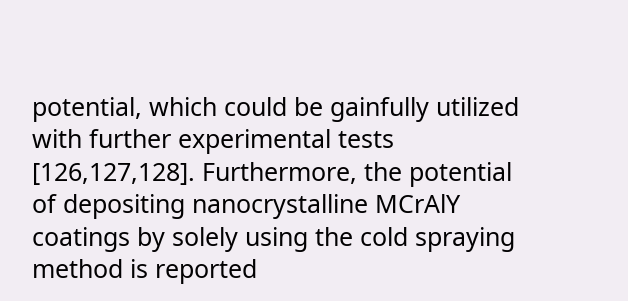potential, which could be gainfully utilized with further experimental tests [126,127,128]. Furthermore, the potential of depositing nanocrystalline MCrAlY coatings by solely using the cold spraying method is reported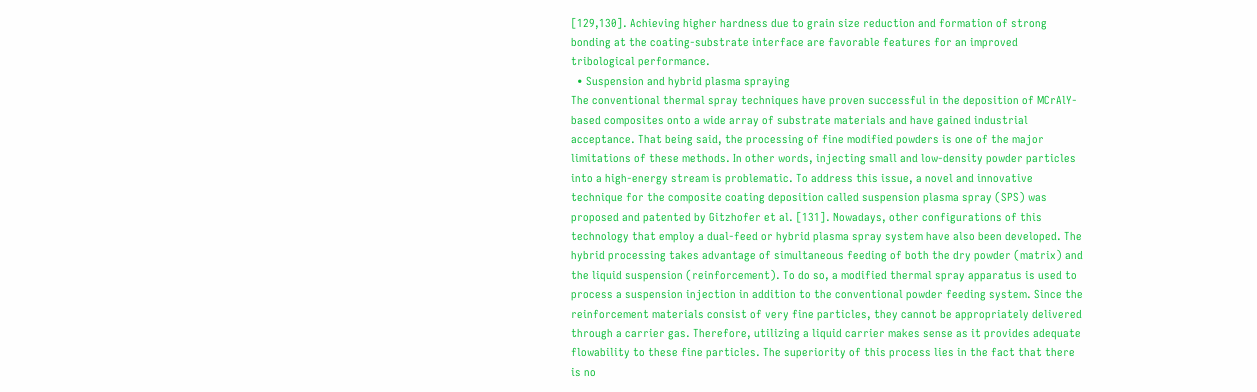[129,130]. Achieving higher hardness due to grain size reduction and formation of strong bonding at the coating-substrate interface are favorable features for an improved tribological performance.
  • Suspension and hybrid plasma spraying
The conventional thermal spray techniques have proven successful in the deposition of MCrAlY-based composites onto a wide array of substrate materials and have gained industrial acceptance. That being said, the processing of fine modified powders is one of the major limitations of these methods. In other words, injecting small and low-density powder particles into a high-energy stream is problematic. To address this issue, a novel and innovative technique for the composite coating deposition called suspension plasma spray (SPS) was proposed and patented by Gitzhofer et al. [131]. Nowadays, other configurations of this technology that employ a dual-feed or hybrid plasma spray system have also been developed. The hybrid processing takes advantage of simultaneous feeding of both the dry powder (matrix) and the liquid suspension (reinforcement). To do so, a modified thermal spray apparatus is used to process a suspension injection in addition to the conventional powder feeding system. Since the reinforcement materials consist of very fine particles, they cannot be appropriately delivered through a carrier gas. Therefore, utilizing a liquid carrier makes sense as it provides adequate flowability to these fine particles. The superiority of this process lies in the fact that there is no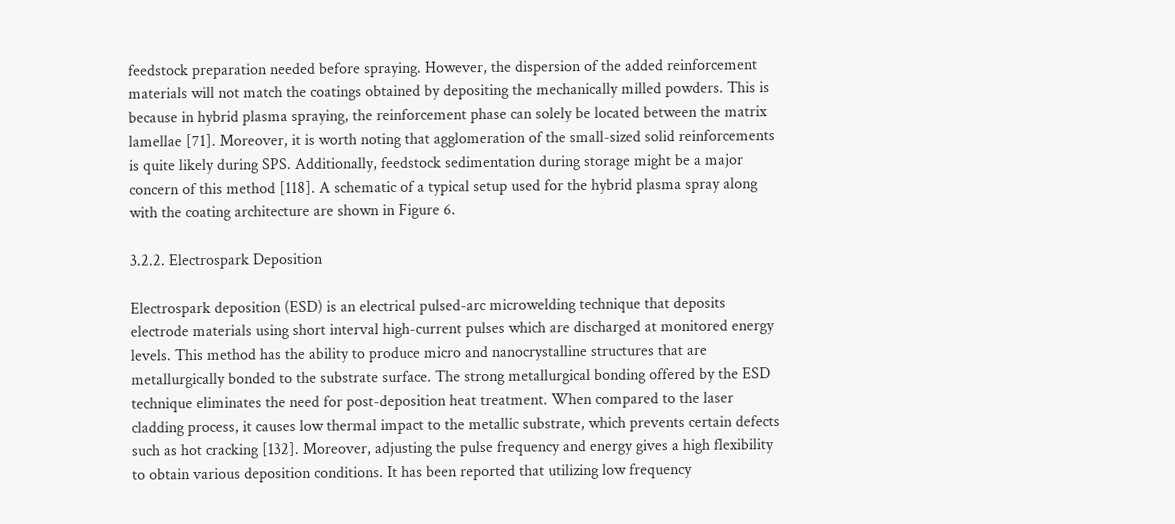feedstock preparation needed before spraying. However, the dispersion of the added reinforcement materials will not match the coatings obtained by depositing the mechanically milled powders. This is because in hybrid plasma spraying, the reinforcement phase can solely be located between the matrix lamellae [71]. Moreover, it is worth noting that agglomeration of the small-sized solid reinforcements is quite likely during SPS. Additionally, feedstock sedimentation during storage might be a major concern of this method [118]. A schematic of a typical setup used for the hybrid plasma spray along with the coating architecture are shown in Figure 6.

3.2.2. Electrospark Deposition

Electrospark deposition (ESD) is an electrical pulsed-arc microwelding technique that deposits electrode materials using short interval high-current pulses which are discharged at monitored energy levels. This method has the ability to produce micro and nanocrystalline structures that are metallurgically bonded to the substrate surface. The strong metallurgical bonding offered by the ESD technique eliminates the need for post-deposition heat treatment. When compared to the laser cladding process, it causes low thermal impact to the metallic substrate, which prevents certain defects such as hot cracking [132]. Moreover, adjusting the pulse frequency and energy gives a high flexibility to obtain various deposition conditions. It has been reported that utilizing low frequency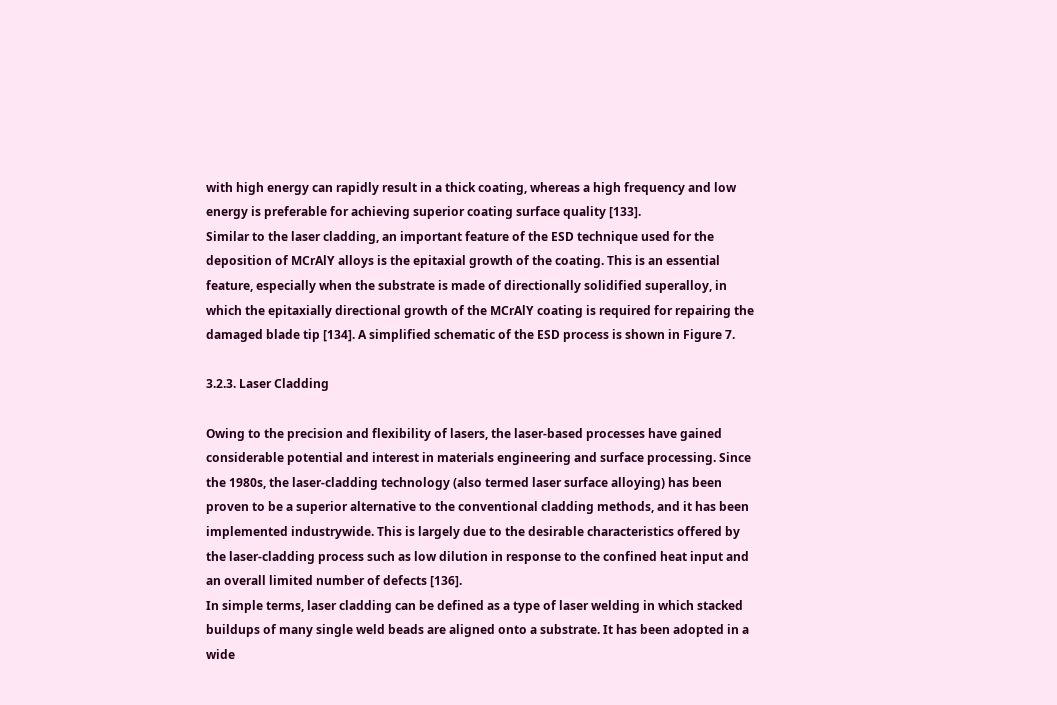with high energy can rapidly result in a thick coating, whereas a high frequency and low energy is preferable for achieving superior coating surface quality [133].
Similar to the laser cladding, an important feature of the ESD technique used for the deposition of MCrAlY alloys is the epitaxial growth of the coating. This is an essential feature, especially when the substrate is made of directionally solidified superalloy, in which the epitaxially directional growth of the MCrAlY coating is required for repairing the damaged blade tip [134]. A simplified schematic of the ESD process is shown in Figure 7.

3.2.3. Laser Cladding

Owing to the precision and flexibility of lasers, the laser-based processes have gained considerable potential and interest in materials engineering and surface processing. Since the 1980s, the laser-cladding technology (also termed laser surface alloying) has been proven to be a superior alternative to the conventional cladding methods, and it has been implemented industrywide. This is largely due to the desirable characteristics offered by the laser-cladding process such as low dilution in response to the confined heat input and an overall limited number of defects [136].
In simple terms, laser cladding can be defined as a type of laser welding in which stacked buildups of many single weld beads are aligned onto a substrate. It has been adopted in a wide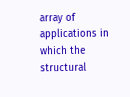array of applications in which the structural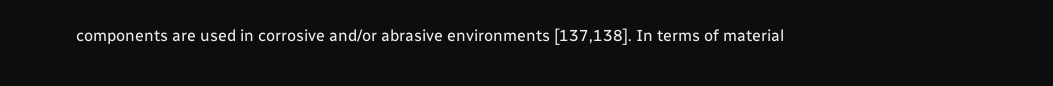components are used in corrosive and/or abrasive environments [137,138]. In terms of material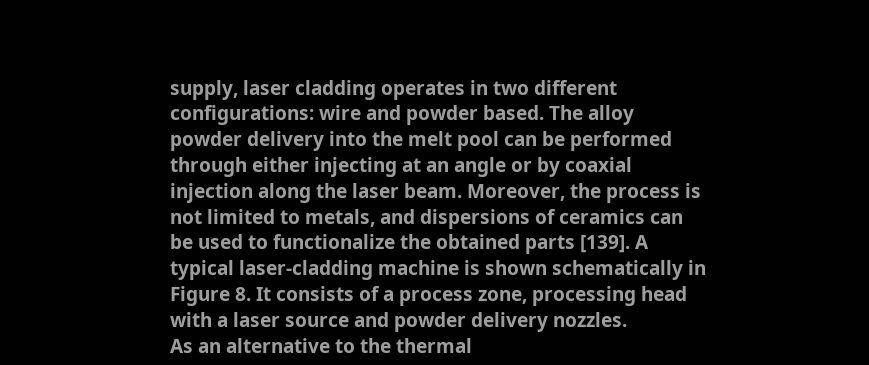supply, laser cladding operates in two different configurations: wire and powder based. The alloy powder delivery into the melt pool can be performed through either injecting at an angle or by coaxial injection along the laser beam. Moreover, the process is not limited to metals, and dispersions of ceramics can be used to functionalize the obtained parts [139]. A typical laser-cladding machine is shown schematically in Figure 8. It consists of a process zone, processing head with a laser source and powder delivery nozzles.
As an alternative to the thermal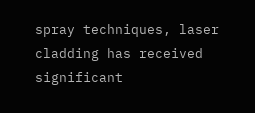spray techniques, laser cladding has received significant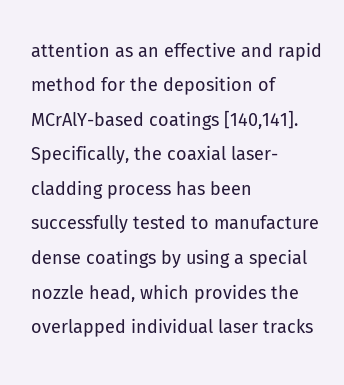attention as an effective and rapid method for the deposition of MCrAlY-based coatings [140,141]. Specifically, the coaxial laser-cladding process has been successfully tested to manufacture dense coatings by using a special nozzle head, which provides the overlapped individual laser tracks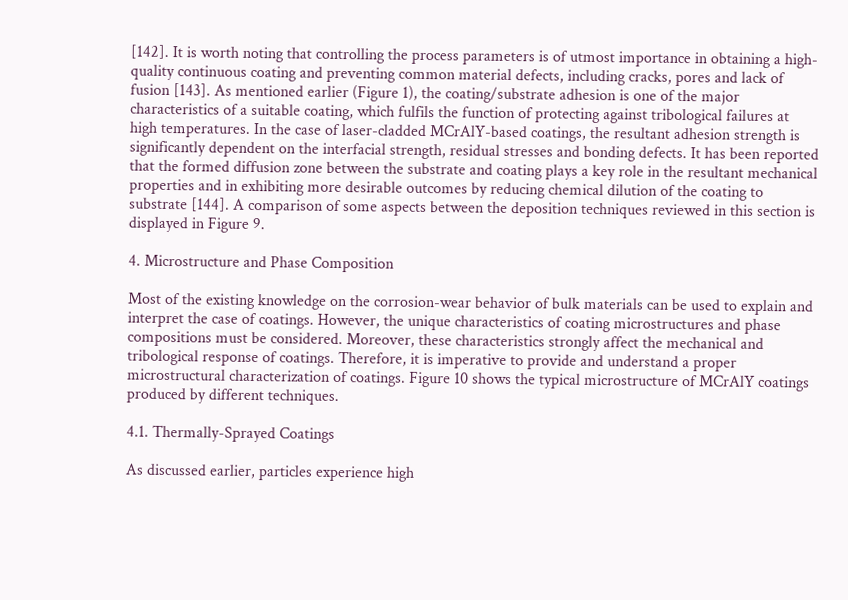[142]. It is worth noting that controlling the process parameters is of utmost importance in obtaining a high-quality continuous coating and preventing common material defects, including cracks, pores and lack of fusion [143]. As mentioned earlier (Figure 1), the coating/substrate adhesion is one of the major characteristics of a suitable coating, which fulfils the function of protecting against tribological failures at high temperatures. In the case of laser-cladded MCrAlY-based coatings, the resultant adhesion strength is significantly dependent on the interfacial strength, residual stresses and bonding defects. It has been reported that the formed diffusion zone between the substrate and coating plays a key role in the resultant mechanical properties and in exhibiting more desirable outcomes by reducing chemical dilution of the coating to substrate [144]. A comparison of some aspects between the deposition techniques reviewed in this section is displayed in Figure 9.

4. Microstructure and Phase Composition

Most of the existing knowledge on the corrosion-wear behavior of bulk materials can be used to explain and interpret the case of coatings. However, the unique characteristics of coating microstructures and phase compositions must be considered. Moreover, these characteristics strongly affect the mechanical and tribological response of coatings. Therefore, it is imperative to provide and understand a proper microstructural characterization of coatings. Figure 10 shows the typical microstructure of MCrAlY coatings produced by different techniques.

4.1. Thermally-Sprayed Coatings

As discussed earlier, particles experience high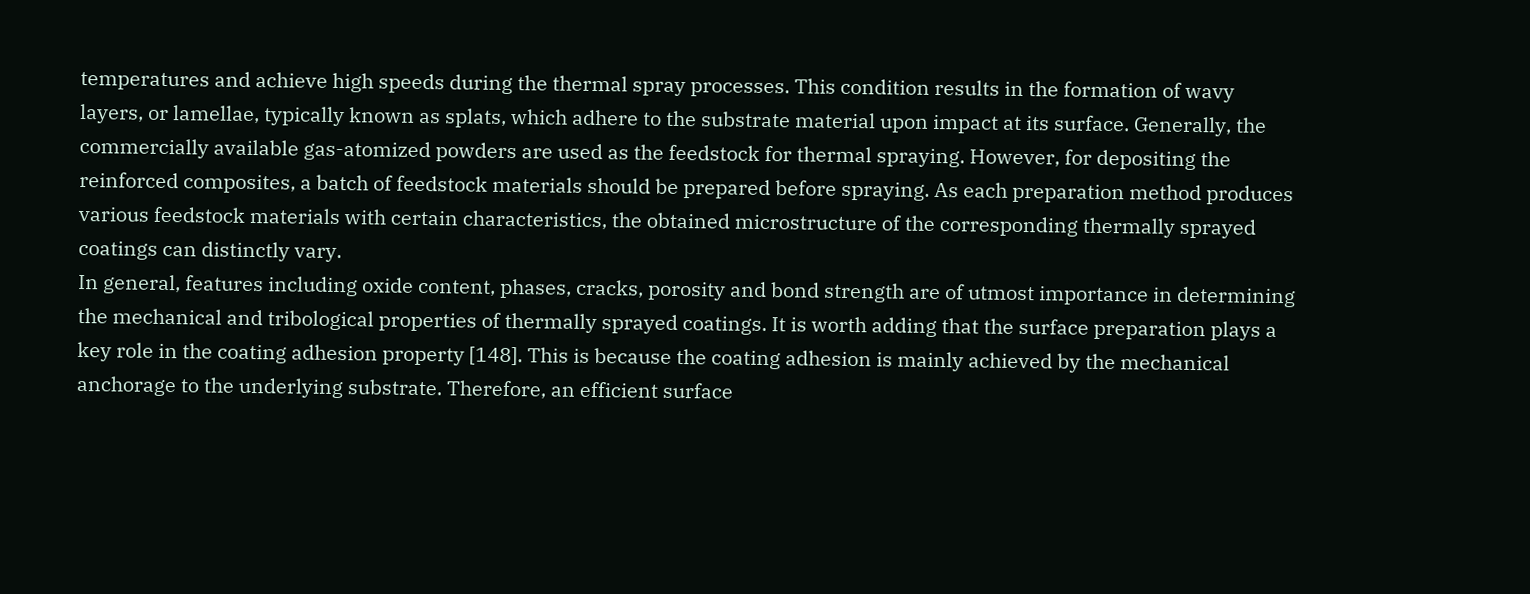temperatures and achieve high speeds during the thermal spray processes. This condition results in the formation of wavy layers, or lamellae, typically known as splats, which adhere to the substrate material upon impact at its surface. Generally, the commercially available gas-atomized powders are used as the feedstock for thermal spraying. However, for depositing the reinforced composites, a batch of feedstock materials should be prepared before spraying. As each preparation method produces various feedstock materials with certain characteristics, the obtained microstructure of the corresponding thermally sprayed coatings can distinctly vary.
In general, features including oxide content, phases, cracks, porosity and bond strength are of utmost importance in determining the mechanical and tribological properties of thermally sprayed coatings. It is worth adding that the surface preparation plays a key role in the coating adhesion property [148]. This is because the coating adhesion is mainly achieved by the mechanical anchorage to the underlying substrate. Therefore, an efficient surface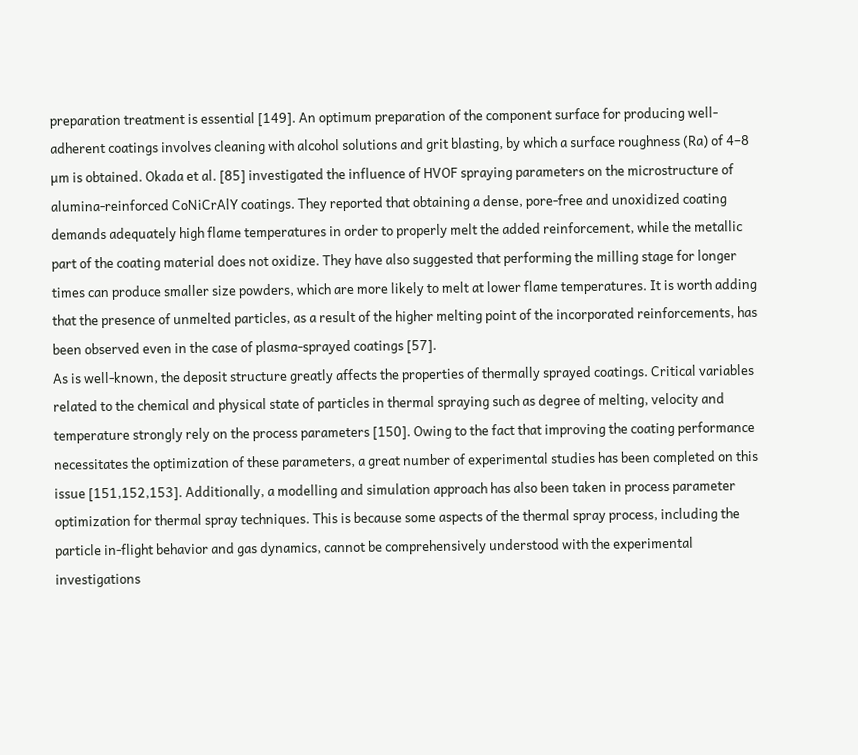preparation treatment is essential [149]. An optimum preparation of the component surface for producing well-adherent coatings involves cleaning with alcohol solutions and grit blasting, by which a surface roughness (Ra) of 4–8 µm is obtained. Okada et al. [85] investigated the influence of HVOF spraying parameters on the microstructure of alumina-reinforced CoNiCrAlY coatings. They reported that obtaining a dense, pore-free and unoxidized coating demands adequately high flame temperatures in order to properly melt the added reinforcement, while the metallic part of the coating material does not oxidize. They have also suggested that performing the milling stage for longer times can produce smaller size powders, which are more likely to melt at lower flame temperatures. It is worth adding that the presence of unmelted particles, as a result of the higher melting point of the incorporated reinforcements, has been observed even in the case of plasma-sprayed coatings [57].
As is well-known, the deposit structure greatly affects the properties of thermally sprayed coatings. Critical variables related to the chemical and physical state of particles in thermal spraying such as degree of melting, velocity and temperature strongly rely on the process parameters [150]. Owing to the fact that improving the coating performance necessitates the optimization of these parameters, a great number of experimental studies has been completed on this issue [151,152,153]. Additionally, a modelling and simulation approach has also been taken in process parameter optimization for thermal spray techniques. This is because some aspects of the thermal spray process, including the particle in-flight behavior and gas dynamics, cannot be comprehensively understood with the experimental investigations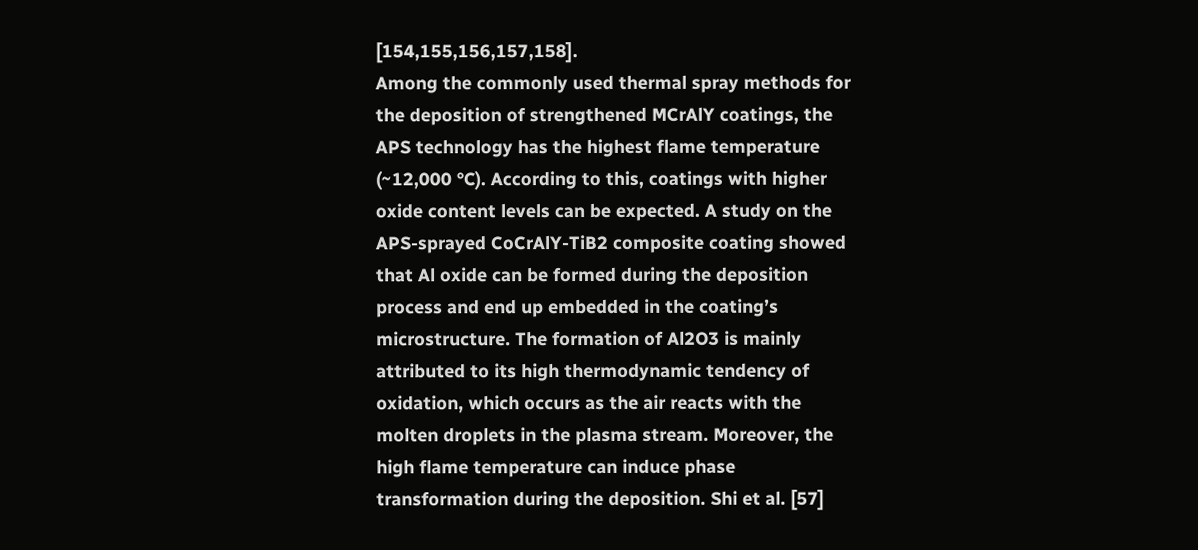[154,155,156,157,158].
Among the commonly used thermal spray methods for the deposition of strengthened MCrAlY coatings, the APS technology has the highest flame temperature (~12,000 °C). According to this, coatings with higher oxide content levels can be expected. A study on the APS-sprayed CoCrAlY-TiB2 composite coating showed that Al oxide can be formed during the deposition process and end up embedded in the coating’s microstructure. The formation of Al2O3 is mainly attributed to its high thermodynamic tendency of oxidation, which occurs as the air reacts with the molten droplets in the plasma stream. Moreover, the high flame temperature can induce phase transformation during the deposition. Shi et al. [57]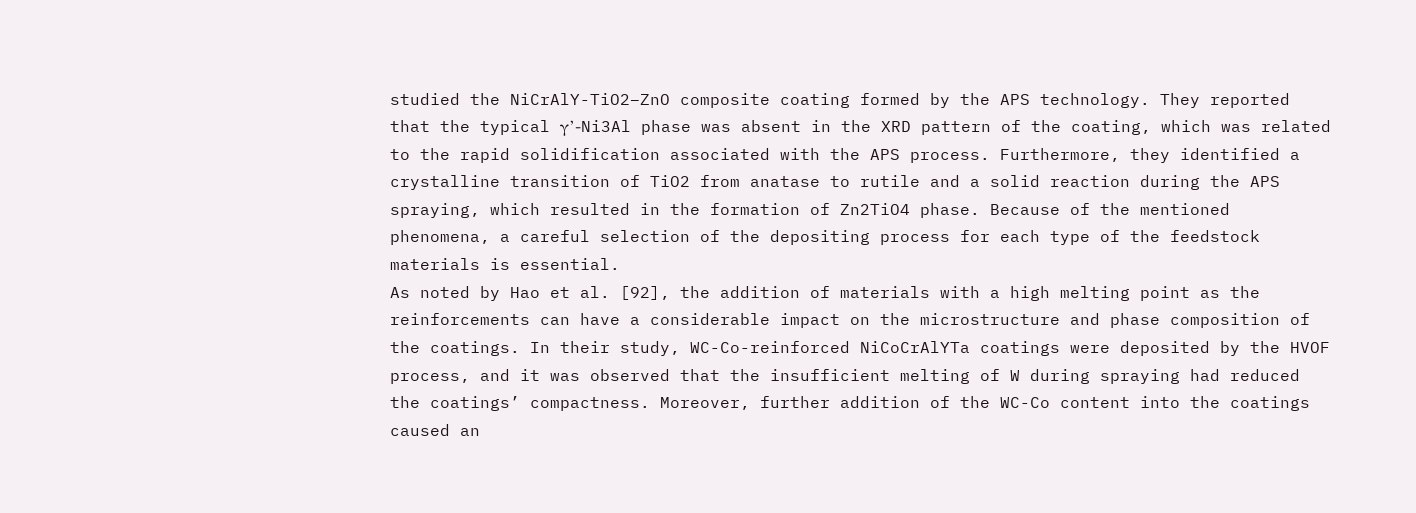studied the NiCrAlY-TiO2–ZnO composite coating formed by the APS technology. They reported that the typical γ’-Ni3Al phase was absent in the XRD pattern of the coating, which was related to the rapid solidification associated with the APS process. Furthermore, they identified a crystalline transition of TiO2 from anatase to rutile and a solid reaction during the APS spraying, which resulted in the formation of Zn2TiO4 phase. Because of the mentioned phenomena, a careful selection of the depositing process for each type of the feedstock materials is essential.
As noted by Hao et al. [92], the addition of materials with a high melting point as the reinforcements can have a considerable impact on the microstructure and phase composition of the coatings. In their study, WC-Co-reinforced NiCoCrAlYTa coatings were deposited by the HVOF process, and it was observed that the insufficient melting of W during spraying had reduced the coatings’ compactness. Moreover, further addition of the WC-Co content into the coatings caused an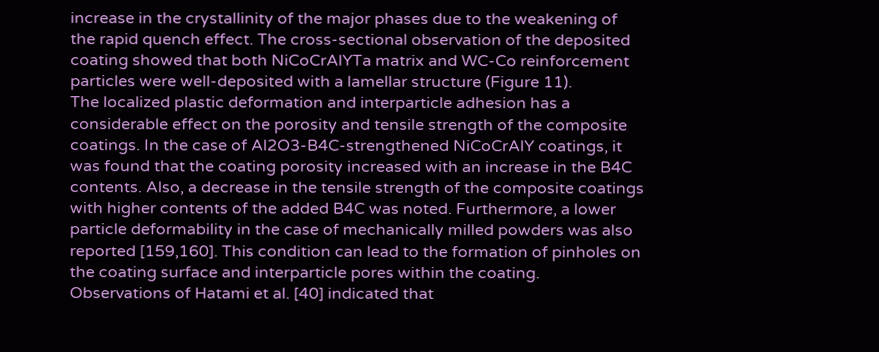increase in the crystallinity of the major phases due to the weakening of the rapid quench effect. The cross-sectional observation of the deposited coating showed that both NiCoCrAlYTa matrix and WC-Co reinforcement particles were well-deposited with a lamellar structure (Figure 11).
The localized plastic deformation and interparticle adhesion has a considerable effect on the porosity and tensile strength of the composite coatings. In the case of Al2O3-B4C-strengthened NiCoCrAlY coatings, it was found that the coating porosity increased with an increase in the B4C contents. Also, a decrease in the tensile strength of the composite coatings with higher contents of the added B4C was noted. Furthermore, a lower particle deformability in the case of mechanically milled powders was also reported [159,160]. This condition can lead to the formation of pinholes on the coating surface and interparticle pores within the coating.
Observations of Hatami et al. [40] indicated that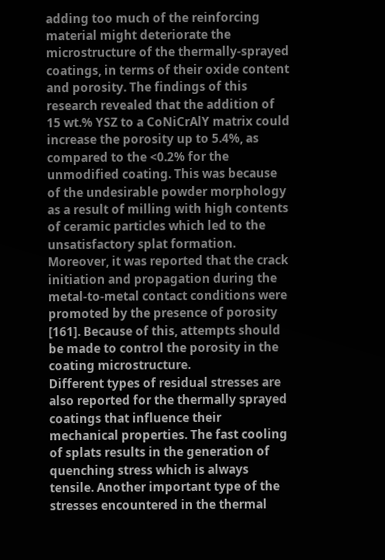adding too much of the reinforcing material might deteriorate the microstructure of the thermally-sprayed coatings, in terms of their oxide content and porosity. The findings of this research revealed that the addition of 15 wt.% YSZ to a CoNiCrAlY matrix could increase the porosity up to 5.4%, as compared to the <0.2% for the unmodified coating. This was because of the undesirable powder morphology as a result of milling with high contents of ceramic particles which led to the unsatisfactory splat formation. Moreover, it was reported that the crack initiation and propagation during the metal-to-metal contact conditions were promoted by the presence of porosity [161]. Because of this, attempts should be made to control the porosity in the coating microstructure.
Different types of residual stresses are also reported for the thermally sprayed coatings that influence their mechanical properties. The fast cooling of splats results in the generation of quenching stress which is always tensile. Another important type of the stresses encountered in the thermal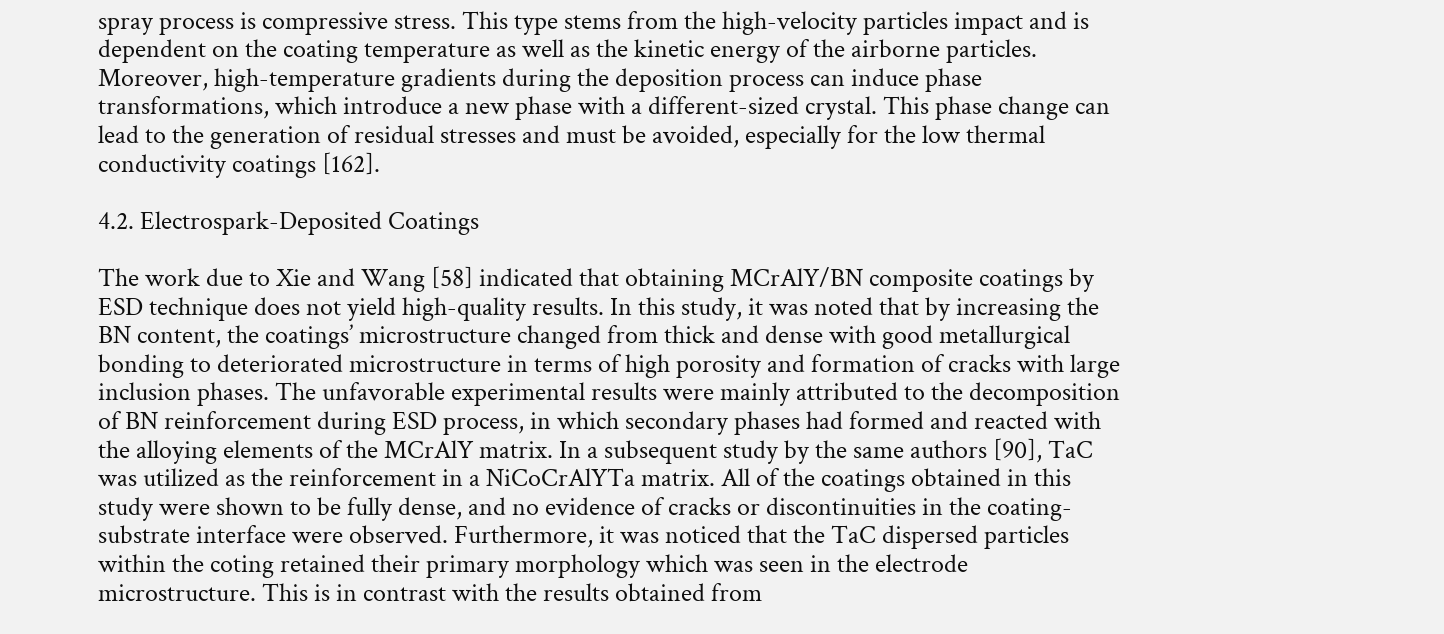spray process is compressive stress. This type stems from the high-velocity particles impact and is dependent on the coating temperature as well as the kinetic energy of the airborne particles. Moreover, high-temperature gradients during the deposition process can induce phase transformations, which introduce a new phase with a different-sized crystal. This phase change can lead to the generation of residual stresses and must be avoided, especially for the low thermal conductivity coatings [162].

4.2. Electrospark-Deposited Coatings

The work due to Xie and Wang [58] indicated that obtaining MCrAlY/BN composite coatings by ESD technique does not yield high-quality results. In this study, it was noted that by increasing the BN content, the coatings’ microstructure changed from thick and dense with good metallurgical bonding to deteriorated microstructure in terms of high porosity and formation of cracks with large inclusion phases. The unfavorable experimental results were mainly attributed to the decomposition of BN reinforcement during ESD process, in which secondary phases had formed and reacted with the alloying elements of the MCrAlY matrix. In a subsequent study by the same authors [90], TaC was utilized as the reinforcement in a NiCoCrAlYTa matrix. All of the coatings obtained in this study were shown to be fully dense, and no evidence of cracks or discontinuities in the coating-substrate interface were observed. Furthermore, it was noticed that the TaC dispersed particles within the coting retained their primary morphology which was seen in the electrode microstructure. This is in contrast with the results obtained from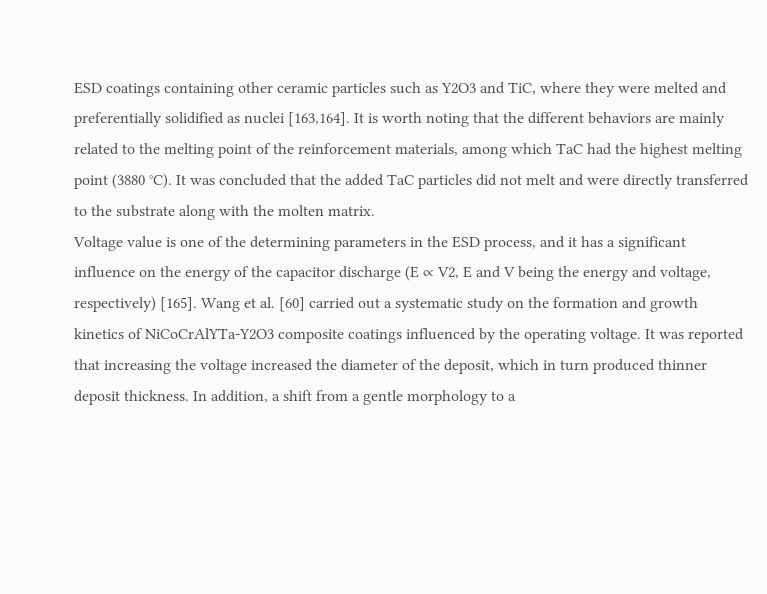ESD coatings containing other ceramic particles such as Y2O3 and TiC, where they were melted and preferentially solidified as nuclei [163,164]. It is worth noting that the different behaviors are mainly related to the melting point of the reinforcement materials, among which TaC had the highest melting point (3880 °C). It was concluded that the added TaC particles did not melt and were directly transferred to the substrate along with the molten matrix.
Voltage value is one of the determining parameters in the ESD process, and it has a significant influence on the energy of the capacitor discharge (E ∝ V2, E and V being the energy and voltage, respectively) [165]. Wang et al. [60] carried out a systematic study on the formation and growth kinetics of NiCoCrAlYTa-Y2O3 composite coatings influenced by the operating voltage. It was reported that increasing the voltage increased the diameter of the deposit, which in turn produced thinner deposit thickness. In addition, a shift from a gentle morphology to a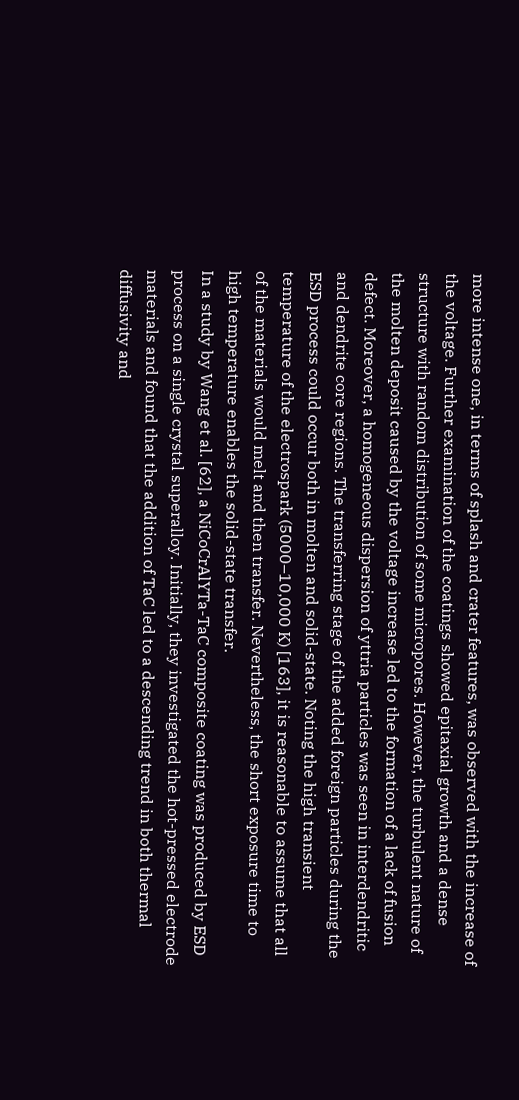more intense one, in terms of splash and crater features, was observed with the increase of the voltage. Further examination of the coatings showed epitaxial growth and a dense structure with random distribution of some micropores. However, the turbulent nature of the molten deposit caused by the voltage increase led to the formation of a lack of fusion defect. Moreover, a homogeneous dispersion of yttria particles was seen in interdendritic and dendrite core regions. The transferring stage of the added foreign particles during the ESD process could occur both in molten and solid-state. Noting the high transient temperature of the electrospark (5000–10,000 K) [163], it is reasonable to assume that all of the materials would melt and then transfer. Nevertheless, the short exposure time to high temperature enables the solid-state transfer.
In a study by Wang et al. [62], a NiCoCrAlYTa-TaC composite coating was produced by ESD process on a single crystal superalloy. Initially, they investigated the hot-pressed electrode materials and found that the addition of TaC led to a descending trend in both thermal diffusivity and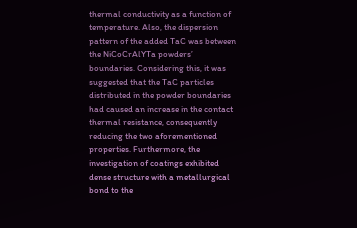thermal conductivity as a function of temperature. Also, the dispersion pattern of the added TaC was between the NiCoCrAlYTa powders’ boundaries. Considering this, it was suggested that the TaC particles distributed in the powder boundaries had caused an increase in the contact thermal resistance, consequently reducing the two aforementioned properties. Furthermore, the investigation of coatings exhibited dense structure with a metallurgical bond to the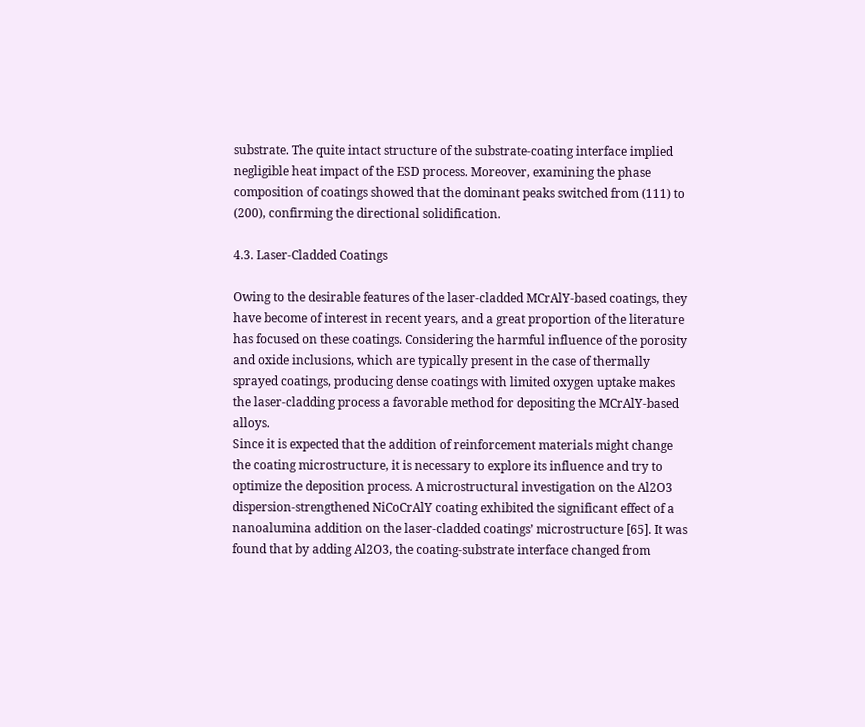substrate. The quite intact structure of the substrate-coating interface implied negligible heat impact of the ESD process. Moreover, examining the phase composition of coatings showed that the dominant peaks switched from (111) to (200), confirming the directional solidification.

4.3. Laser-Cladded Coatings

Owing to the desirable features of the laser-cladded MCrAlY-based coatings, they have become of interest in recent years, and a great proportion of the literature has focused on these coatings. Considering the harmful influence of the porosity and oxide inclusions, which are typically present in the case of thermally sprayed coatings, producing dense coatings with limited oxygen uptake makes the laser-cladding process a favorable method for depositing the MCrAlY-based alloys.
Since it is expected that the addition of reinforcement materials might change the coating microstructure, it is necessary to explore its influence and try to optimize the deposition process. A microstructural investigation on the Al2O3 dispersion-strengthened NiCoCrAlY coating exhibited the significant effect of a nanoalumina addition on the laser-cladded coatings’ microstructure [65]. It was found that by adding Al2O3, the coating-substrate interface changed from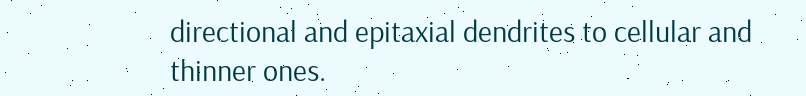directional and epitaxial dendrites to cellular and thinner ones.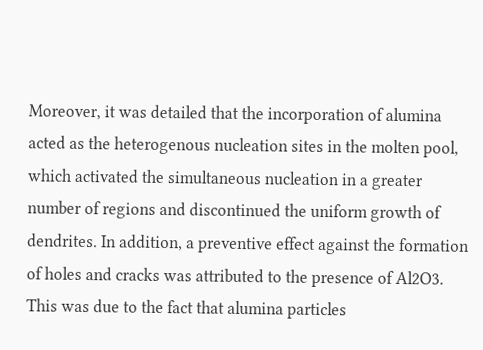Moreover, it was detailed that the incorporation of alumina acted as the heterogenous nucleation sites in the molten pool, which activated the simultaneous nucleation in a greater number of regions and discontinued the uniform growth of dendrites. In addition, a preventive effect against the formation of holes and cracks was attributed to the presence of Al2O3. This was due to the fact that alumina particles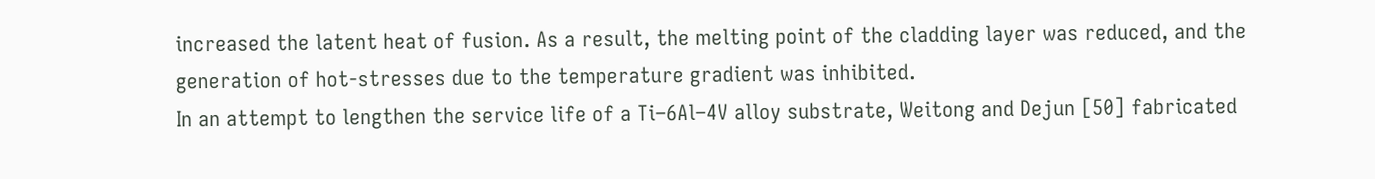increased the latent heat of fusion. As a result, the melting point of the cladding layer was reduced, and the generation of hot-stresses due to the temperature gradient was inhibited.
In an attempt to lengthen the service life of a Ti–6Al–4V alloy substrate, Weitong and Dejun [50] fabricated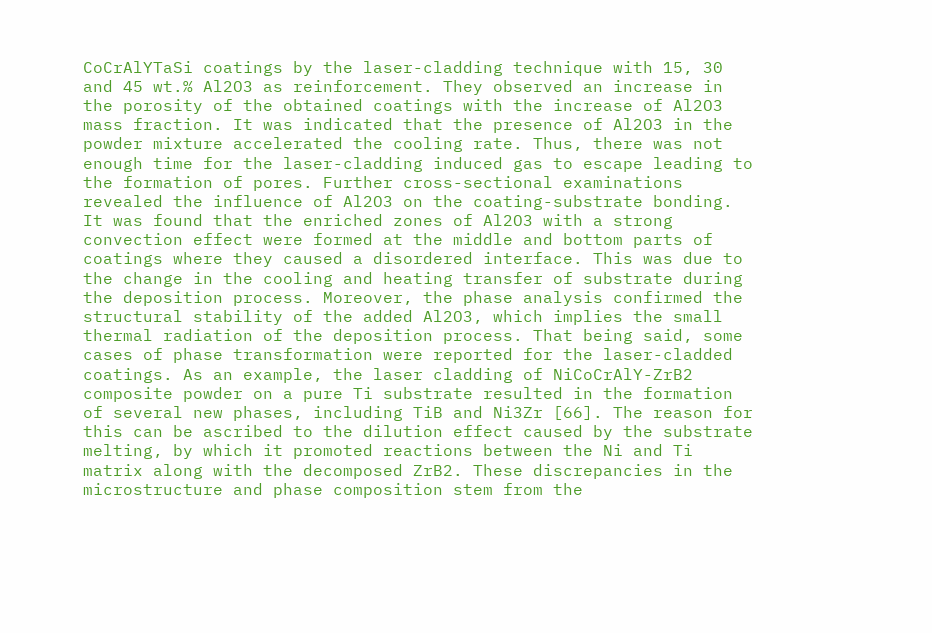CoCrAlYTaSi coatings by the laser-cladding technique with 15, 30 and 45 wt.% Al2O3 as reinforcement. They observed an increase in the porosity of the obtained coatings with the increase of Al2O3 mass fraction. It was indicated that the presence of Al2O3 in the powder mixture accelerated the cooling rate. Thus, there was not enough time for the laser-cladding induced gas to escape leading to the formation of pores. Further cross-sectional examinations revealed the influence of Al2O3 on the coating-substrate bonding. It was found that the enriched zones of Al2O3 with a strong convection effect were formed at the middle and bottom parts of coatings where they caused a disordered interface. This was due to the change in the cooling and heating transfer of substrate during the deposition process. Moreover, the phase analysis confirmed the structural stability of the added Al2O3, which implies the small thermal radiation of the deposition process. That being said, some cases of phase transformation were reported for the laser-cladded coatings. As an example, the laser cladding of NiCoCrAlY-ZrB2 composite powder on a pure Ti substrate resulted in the formation of several new phases, including TiB and Ni3Zr [66]. The reason for this can be ascribed to the dilution effect caused by the substrate melting, by which it promoted reactions between the Ni and Ti matrix along with the decomposed ZrB2. These discrepancies in the microstructure and phase composition stem from the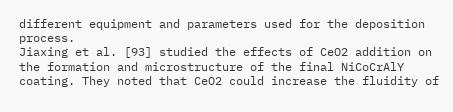different equipment and parameters used for the deposition process.
Jiaxing et al. [93] studied the effects of CeO2 addition on the formation and microstructure of the final NiCoCrAlY coating. They noted that CeO2 could increase the fluidity of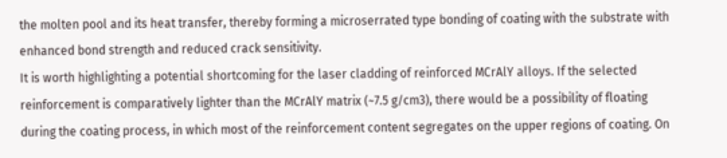the molten pool and its heat transfer, thereby forming a microserrated type bonding of coating with the substrate with enhanced bond strength and reduced crack sensitivity.
It is worth highlighting a potential shortcoming for the laser cladding of reinforced MCrAlY alloys. If the selected reinforcement is comparatively lighter than the MCrAlY matrix (~7.5 g/cm3), there would be a possibility of floating during the coating process, in which most of the reinforcement content segregates on the upper regions of coating. On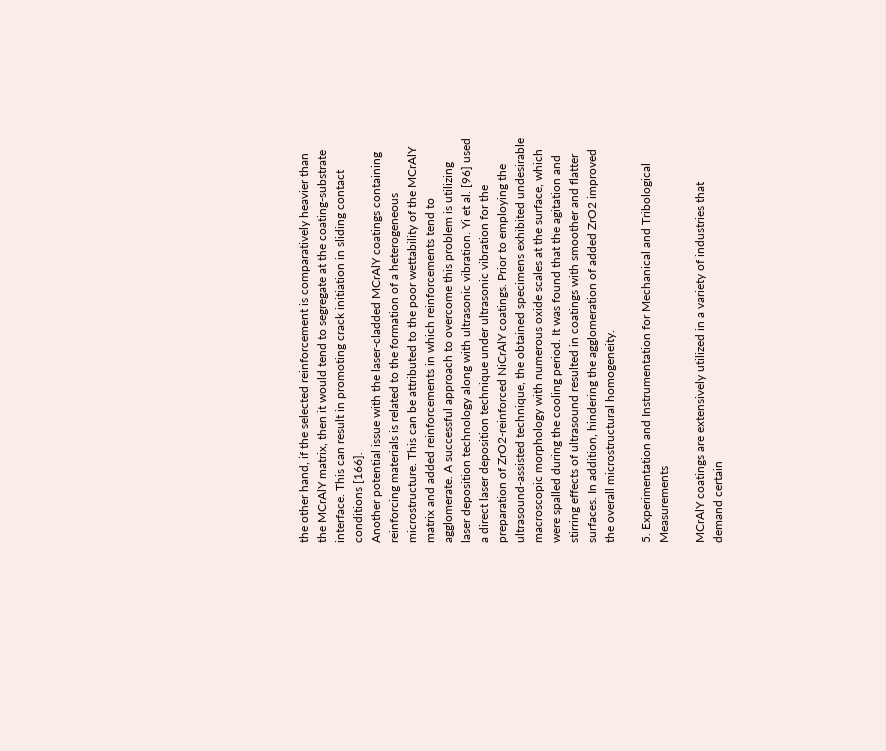the other hand, if the selected reinforcement is comparatively heavier than the MCrAlY matrix, then it would tend to segregate at the coating-substrate interface. This can result in promoting crack initiation in sliding contact conditions [166].
Another potential issue with the laser-cladded MCrAlY coatings containing reinforcing materials is related to the formation of a heterogeneous microstructure. This can be attributed to the poor wettability of the MCrAlY matrix and added reinforcements in which reinforcements tend to agglomerate. A successful approach to overcome this problem is utilizing laser deposition technology along with ultrasonic vibration. Yi et al. [96] used a direct laser deposition technique under ultrasonic vibration for the preparation of ZrO2-reinforced NiCrAlY coatings. Prior to employing the ultrasound-assisted technique, the obtained specimens exhibited undesirable macroscopic morphology with numerous oxide scales at the surface, which were spalled during the cooling period. It was found that the agitation and stirring effects of ultrasound resulted in coatings with smoother and flatter surfaces. In addition, hindering the agglomeration of added ZrO2 improved the overall microstructural homogeneity.

5. Experimentation and Instrumentation for Mechanical and Tribological Measurements

MCrAlY coatings are extensively utilized in a variety of industries that demand certain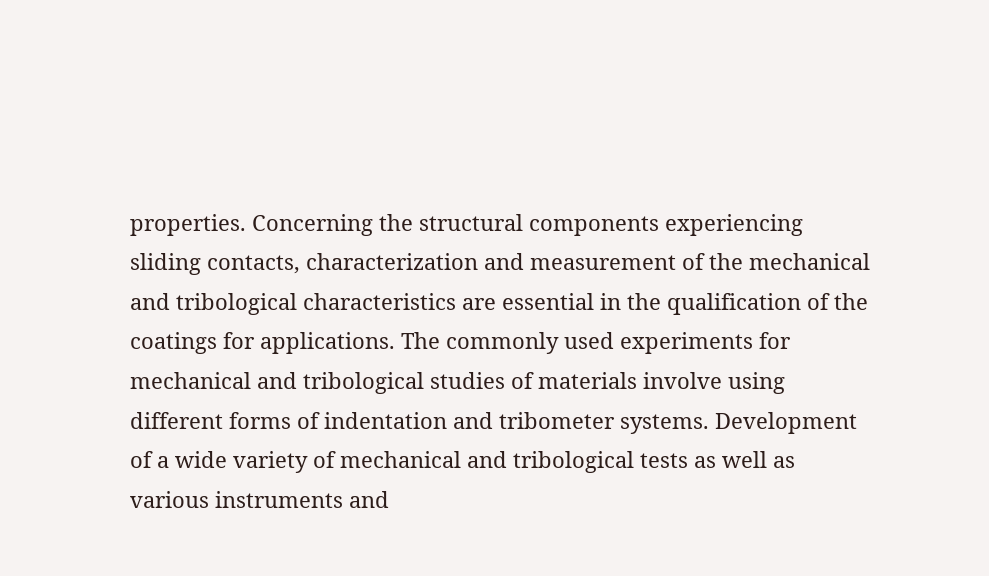properties. Concerning the structural components experiencing sliding contacts, characterization and measurement of the mechanical and tribological characteristics are essential in the qualification of the coatings for applications. The commonly used experiments for mechanical and tribological studies of materials involve using different forms of indentation and tribometer systems. Development of a wide variety of mechanical and tribological tests as well as various instruments and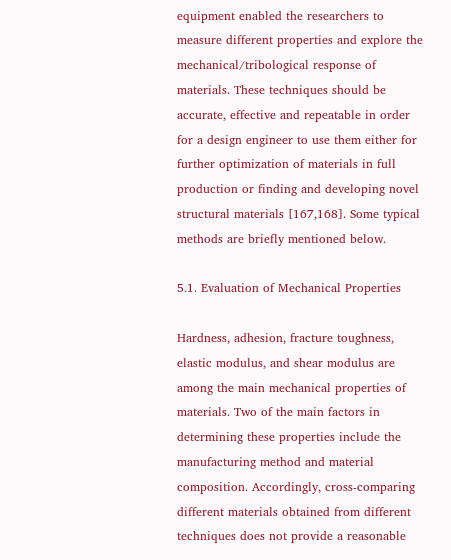equipment enabled the researchers to measure different properties and explore the mechanical/tribological response of materials. These techniques should be accurate, effective and repeatable in order for a design engineer to use them either for further optimization of materials in full production or finding and developing novel structural materials [167,168]. Some typical methods are briefly mentioned below.

5.1. Evaluation of Mechanical Properties

Hardness, adhesion, fracture toughness, elastic modulus, and shear modulus are among the main mechanical properties of materials. Two of the main factors in determining these properties include the manufacturing method and material composition. Accordingly, cross-comparing different materials obtained from different techniques does not provide a reasonable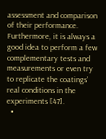assessment and comparison of their performance. Furthermore, it is always a good idea to perform a few complementary tests and measurements or even try to replicate the coatings’ real conditions in the experiments [47].
  •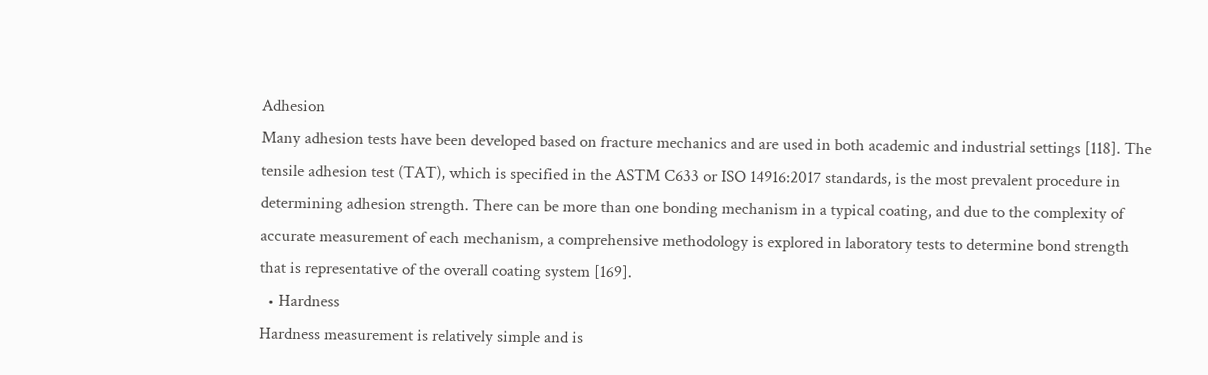Adhesion
Many adhesion tests have been developed based on fracture mechanics and are used in both academic and industrial settings [118]. The tensile adhesion test (TAT), which is specified in the ASTM C633 or ISO 14916:2017 standards, is the most prevalent procedure in determining adhesion strength. There can be more than one bonding mechanism in a typical coating, and due to the complexity of accurate measurement of each mechanism, a comprehensive methodology is explored in laboratory tests to determine bond strength that is representative of the overall coating system [169].
  • Hardness
Hardness measurement is relatively simple and is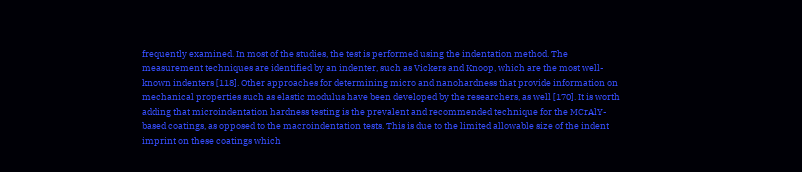frequently examined. In most of the studies, the test is performed using the indentation method. The measurement techniques are identified by an indenter, such as Vickers and Knoop, which are the most well-known indenters [118]. Other approaches for determining micro and nanohardness that provide information on mechanical properties such as elastic modulus have been developed by the researchers, as well [170]. It is worth adding that microindentation hardness testing is the prevalent and recommended technique for the MCrAlY-based coatings, as opposed to the macroindentation tests. This is due to the limited allowable size of the indent imprint on these coatings which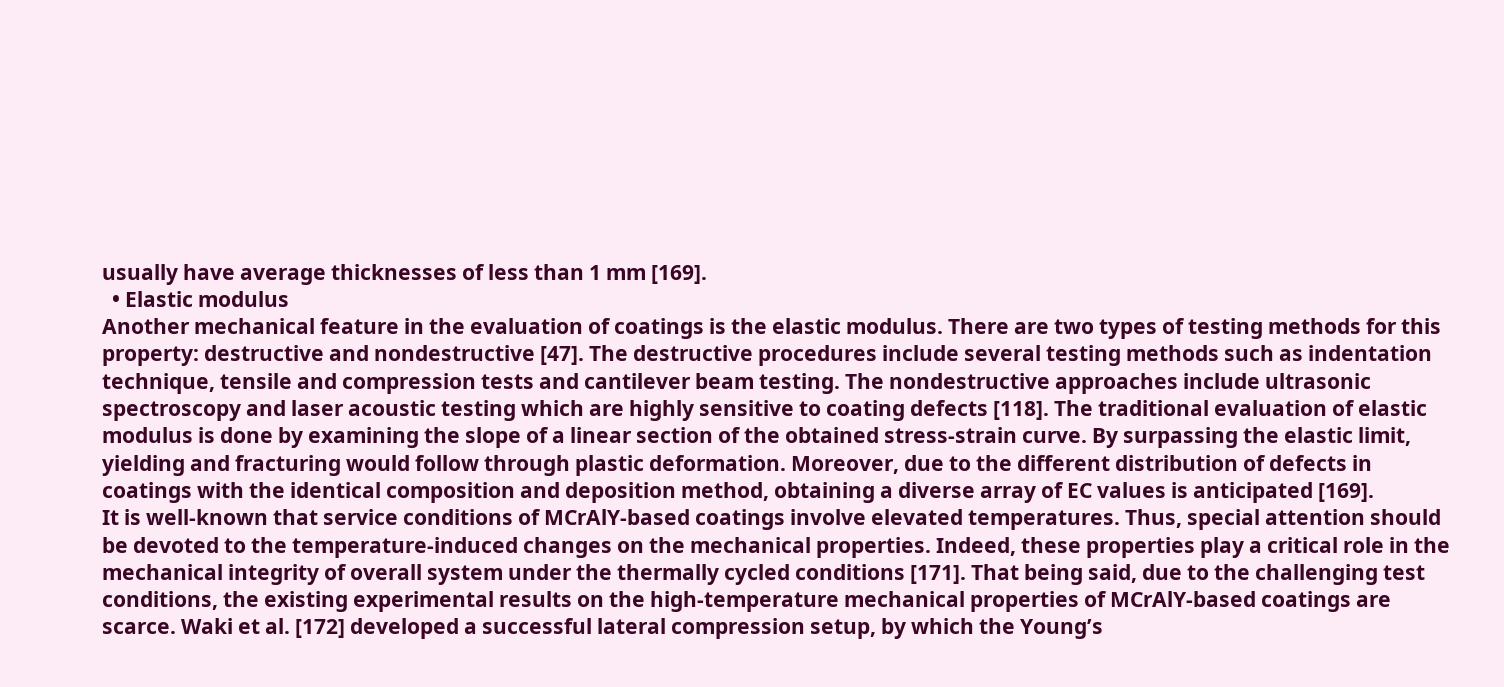usually have average thicknesses of less than 1 mm [169].
  • Elastic modulus
Another mechanical feature in the evaluation of coatings is the elastic modulus. There are two types of testing methods for this property: destructive and nondestructive [47]. The destructive procedures include several testing methods such as indentation technique, tensile and compression tests and cantilever beam testing. The nondestructive approaches include ultrasonic spectroscopy and laser acoustic testing which are highly sensitive to coating defects [118]. The traditional evaluation of elastic modulus is done by examining the slope of a linear section of the obtained stress-strain curve. By surpassing the elastic limit, yielding and fracturing would follow through plastic deformation. Moreover, due to the different distribution of defects in coatings with the identical composition and deposition method, obtaining a diverse array of EC values is anticipated [169].
It is well-known that service conditions of MCrAlY-based coatings involve elevated temperatures. Thus, special attention should be devoted to the temperature-induced changes on the mechanical properties. Indeed, these properties play a critical role in the mechanical integrity of overall system under the thermally cycled conditions [171]. That being said, due to the challenging test conditions, the existing experimental results on the high-temperature mechanical properties of MCrAlY-based coatings are scarce. Waki et al. [172] developed a successful lateral compression setup, by which the Young’s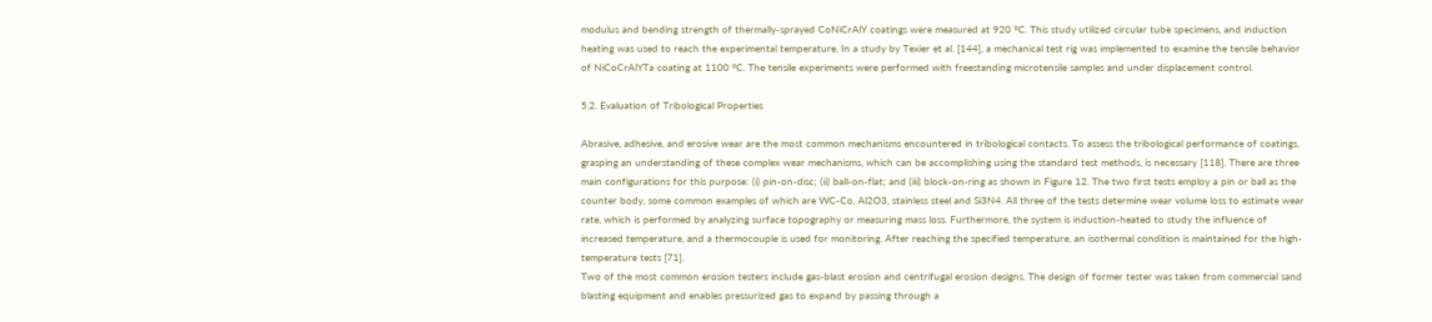modulus and bending strength of thermally-sprayed CoNiCrAlY coatings were measured at 920 °C. This study utilized circular tube specimens, and induction heating was used to reach the experimental temperature. In a study by Texier et al. [144], a mechanical test rig was implemented to examine the tensile behavior of NiCoCrAlYTa coating at 1100 °C. The tensile experiments were performed with freestanding microtensile samples and under displacement control.

5.2. Evaluation of Tribological Properties

Abrasive, adhesive, and erosive wear are the most common mechanisms encountered in tribological contacts. To assess the tribological performance of coatings, grasping an understanding of these complex wear mechanisms, which can be accomplishing using the standard test methods, is necessary [118]. There are three main configurations for this purpose: (i) pin-on-disc; (ii) ball-on-flat; and (iii) block-on-ring as shown in Figure 12. The two first tests employ a pin or ball as the counter body, some common examples of which are WC-Co, Al2O3, stainless steel and Si3N4. All three of the tests determine wear volume loss to estimate wear rate, which is performed by analyzing surface topography or measuring mass loss. Furthermore, the system is induction-heated to study the influence of increased temperature, and a thermocouple is used for monitoring. After reaching the specified temperature, an isothermal condition is maintained for the high-temperature tests [71].
Two of the most common erosion testers include gas-blast erosion and centrifugal erosion designs. The design of former tester was taken from commercial sand blasting equipment and enables pressurized gas to expand by passing through a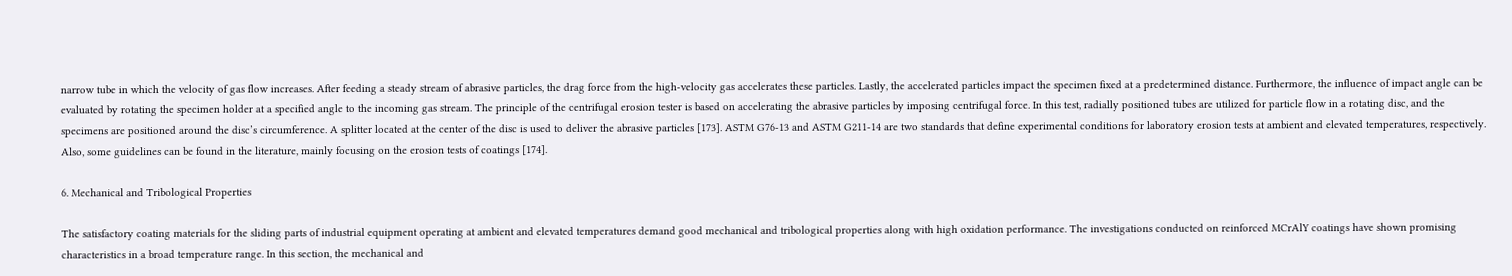narrow tube in which the velocity of gas flow increases. After feeding a steady stream of abrasive particles, the drag force from the high-velocity gas accelerates these particles. Lastly, the accelerated particles impact the specimen fixed at a predetermined distance. Furthermore, the influence of impact angle can be evaluated by rotating the specimen holder at a specified angle to the incoming gas stream. The principle of the centrifugal erosion tester is based on accelerating the abrasive particles by imposing centrifugal force. In this test, radially positioned tubes are utilized for particle flow in a rotating disc, and the specimens are positioned around the disc’s circumference. A splitter located at the center of the disc is used to deliver the abrasive particles [173]. ASTM G76-13 and ASTM G211-14 are two standards that define experimental conditions for laboratory erosion tests at ambient and elevated temperatures, respectively. Also, some guidelines can be found in the literature, mainly focusing on the erosion tests of coatings [174].

6. Mechanical and Tribological Properties

The satisfactory coating materials for the sliding parts of industrial equipment operating at ambient and elevated temperatures demand good mechanical and tribological properties along with high oxidation performance. The investigations conducted on reinforced MCrAlY coatings have shown promising characteristics in a broad temperature range. In this section, the mechanical and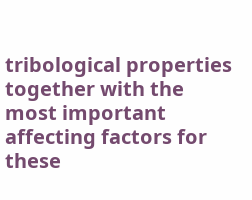tribological properties together with the most important affecting factors for these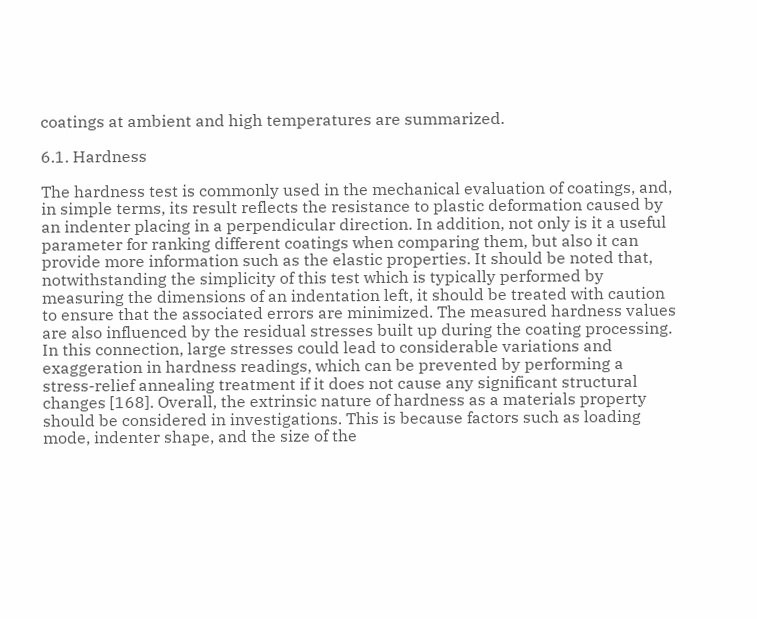coatings at ambient and high temperatures are summarized.

6.1. Hardness

The hardness test is commonly used in the mechanical evaluation of coatings, and, in simple terms, its result reflects the resistance to plastic deformation caused by an indenter placing in a perpendicular direction. In addition, not only is it a useful parameter for ranking different coatings when comparing them, but also it can provide more information such as the elastic properties. It should be noted that, notwithstanding the simplicity of this test which is typically performed by measuring the dimensions of an indentation left, it should be treated with caution to ensure that the associated errors are minimized. The measured hardness values are also influenced by the residual stresses built up during the coating processing. In this connection, large stresses could lead to considerable variations and exaggeration in hardness readings, which can be prevented by performing a stress-relief annealing treatment if it does not cause any significant structural changes [168]. Overall, the extrinsic nature of hardness as a materials property should be considered in investigations. This is because factors such as loading mode, indenter shape, and the size of the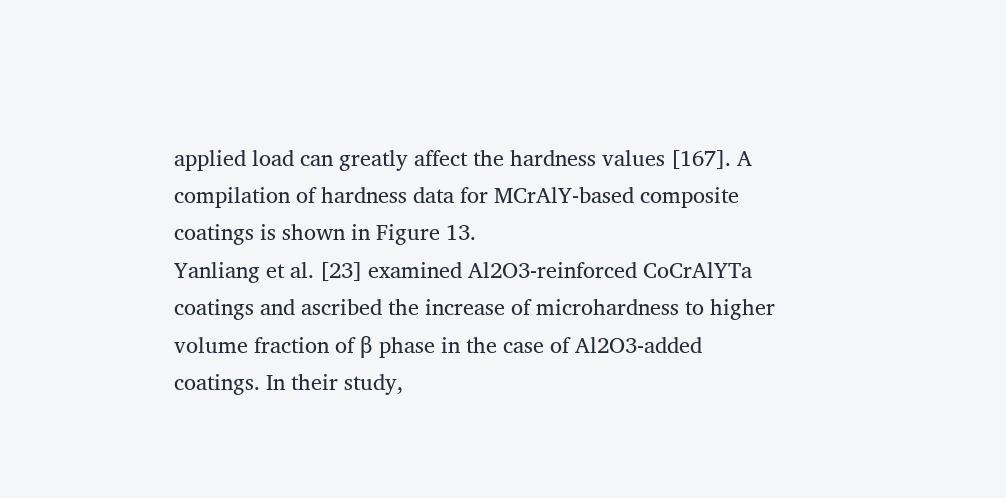applied load can greatly affect the hardness values [167]. A compilation of hardness data for MCrAlY-based composite coatings is shown in Figure 13.
Yanliang et al. [23] examined Al2O3-reinforced CoCrAlYTa coatings and ascribed the increase of microhardness to higher volume fraction of β phase in the case of Al2O3-added coatings. In their study,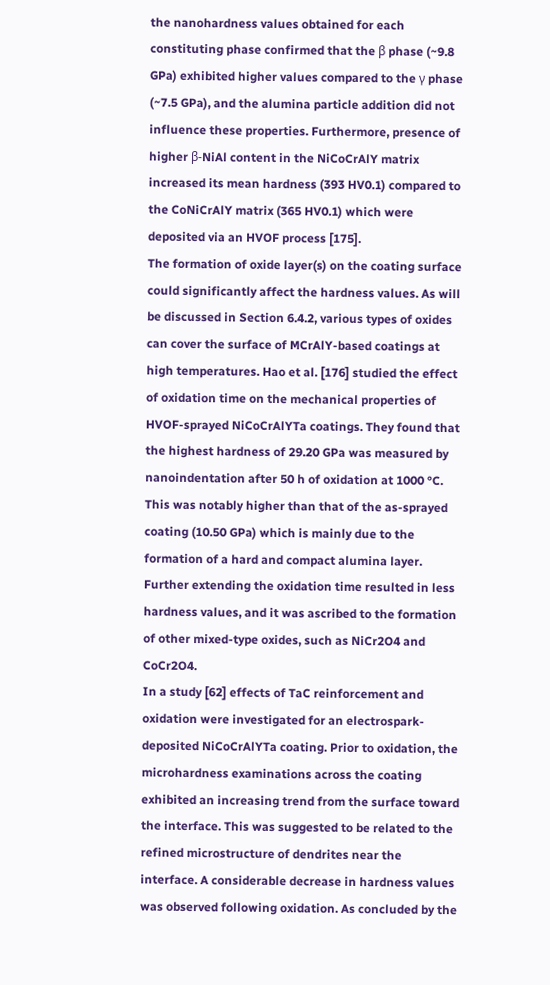the nanohardness values obtained for each constituting phase confirmed that the β phase (~9.8 GPa) exhibited higher values compared to the γ phase (~7.5 GPa), and the alumina particle addition did not influence these properties. Furthermore, presence of higher β-NiAl content in the NiCoCrAlY matrix increased its mean hardness (393 HV0.1) compared to the CoNiCrAlY matrix (365 HV0.1) which were deposited via an HVOF process [175].
The formation of oxide layer(s) on the coating surface could significantly affect the hardness values. As will be discussed in Section 6.4.2, various types of oxides can cover the surface of MCrAlY-based coatings at high temperatures. Hao et al. [176] studied the effect of oxidation time on the mechanical properties of HVOF-sprayed NiCoCrAlYTa coatings. They found that the highest hardness of 29.20 GPa was measured by nanoindentation after 50 h of oxidation at 1000 °C. This was notably higher than that of the as-sprayed coating (10.50 GPa) which is mainly due to the formation of a hard and compact alumina layer. Further extending the oxidation time resulted in less hardness values, and it was ascribed to the formation of other mixed-type oxides, such as NiCr2O4 and CoCr2O4.
In a study [62] effects of TaC reinforcement and oxidation were investigated for an electrospark-deposited NiCoCrAlYTa coating. Prior to oxidation, the microhardness examinations across the coating exhibited an increasing trend from the surface toward the interface. This was suggested to be related to the refined microstructure of dendrites near the interface. A considerable decrease in hardness values was observed following oxidation. As concluded by the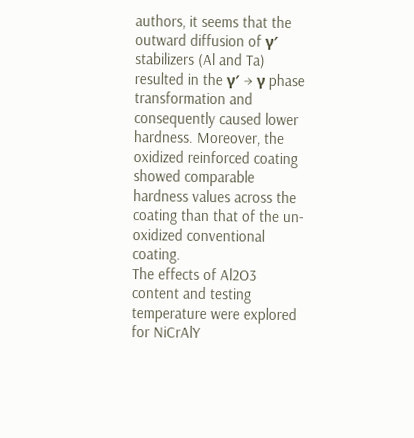authors, it seems that the outward diffusion of γ′ stabilizers (Al and Ta) resulted in the γ′ → γ phase transformation and consequently caused lower hardness. Moreover, the oxidized reinforced coating showed comparable hardness values across the coating than that of the un-oxidized conventional coating.
The effects of Al2O3 content and testing temperature were explored for NiCrAlY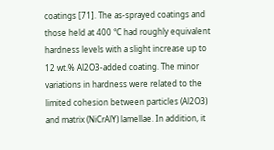coatings [71]. The as-sprayed coatings and those held at 400 °C had roughly equivalent hardness levels with a slight increase up to 12 wt.% Al2O3-added coating. The minor variations in hardness were related to the limited cohesion between particles (Al2O3) and matrix (NiCrAlY) lamellae. In addition, it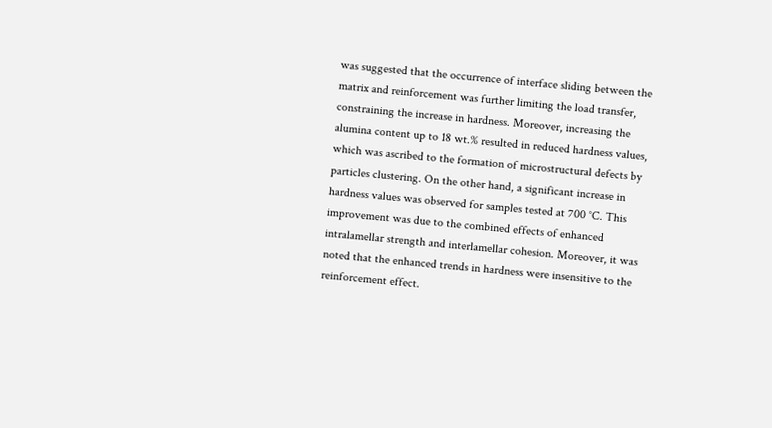was suggested that the occurrence of interface sliding between the matrix and reinforcement was further limiting the load transfer, constraining the increase in hardness. Moreover, increasing the alumina content up to 18 wt.% resulted in reduced hardness values, which was ascribed to the formation of microstructural defects by particles clustering. On the other hand, a significant increase in hardness values was observed for samples tested at 700 °C. This improvement was due to the combined effects of enhanced intralamellar strength and interlamellar cohesion. Moreover, it was noted that the enhanced trends in hardness were insensitive to the reinforcement effect.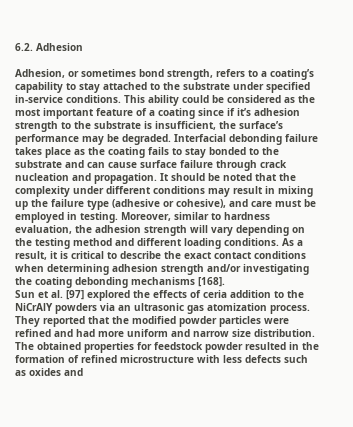6.2. Adhesion

Adhesion, or sometimes bond strength, refers to a coating’s capability to stay attached to the substrate under specified in-service conditions. This ability could be considered as the most important feature of a coating since if it’s adhesion strength to the substrate is insufficient, the surface’s performance may be degraded. Interfacial debonding failure takes place as the coating fails to stay bonded to the substrate and can cause surface failure through crack nucleation and propagation. It should be noted that the complexity under different conditions may result in mixing up the failure type (adhesive or cohesive), and care must be employed in testing. Moreover, similar to hardness evaluation, the adhesion strength will vary depending on the testing method and different loading conditions. As a result, it is critical to describe the exact contact conditions when determining adhesion strength and/or investigating the coating debonding mechanisms [168].
Sun et al. [97] explored the effects of ceria addition to the NiCrAlY powders via an ultrasonic gas atomization process. They reported that the modified powder particles were refined and had more uniform and narrow size distribution. The obtained properties for feedstock powder resulted in the formation of refined microstructure with less defects such as oxides and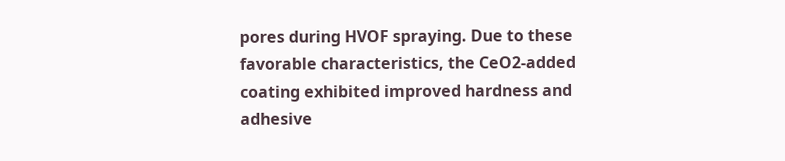pores during HVOF spraying. Due to these favorable characteristics, the CeO2-added coating exhibited improved hardness and adhesive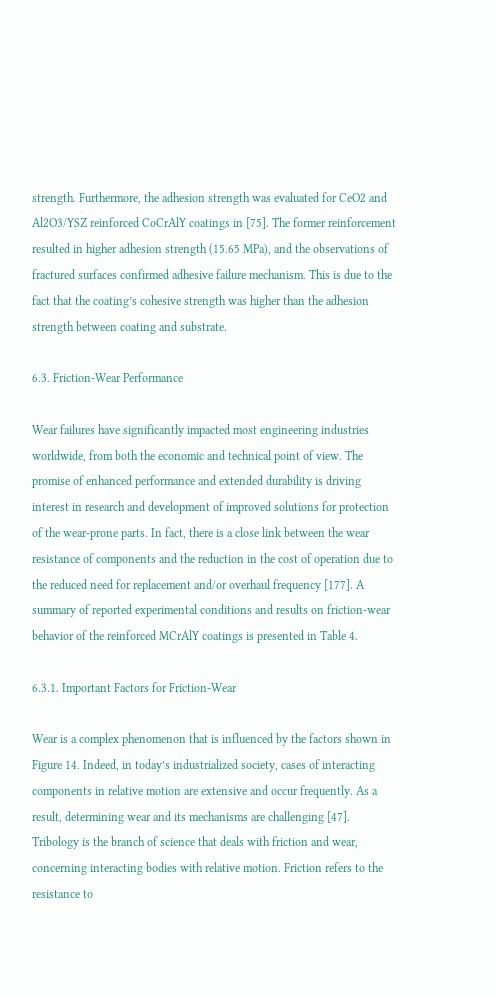strength. Furthermore, the adhesion strength was evaluated for CeO2 and Al2O3/YSZ reinforced CoCrAlY coatings in [75]. The former reinforcement resulted in higher adhesion strength (15.65 MPa), and the observations of fractured surfaces confirmed adhesive failure mechanism. This is due to the fact that the coating’s cohesive strength was higher than the adhesion strength between coating and substrate.

6.3. Friction-Wear Performance

Wear failures have significantly impacted most engineering industries worldwide, from both the economic and technical point of view. The promise of enhanced performance and extended durability is driving interest in research and development of improved solutions for protection of the wear-prone parts. In fact, there is a close link between the wear resistance of components and the reduction in the cost of operation due to the reduced need for replacement and/or overhaul frequency [177]. A summary of reported experimental conditions and results on friction-wear behavior of the reinforced MCrAlY coatings is presented in Table 4.

6.3.1. Important Factors for Friction-Wear

Wear is a complex phenomenon that is influenced by the factors shown in Figure 14. Indeed, in today’s industrialized society, cases of interacting components in relative motion are extensive and occur frequently. As a result, determining wear and its mechanisms are challenging [47].
Tribology is the branch of science that deals with friction and wear, concerning interacting bodies with relative motion. Friction refers to the resistance to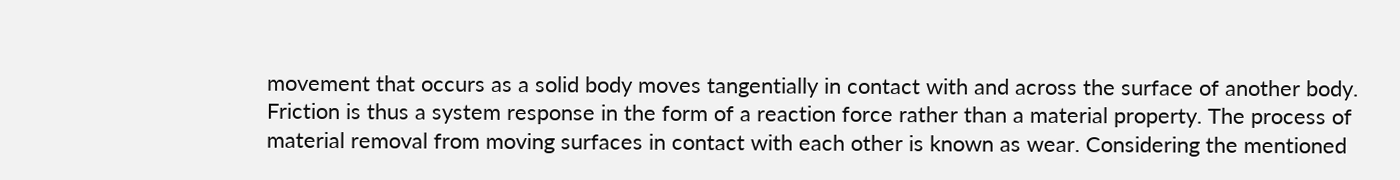movement that occurs as a solid body moves tangentially in contact with and across the surface of another body. Friction is thus a system response in the form of a reaction force rather than a material property. The process of material removal from moving surfaces in contact with each other is known as wear. Considering the mentioned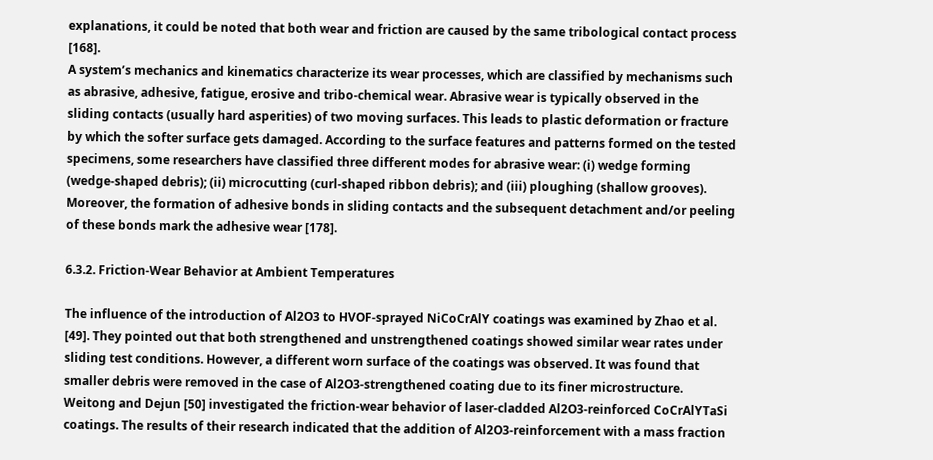explanations, it could be noted that both wear and friction are caused by the same tribological contact process [168].
A system’s mechanics and kinematics characterize its wear processes, which are classified by mechanisms such as abrasive, adhesive, fatigue, erosive and tribo-chemical wear. Abrasive wear is typically observed in the sliding contacts (usually hard asperities) of two moving surfaces. This leads to plastic deformation or fracture by which the softer surface gets damaged. According to the surface features and patterns formed on the tested specimens, some researchers have classified three different modes for abrasive wear: (i) wedge forming (wedge-shaped debris); (ii) microcutting (curl-shaped ribbon debris); and (iii) ploughing (shallow grooves). Moreover, the formation of adhesive bonds in sliding contacts and the subsequent detachment and/or peeling of these bonds mark the adhesive wear [178].

6.3.2. Friction-Wear Behavior at Ambient Temperatures

The influence of the introduction of Al2O3 to HVOF-sprayed NiCoCrAlY coatings was examined by Zhao et al. [49]. They pointed out that both strengthened and unstrengthened coatings showed similar wear rates under sliding test conditions. However, a different worn surface of the coatings was observed. It was found that smaller debris were removed in the case of Al2O3-strengthened coating due to its finer microstructure. Weitong and Dejun [50] investigated the friction-wear behavior of laser-cladded Al2O3-reinforced CoCrAlYTaSi coatings. The results of their research indicated that the addition of Al2O3-reinforcement with a mass fraction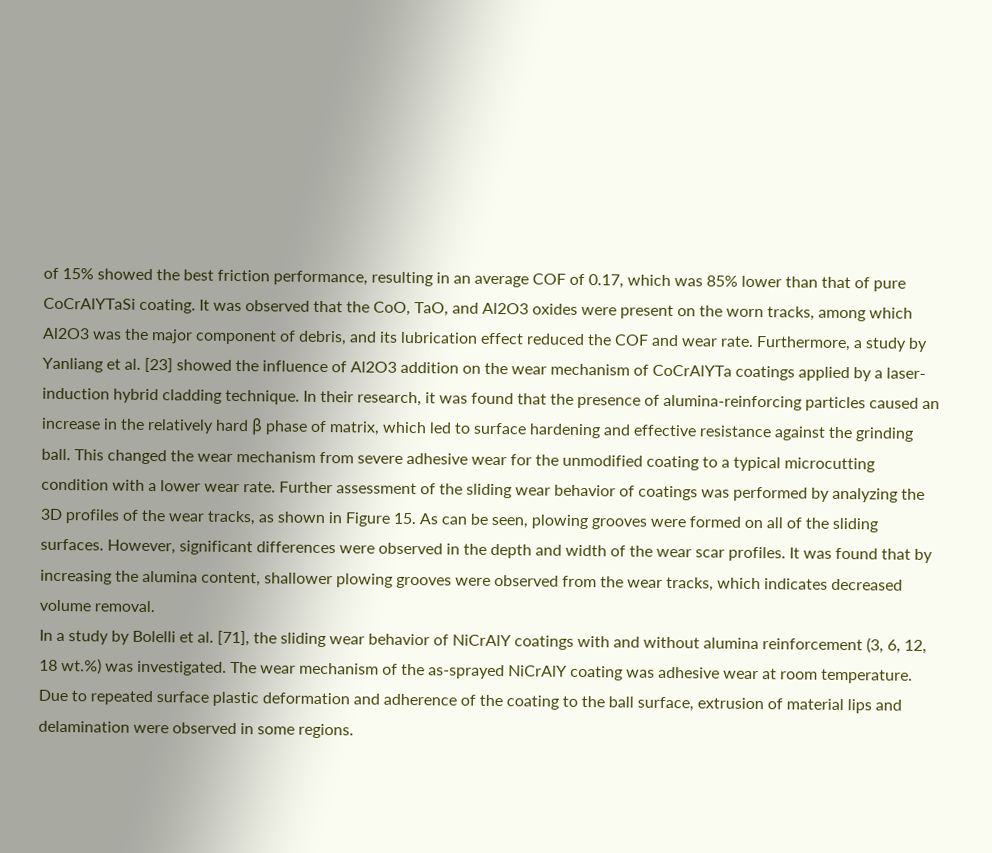of 15% showed the best friction performance, resulting in an average COF of 0.17, which was 85% lower than that of pure CoCrAlYTaSi coating. It was observed that the CoO, TaO, and Al2O3 oxides were present on the worn tracks, among which Al2O3 was the major component of debris, and its lubrication effect reduced the COF and wear rate. Furthermore, a study by Yanliang et al. [23] showed the influence of Al2O3 addition on the wear mechanism of CoCrAlYTa coatings applied by a laser-induction hybrid cladding technique. In their research, it was found that the presence of alumina-reinforcing particles caused an increase in the relatively hard β phase of matrix, which led to surface hardening and effective resistance against the grinding ball. This changed the wear mechanism from severe adhesive wear for the unmodified coating to a typical microcutting condition with a lower wear rate. Further assessment of the sliding wear behavior of coatings was performed by analyzing the 3D profiles of the wear tracks, as shown in Figure 15. As can be seen, plowing grooves were formed on all of the sliding surfaces. However, significant differences were observed in the depth and width of the wear scar profiles. It was found that by increasing the alumina content, shallower plowing grooves were observed from the wear tracks, which indicates decreased volume removal.
In a study by Bolelli et al. [71], the sliding wear behavior of NiCrAlY coatings with and without alumina reinforcement (3, 6, 12, 18 wt.%) was investigated. The wear mechanism of the as-sprayed NiCrAlY coating was adhesive wear at room temperature. Due to repeated surface plastic deformation and adherence of the coating to the ball surface, extrusion of material lips and delamination were observed in some regions.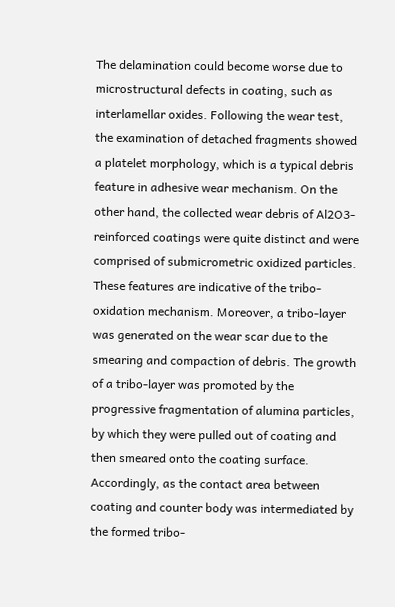The delamination could become worse due to microstructural defects in coating, such as interlamellar oxides. Following the wear test, the examination of detached fragments showed a platelet morphology, which is a typical debris feature in adhesive wear mechanism. On the other hand, the collected wear debris of Al2O3-reinforced coatings were quite distinct and were comprised of submicrometric oxidized particles. These features are indicative of the tribo-oxidation mechanism. Moreover, a tribo-layer was generated on the wear scar due to the smearing and compaction of debris. The growth of a tribo-layer was promoted by the progressive fragmentation of alumina particles, by which they were pulled out of coating and then smeared onto the coating surface. Accordingly, as the contact area between coating and counter body was intermediated by the formed tribo-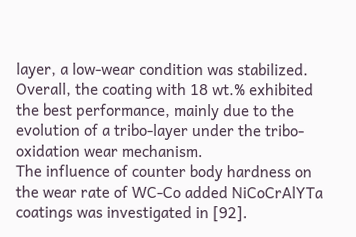layer, a low-wear condition was stabilized. Overall, the coating with 18 wt.% exhibited the best performance, mainly due to the evolution of a tribo-layer under the tribo-oxidation wear mechanism.
The influence of counter body hardness on the wear rate of WC-Co added NiCoCrAlYTa coatings was investigated in [92].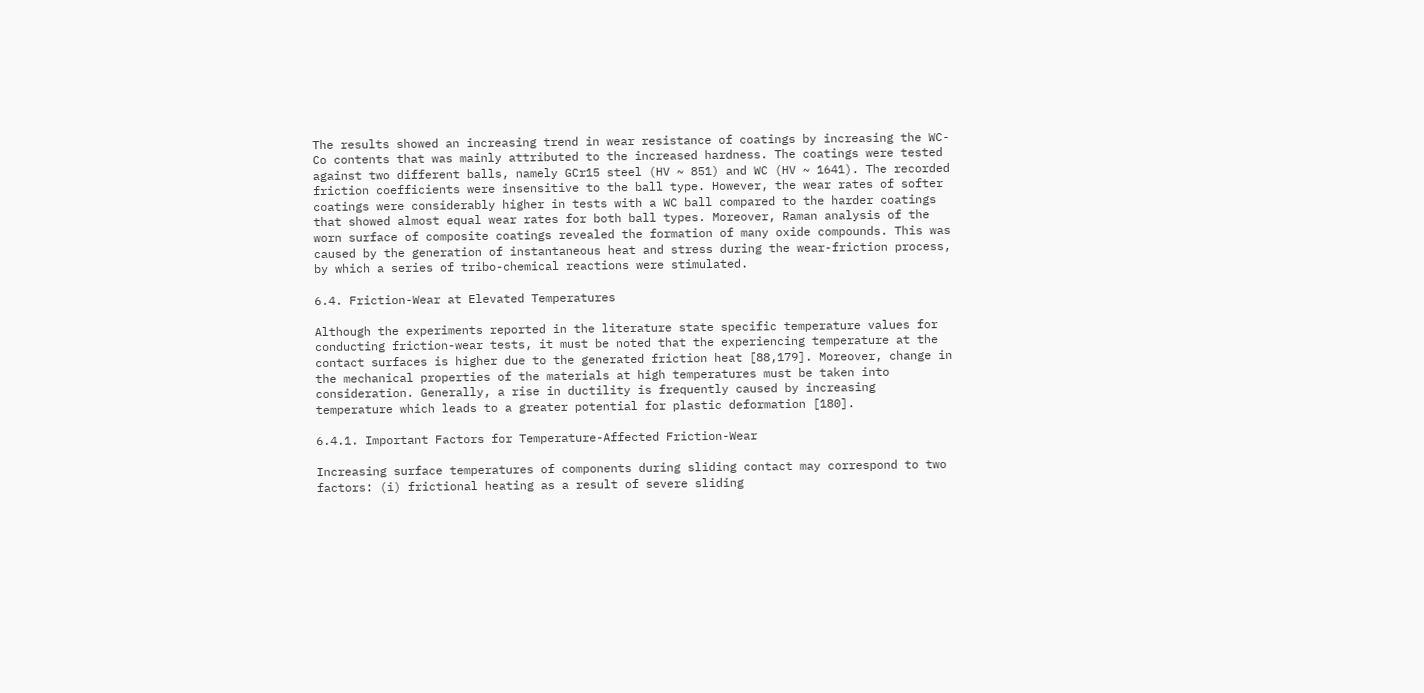The results showed an increasing trend in wear resistance of coatings by increasing the WC-Co contents that was mainly attributed to the increased hardness. The coatings were tested against two different balls, namely GCr15 steel (HV ~ 851) and WC (HV ~ 1641). The recorded friction coefficients were insensitive to the ball type. However, the wear rates of softer coatings were considerably higher in tests with a WC ball compared to the harder coatings that showed almost equal wear rates for both ball types. Moreover, Raman analysis of the worn surface of composite coatings revealed the formation of many oxide compounds. This was caused by the generation of instantaneous heat and stress during the wear-friction process, by which a series of tribo-chemical reactions were stimulated.

6.4. Friction-Wear at Elevated Temperatures

Although the experiments reported in the literature state specific temperature values for conducting friction-wear tests, it must be noted that the experiencing temperature at the contact surfaces is higher due to the generated friction heat [88,179]. Moreover, change in the mechanical properties of the materials at high temperatures must be taken into consideration. Generally, a rise in ductility is frequently caused by increasing temperature which leads to a greater potential for plastic deformation [180].

6.4.1. Important Factors for Temperature-Affected Friction-Wear

Increasing surface temperatures of components during sliding contact may correspond to two factors: (i) frictional heating as a result of severe sliding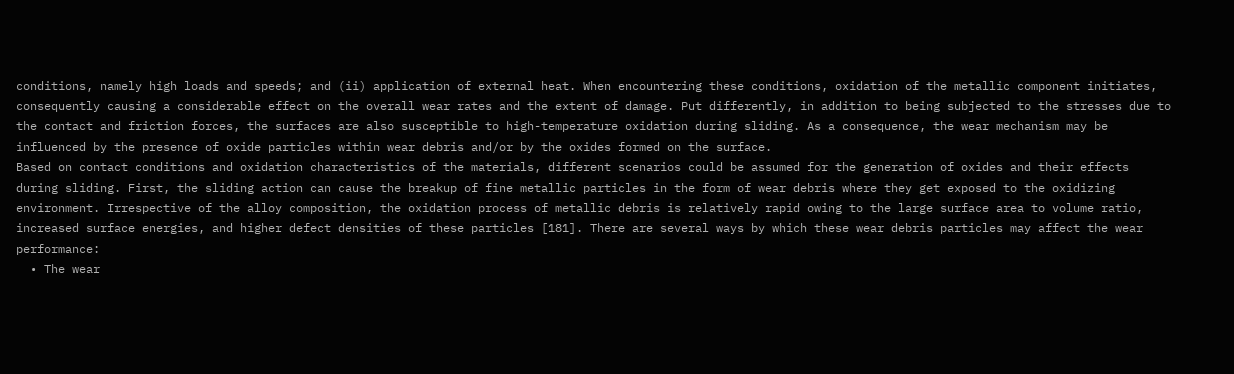conditions, namely high loads and speeds; and (ii) application of external heat. When encountering these conditions, oxidation of the metallic component initiates, consequently causing a considerable effect on the overall wear rates and the extent of damage. Put differently, in addition to being subjected to the stresses due to the contact and friction forces, the surfaces are also susceptible to high-temperature oxidation during sliding. As a consequence, the wear mechanism may be influenced by the presence of oxide particles within wear debris and/or by the oxides formed on the surface.
Based on contact conditions and oxidation characteristics of the materials, different scenarios could be assumed for the generation of oxides and their effects during sliding. First, the sliding action can cause the breakup of fine metallic particles in the form of wear debris where they get exposed to the oxidizing environment. Irrespective of the alloy composition, the oxidation process of metallic debris is relatively rapid owing to the large surface area to volume ratio, increased surface energies, and higher defect densities of these particles [181]. There are several ways by which these wear debris particles may affect the wear performance:
  • The wear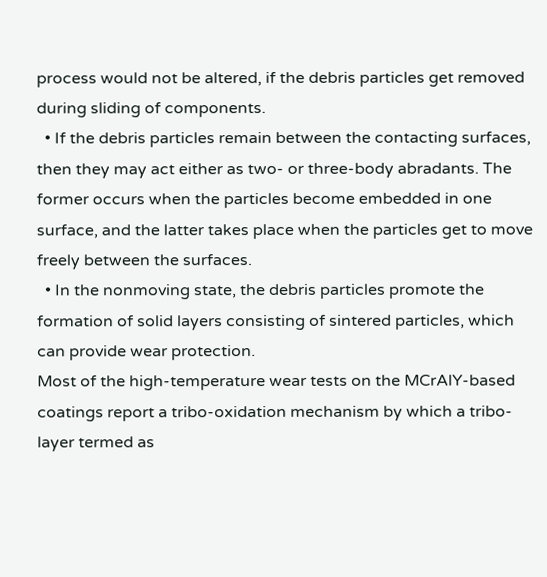process would not be altered, if the debris particles get removed during sliding of components.
  • If the debris particles remain between the contacting surfaces, then they may act either as two- or three-body abradants. The former occurs when the particles become embedded in one surface, and the latter takes place when the particles get to move freely between the surfaces.
  • In the nonmoving state, the debris particles promote the formation of solid layers consisting of sintered particles, which can provide wear protection.
Most of the high-temperature wear tests on the MCrAlY-based coatings report a tribo-oxidation mechanism by which a tribo-layer termed as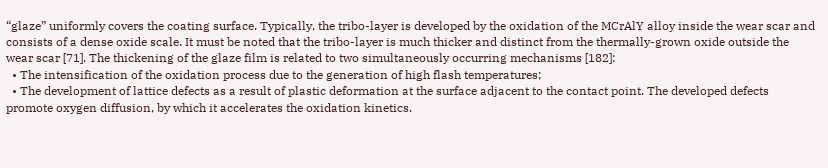“glaze” uniformly covers the coating surface. Typically, the tribo-layer is developed by the oxidation of the MCrAlY alloy inside the wear scar and consists of a dense oxide scale. It must be noted that the tribo-layer is much thicker and distinct from the thermally-grown oxide outside the wear scar [71]. The thickening of the glaze film is related to two simultaneously occurring mechanisms [182]:
  • The intensification of the oxidation process due to the generation of high flash temperatures;
  • The development of lattice defects as a result of plastic deformation at the surface adjacent to the contact point. The developed defects promote oxygen diffusion, by which it accelerates the oxidation kinetics.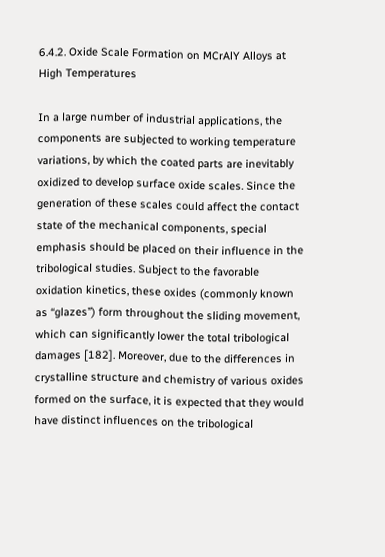6.4.2. Oxide Scale Formation on MCrAlY Alloys at High Temperatures

In a large number of industrial applications, the components are subjected to working temperature variations, by which the coated parts are inevitably oxidized to develop surface oxide scales. Since the generation of these scales could affect the contact state of the mechanical components, special emphasis should be placed on their influence in the tribological studies. Subject to the favorable oxidation kinetics, these oxides (commonly known as “glazes”) form throughout the sliding movement, which can significantly lower the total tribological damages [182]. Moreover, due to the differences in crystalline structure and chemistry of various oxides formed on the surface, it is expected that they would have distinct influences on the tribological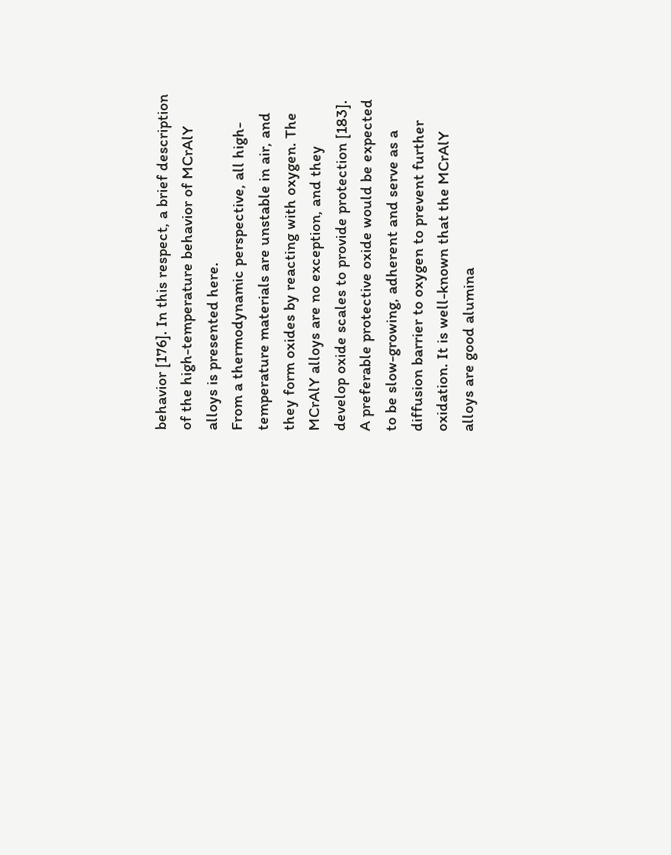behavior [176]. In this respect, a brief description of the high-temperature behavior of MCrAlY alloys is presented here.
From a thermodynamic perspective, all high-temperature materials are unstable in air, and they form oxides by reacting with oxygen. The MCrAlY alloys are no exception, and they develop oxide scales to provide protection [183]. A preferable protective oxide would be expected to be slow-growing, adherent and serve as a diffusion barrier to oxygen to prevent further oxidation. It is well-known that the MCrAlY alloys are good alumina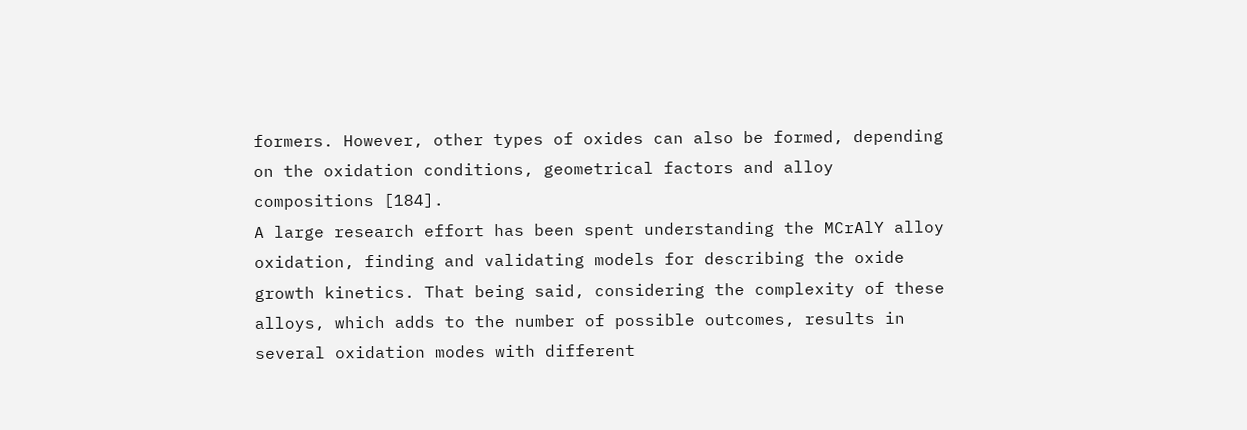formers. However, other types of oxides can also be formed, depending on the oxidation conditions, geometrical factors and alloy compositions [184].
A large research effort has been spent understanding the MCrAlY alloy oxidation, finding and validating models for describing the oxide growth kinetics. That being said, considering the complexity of these alloys, which adds to the number of possible outcomes, results in several oxidation modes with different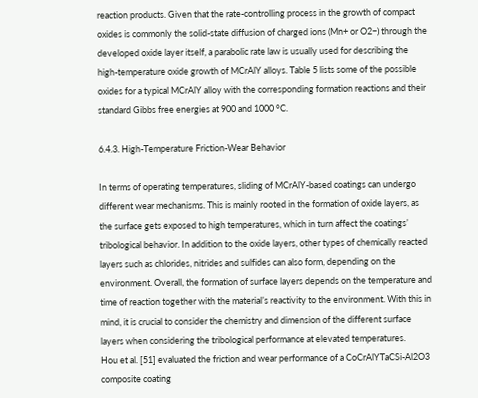reaction products. Given that the rate-controlling process in the growth of compact oxides is commonly the solid-state diffusion of charged ions (Mn+ or O2−) through the developed oxide layer itself, a parabolic rate law is usually used for describing the high-temperature oxide growth of MCrAlY alloys. Table 5 lists some of the possible oxides for a typical MCrAlY alloy with the corresponding formation reactions and their standard Gibbs free energies at 900 and 1000 °C.

6.4.3. High-Temperature Friction-Wear Behavior

In terms of operating temperatures, sliding of MCrAlY-based coatings can undergo different wear mechanisms. This is mainly rooted in the formation of oxide layers, as the surface gets exposed to high temperatures, which in turn affect the coatings’ tribological behavior. In addition to the oxide layers, other types of chemically reacted layers such as chlorides, nitrides and sulfides can also form, depending on the environment. Overall, the formation of surface layers depends on the temperature and time of reaction together with the material’s reactivity to the environment. With this in mind, it is crucial to consider the chemistry and dimension of the different surface layers when considering the tribological performance at elevated temperatures.
Hou et al. [51] evaluated the friction and wear performance of a CoCrAlYTaCSi-Al2O3 composite coating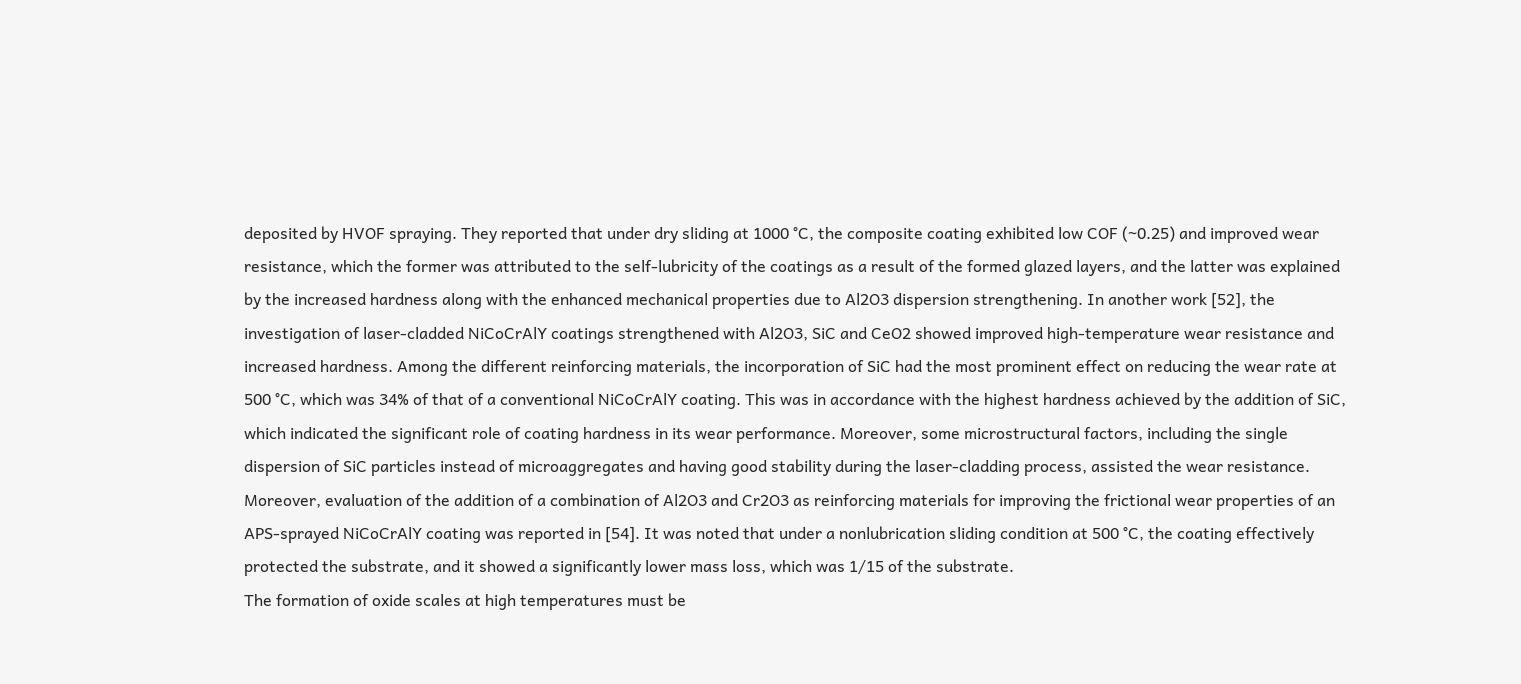deposited by HVOF spraying. They reported that under dry sliding at 1000 °C, the composite coating exhibited low COF (~0.25) and improved wear resistance, which the former was attributed to the self-lubricity of the coatings as a result of the formed glazed layers, and the latter was explained by the increased hardness along with the enhanced mechanical properties due to Al2O3 dispersion strengthening. In another work [52], the investigation of laser-cladded NiCoCrAlY coatings strengthened with Al2O3, SiC and CeO2 showed improved high-temperature wear resistance and increased hardness. Among the different reinforcing materials, the incorporation of SiC had the most prominent effect on reducing the wear rate at 500 °C, which was 34% of that of a conventional NiCoCrAlY coating. This was in accordance with the highest hardness achieved by the addition of SiC, which indicated the significant role of coating hardness in its wear performance. Moreover, some microstructural factors, including the single dispersion of SiC particles instead of microaggregates and having good stability during the laser-cladding process, assisted the wear resistance. Moreover, evaluation of the addition of a combination of Al2O3 and Cr2O3 as reinforcing materials for improving the frictional wear properties of an APS-sprayed NiCoCrAlY coating was reported in [54]. It was noted that under a nonlubrication sliding condition at 500 °C, the coating effectively protected the substrate, and it showed a significantly lower mass loss, which was 1/15 of the substrate.
The formation of oxide scales at high temperatures must be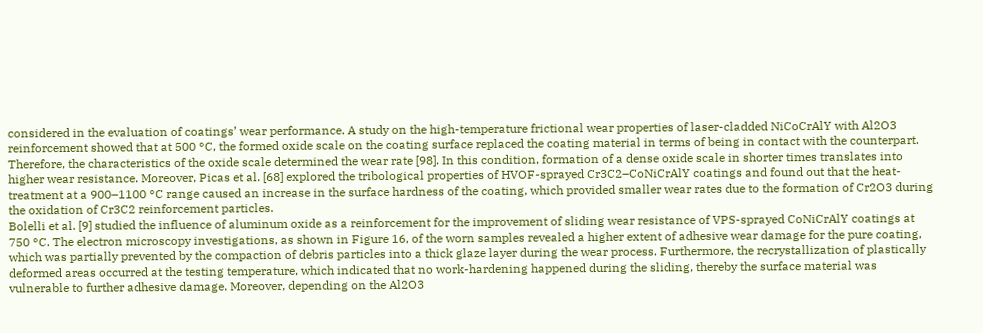considered in the evaluation of coatings’ wear performance. A study on the high-temperature frictional wear properties of laser-cladded NiCoCrAlY with Al2O3 reinforcement showed that at 500 °C, the formed oxide scale on the coating surface replaced the coating material in terms of being in contact with the counterpart. Therefore, the characteristics of the oxide scale determined the wear rate [98]. In this condition, formation of a dense oxide scale in shorter times translates into higher wear resistance. Moreover, Picas et al. [68] explored the tribological properties of HVOF-sprayed Cr3C2–CoNiCrAlY coatings and found out that the heat-treatment at a 900–1100 °C range caused an increase in the surface hardness of the coating, which provided smaller wear rates due to the formation of Cr2O3 during the oxidation of Cr3C2 reinforcement particles.
Bolelli et al. [9] studied the influence of aluminum oxide as a reinforcement for the improvement of sliding wear resistance of VPS-sprayed CoNiCrAlY coatings at 750 °C. The electron microscopy investigations, as shown in Figure 16, of the worn samples revealed a higher extent of adhesive wear damage for the pure coating, which was partially prevented by the compaction of debris particles into a thick glaze layer during the wear process. Furthermore, the recrystallization of plastically deformed areas occurred at the testing temperature, which indicated that no work-hardening happened during the sliding, thereby the surface material was vulnerable to further adhesive damage. Moreover, depending on the Al2O3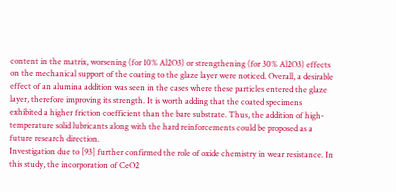content in the matrix, worsening (for 10% Al2O3) or strengthening (for 30% Al2O3) effects on the mechanical support of the coating to the glaze layer were noticed. Overall, a desirable effect of an alumina addition was seen in the cases where these particles entered the glaze layer, therefore improving its strength. It is worth adding that the coated specimens exhibited a higher friction coefficient than the bare substrate. Thus, the addition of high-temperature solid lubricants along with the hard reinforcements could be proposed as a future research direction.
Investigation due to [93] further confirmed the role of oxide chemistry in wear resistance. In this study, the incorporation of CeO2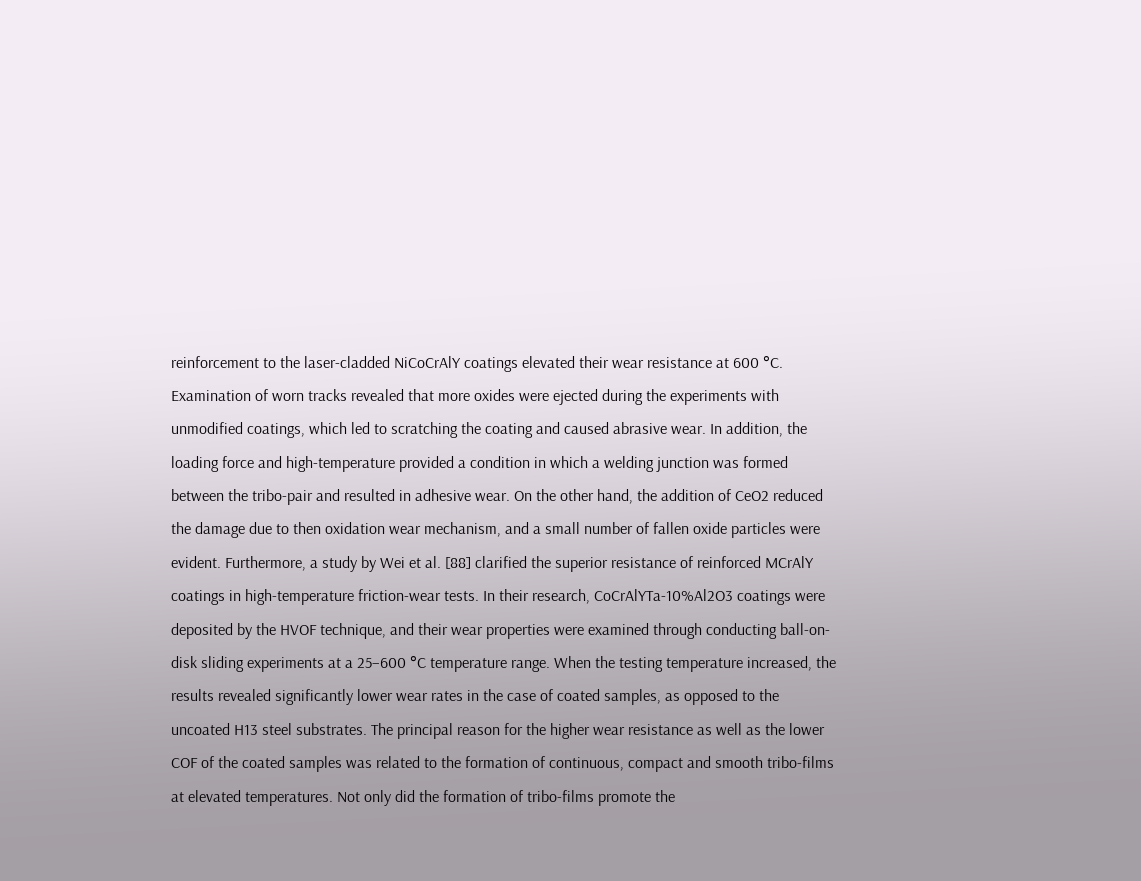reinforcement to the laser-cladded NiCoCrAlY coatings elevated their wear resistance at 600 °C. Examination of worn tracks revealed that more oxides were ejected during the experiments with unmodified coatings, which led to scratching the coating and caused abrasive wear. In addition, the loading force and high-temperature provided a condition in which a welding junction was formed between the tribo-pair and resulted in adhesive wear. On the other hand, the addition of CeO2 reduced the damage due to then oxidation wear mechanism, and a small number of fallen oxide particles were evident. Furthermore, a study by Wei et al. [88] clarified the superior resistance of reinforced MCrAlY coatings in high-temperature friction-wear tests. In their research, CoCrAlYTa-10%Al2O3 coatings were deposited by the HVOF technique, and their wear properties were examined through conducting ball-on-disk sliding experiments at a 25–600 °C temperature range. When the testing temperature increased, the results revealed significantly lower wear rates in the case of coated samples, as opposed to the uncoated H13 steel substrates. The principal reason for the higher wear resistance as well as the lower COF of the coated samples was related to the formation of continuous, compact and smooth tribo-films at elevated temperatures. Not only did the formation of tribo-films promote the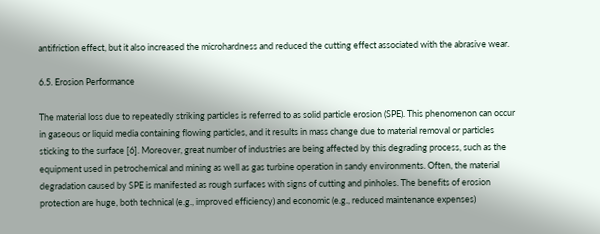antifriction effect, but it also increased the microhardness and reduced the cutting effect associated with the abrasive wear.

6.5. Erosion Performance

The material loss due to repeatedly striking particles is referred to as solid particle erosion (SPE). This phenomenon can occur in gaseous or liquid media containing flowing particles, and it results in mass change due to material removal or particles sticking to the surface [6]. Moreover, great number of industries are being affected by this degrading process, such as the equipment used in petrochemical and mining as well as gas turbine operation in sandy environments. Often, the material degradation caused by SPE is manifested as rough surfaces with signs of cutting and pinholes. The benefits of erosion protection are huge, both technical (e.g., improved efficiency) and economic (e.g., reduced maintenance expenses)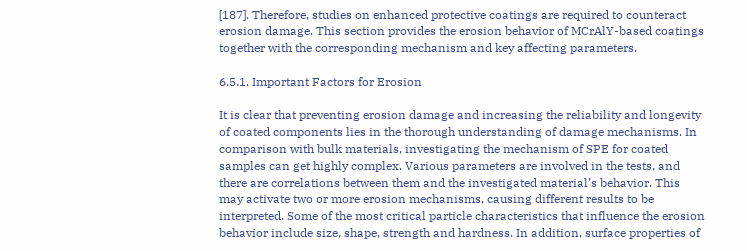[187]. Therefore, studies on enhanced protective coatings are required to counteract erosion damage. This section provides the erosion behavior of MCrAlY-based coatings together with the corresponding mechanism and key affecting parameters.

6.5.1. Important Factors for Erosion

It is clear that preventing erosion damage and increasing the reliability and longevity of coated components lies in the thorough understanding of damage mechanisms. In comparison with bulk materials, investigating the mechanism of SPE for coated samples can get highly complex. Various parameters are involved in the tests, and there are correlations between them and the investigated material’s behavior. This may activate two or more erosion mechanisms, causing different results to be interpreted. Some of the most critical particle characteristics that influence the erosion behavior include size, shape, strength and hardness. In addition, surface properties of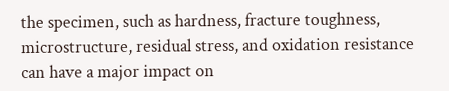the specimen, such as hardness, fracture toughness, microstructure, residual stress, and oxidation resistance can have a major impact on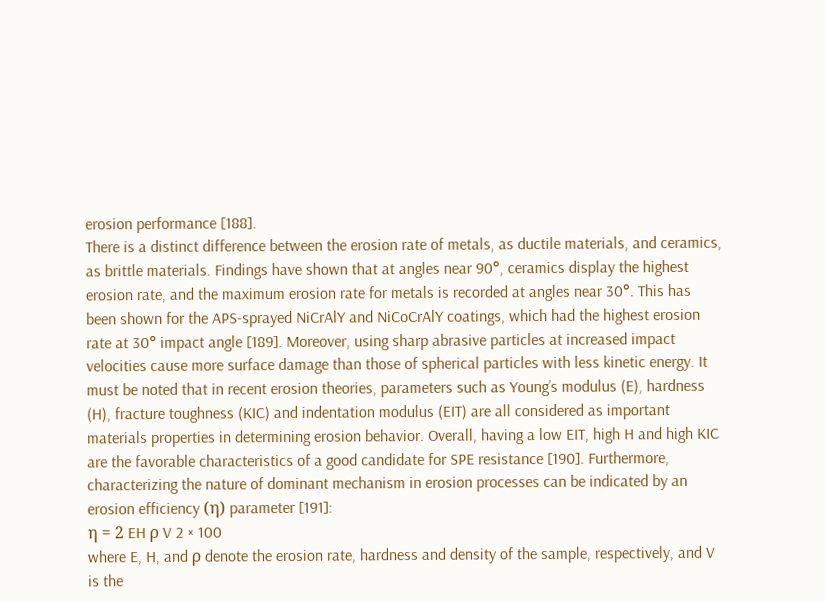erosion performance [188].
There is a distinct difference between the erosion rate of metals, as ductile materials, and ceramics, as brittle materials. Findings have shown that at angles near 90°, ceramics display the highest erosion rate, and the maximum erosion rate for metals is recorded at angles near 30°. This has been shown for the APS-sprayed NiCrAlY and NiCoCrAlY coatings, which had the highest erosion rate at 30° impact angle [189]. Moreover, using sharp abrasive particles at increased impact velocities cause more surface damage than those of spherical particles with less kinetic energy. It must be noted that in recent erosion theories, parameters such as Young’s modulus (E), hardness (H), fracture toughness (KIC) and indentation modulus (EIT) are all considered as important materials properties in determining erosion behavior. Overall, having a low EIT, high H and high KIC are the favorable characteristics of a good candidate for SPE resistance [190]. Furthermore, characterizing the nature of dominant mechanism in erosion processes can be indicated by an erosion efficiency (η) parameter [191]:
η = 2 EH ρ V 2 × 100
where E, H, and ρ denote the erosion rate, hardness and density of the sample, respectively, and V is the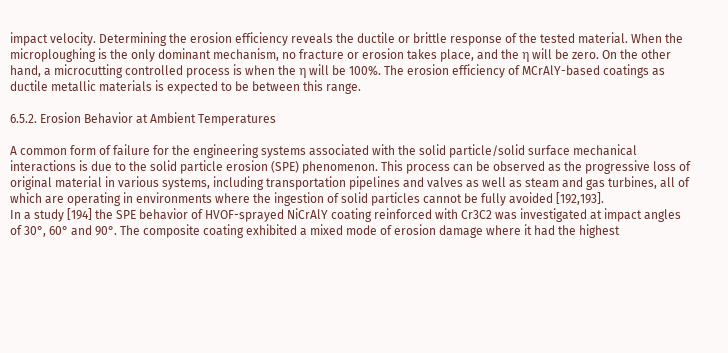impact velocity. Determining the erosion efficiency reveals the ductile or brittle response of the tested material. When the microploughing is the only dominant mechanism, no fracture or erosion takes place, and the η will be zero. On the other hand, a microcutting controlled process is when the η will be 100%. The erosion efficiency of MCrAlY-based coatings as ductile metallic materials is expected to be between this range.

6.5.2. Erosion Behavior at Ambient Temperatures

A common form of failure for the engineering systems associated with the solid particle/solid surface mechanical interactions is due to the solid particle erosion (SPE) phenomenon. This process can be observed as the progressive loss of original material in various systems, including transportation pipelines and valves as well as steam and gas turbines, all of which are operating in environments where the ingestion of solid particles cannot be fully avoided [192,193].
In a study [194] the SPE behavior of HVOF-sprayed NiCrAlY coating reinforced with Cr3C2 was investigated at impact angles of 30°, 60° and 90°. The composite coating exhibited a mixed mode of erosion damage where it had the highest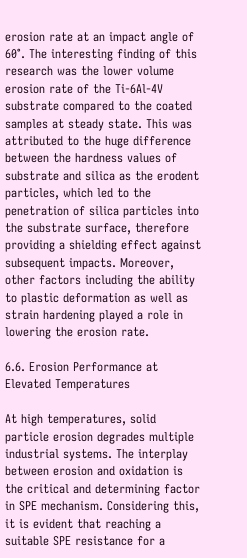erosion rate at an impact angle of 60°. The interesting finding of this research was the lower volume erosion rate of the Ti-6Al-4V substrate compared to the coated samples at steady state. This was attributed to the huge difference between the hardness values of substrate and silica as the erodent particles, which led to the penetration of silica particles into the substrate surface, therefore providing a shielding effect against subsequent impacts. Moreover, other factors including the ability to plastic deformation as well as strain hardening played a role in lowering the erosion rate.

6.6. Erosion Performance at Elevated Temperatures

At high temperatures, solid particle erosion degrades multiple industrial systems. The interplay between erosion and oxidation is the critical and determining factor in SPE mechanism. Considering this, it is evident that reaching a suitable SPE resistance for a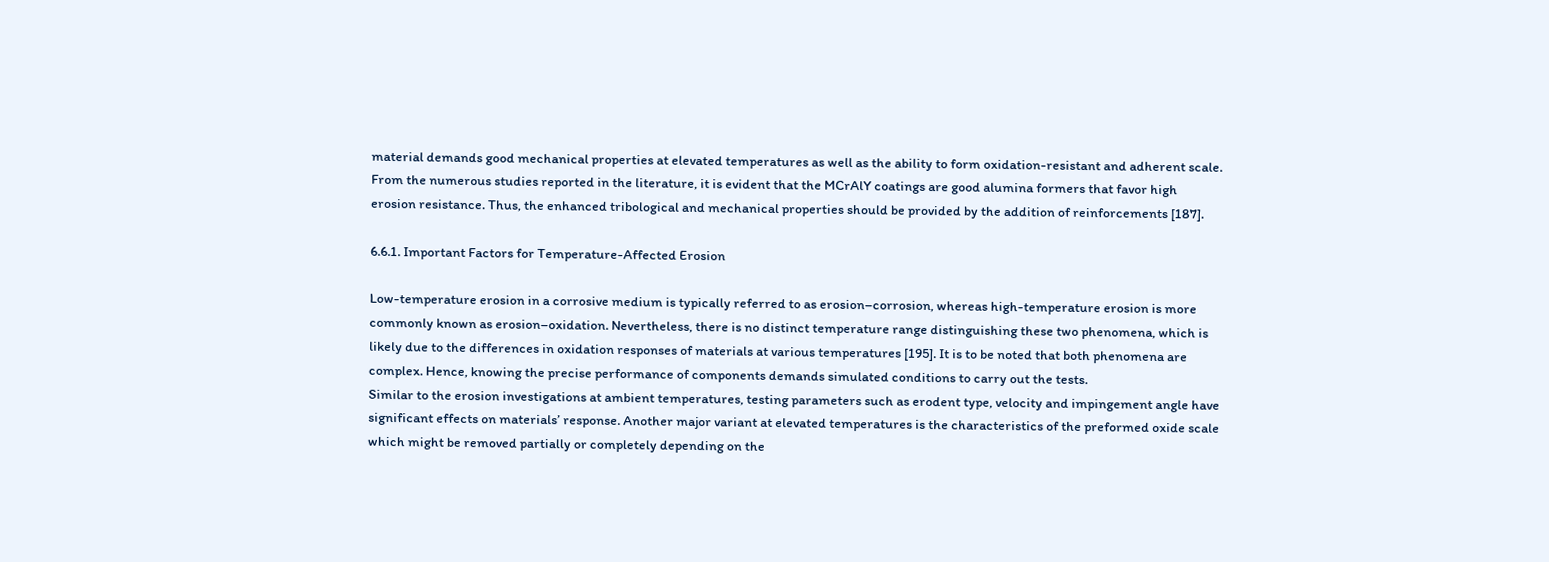material demands good mechanical properties at elevated temperatures as well as the ability to form oxidation-resistant and adherent scale. From the numerous studies reported in the literature, it is evident that the MCrAlY coatings are good alumina formers that favor high erosion resistance. Thus, the enhanced tribological and mechanical properties should be provided by the addition of reinforcements [187].

6.6.1. Important Factors for Temperature-Affected Erosion

Low-temperature erosion in a corrosive medium is typically referred to as erosion–corrosion, whereas high-temperature erosion is more commonly known as erosion–oxidation. Nevertheless, there is no distinct temperature range distinguishing these two phenomena, which is likely due to the differences in oxidation responses of materials at various temperatures [195]. It is to be noted that both phenomena are complex. Hence, knowing the precise performance of components demands simulated conditions to carry out the tests.
Similar to the erosion investigations at ambient temperatures, testing parameters such as erodent type, velocity and impingement angle have significant effects on materials’ response. Another major variant at elevated temperatures is the characteristics of the preformed oxide scale which might be removed partially or completely depending on the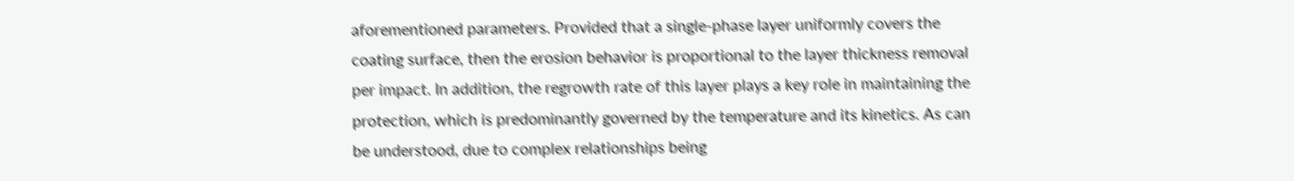aforementioned parameters. Provided that a single-phase layer uniformly covers the coating surface, then the erosion behavior is proportional to the layer thickness removal per impact. In addition, the regrowth rate of this layer plays a key role in maintaining the protection, which is predominantly governed by the temperature and its kinetics. As can be understood, due to complex relationships being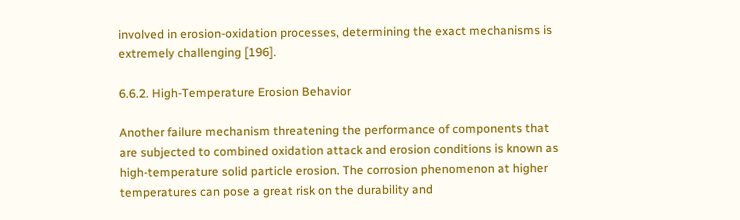involved in erosion-oxidation processes, determining the exact mechanisms is extremely challenging [196].

6.6.2. High-Temperature Erosion Behavior

Another failure mechanism threatening the performance of components that are subjected to combined oxidation attack and erosion conditions is known as high-temperature solid particle erosion. The corrosion phenomenon at higher temperatures can pose a great risk on the durability and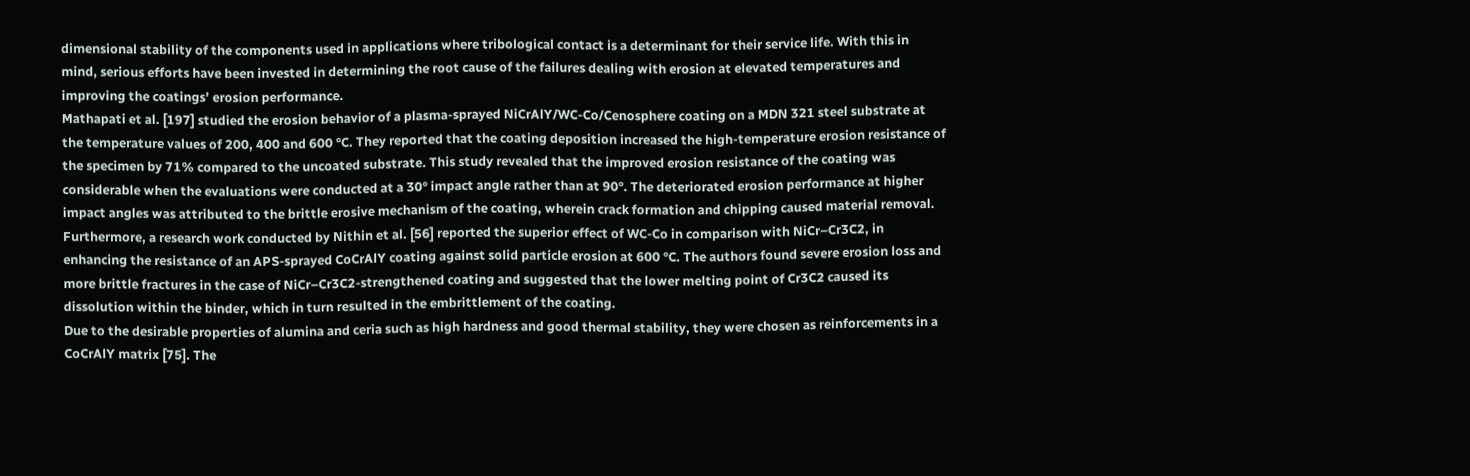dimensional stability of the components used in applications where tribological contact is a determinant for their service life. With this in mind, serious efforts have been invested in determining the root cause of the failures dealing with erosion at elevated temperatures and improving the coatings’ erosion performance.
Mathapati et al. [197] studied the erosion behavior of a plasma-sprayed NiCrAlY/WC-Co/Cenosphere coating on a MDN 321 steel substrate at the temperature values of 200, 400 and 600 °C. They reported that the coating deposition increased the high-temperature erosion resistance of the specimen by 71% compared to the uncoated substrate. This study revealed that the improved erosion resistance of the coating was considerable when the evaluations were conducted at a 30° impact angle rather than at 90°. The deteriorated erosion performance at higher impact angles was attributed to the brittle erosive mechanism of the coating, wherein crack formation and chipping caused material removal. Furthermore, a research work conducted by Nithin et al. [56] reported the superior effect of WC-Co in comparison with NiCr–Cr3C2, in enhancing the resistance of an APS-sprayed CoCrAlY coating against solid particle erosion at 600 °C. The authors found severe erosion loss and more brittle fractures in the case of NiCr–Cr3C2-strengthened coating and suggested that the lower melting point of Cr3C2 caused its dissolution within the binder, which in turn resulted in the embrittlement of the coating.
Due to the desirable properties of alumina and ceria such as high hardness and good thermal stability, they were chosen as reinforcements in a CoCrAlY matrix [75]. The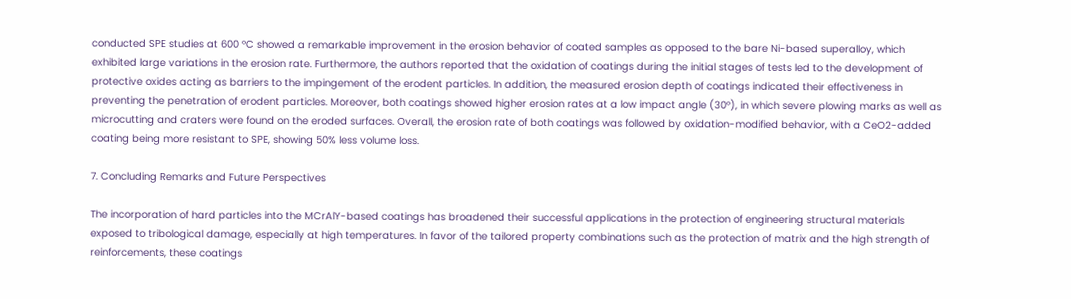conducted SPE studies at 600 °C showed a remarkable improvement in the erosion behavior of coated samples as opposed to the bare Ni-based superalloy, which exhibited large variations in the erosion rate. Furthermore, the authors reported that the oxidation of coatings during the initial stages of tests led to the development of protective oxides acting as barriers to the impingement of the erodent particles. In addition, the measured erosion depth of coatings indicated their effectiveness in preventing the penetration of erodent particles. Moreover, both coatings showed higher erosion rates at a low impact angle (30°), in which severe plowing marks as well as microcutting and craters were found on the eroded surfaces. Overall, the erosion rate of both coatings was followed by oxidation-modified behavior, with a CeO2-added coating being more resistant to SPE, showing 50% less volume loss.

7. Concluding Remarks and Future Perspectives

The incorporation of hard particles into the MCrAlY-based coatings has broadened their successful applications in the protection of engineering structural materials exposed to tribological damage, especially at high temperatures. In favor of the tailored property combinations such as the protection of matrix and the high strength of reinforcements, these coatings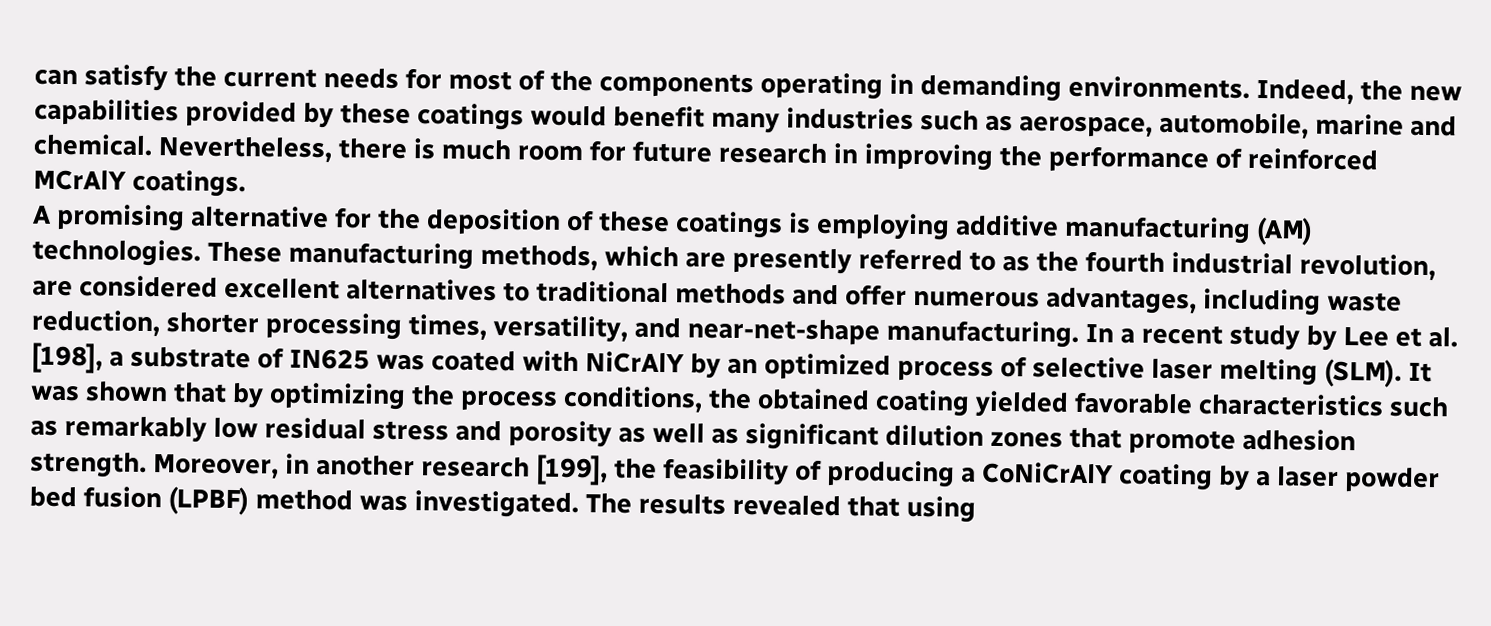can satisfy the current needs for most of the components operating in demanding environments. Indeed, the new capabilities provided by these coatings would benefit many industries such as aerospace, automobile, marine and chemical. Nevertheless, there is much room for future research in improving the performance of reinforced MCrAlY coatings.
A promising alternative for the deposition of these coatings is employing additive manufacturing (AM) technologies. These manufacturing methods, which are presently referred to as the fourth industrial revolution, are considered excellent alternatives to traditional methods and offer numerous advantages, including waste reduction, shorter processing times, versatility, and near-net-shape manufacturing. In a recent study by Lee et al. [198], a substrate of IN625 was coated with NiCrAlY by an optimized process of selective laser melting (SLM). It was shown that by optimizing the process conditions, the obtained coating yielded favorable characteristics such as remarkably low residual stress and porosity as well as significant dilution zones that promote adhesion strength. Moreover, in another research [199], the feasibility of producing a CoNiCrAlY coating by a laser powder bed fusion (LPBF) method was investigated. The results revealed that using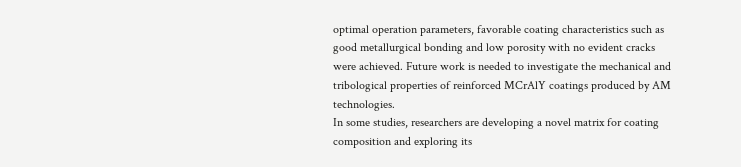optimal operation parameters, favorable coating characteristics such as good metallurgical bonding and low porosity with no evident cracks were achieved. Future work is needed to investigate the mechanical and tribological properties of reinforced MCrAlY coatings produced by AM technologies.
In some studies, researchers are developing a novel matrix for coating composition and exploring its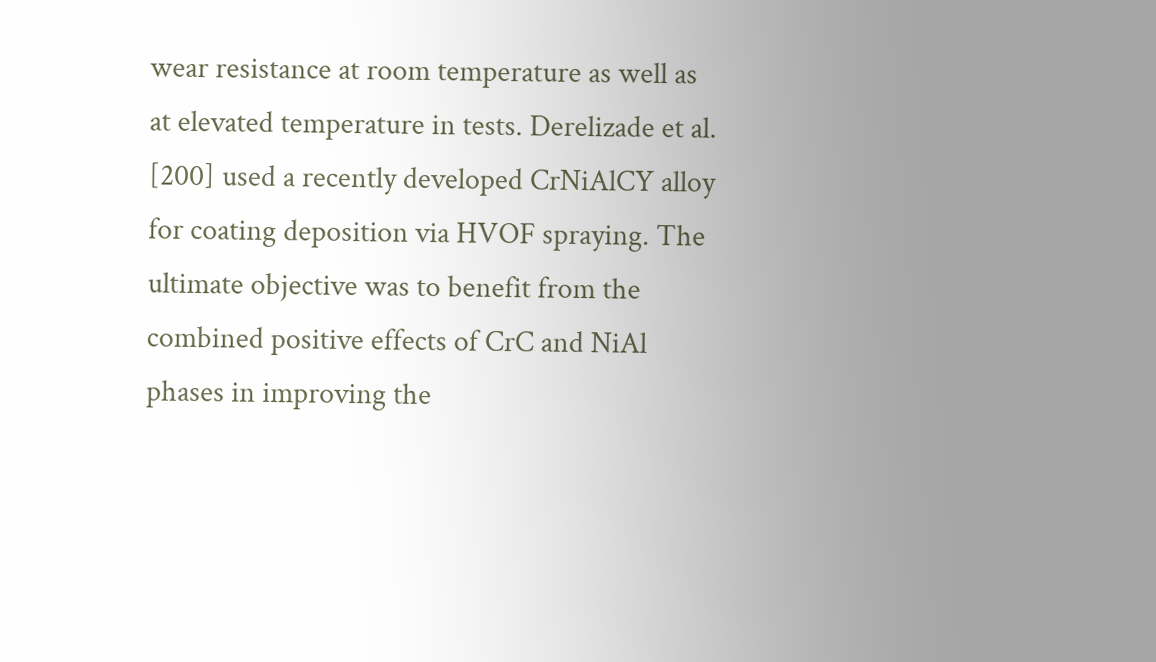wear resistance at room temperature as well as at elevated temperature in tests. Derelizade et al. [200] used a recently developed CrNiAlCY alloy for coating deposition via HVOF spraying. The ultimate objective was to benefit from the combined positive effects of CrC and NiAl phases in improving the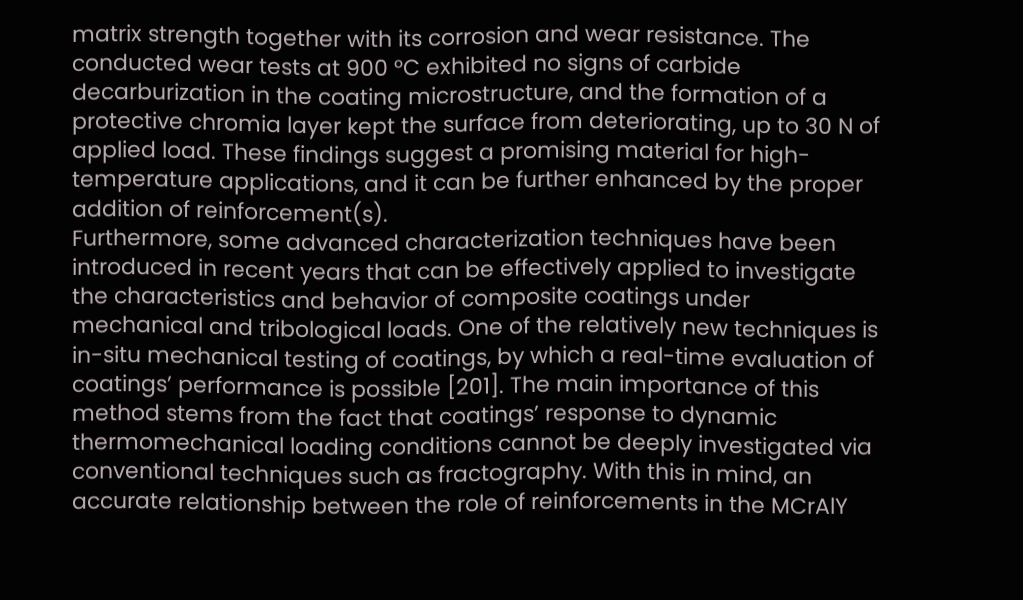matrix strength together with its corrosion and wear resistance. The conducted wear tests at 900 °C exhibited no signs of carbide decarburization in the coating microstructure, and the formation of a protective chromia layer kept the surface from deteriorating, up to 30 N of applied load. These findings suggest a promising material for high-temperature applications, and it can be further enhanced by the proper addition of reinforcement(s).
Furthermore, some advanced characterization techniques have been introduced in recent years that can be effectively applied to investigate the characteristics and behavior of composite coatings under mechanical and tribological loads. One of the relatively new techniques is in-situ mechanical testing of coatings, by which a real-time evaluation of coatings’ performance is possible [201]. The main importance of this method stems from the fact that coatings’ response to dynamic thermomechanical loading conditions cannot be deeply investigated via conventional techniques such as fractography. With this in mind, an accurate relationship between the role of reinforcements in the MCrAlY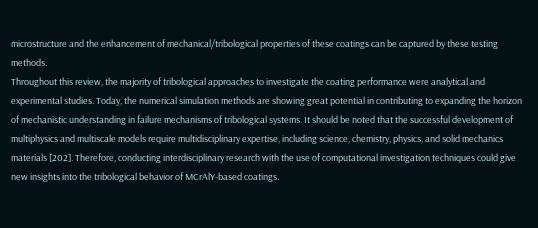microstructure and the enhancement of mechanical/tribological properties of these coatings can be captured by these testing methods.
Throughout this review, the majority of tribological approaches to investigate the coating performance were analytical and experimental studies. Today, the numerical simulation methods are showing great potential in contributing to expanding the horizon of mechanistic understanding in failure mechanisms of tribological systems. It should be noted that the successful development of multiphysics and multiscale models require multidisciplinary expertise, including science, chemistry, physics, and solid mechanics materials [202]. Therefore, conducting interdisciplinary research with the use of computational investigation techniques could give new insights into the tribological behavior of MCrAlY-based coatings.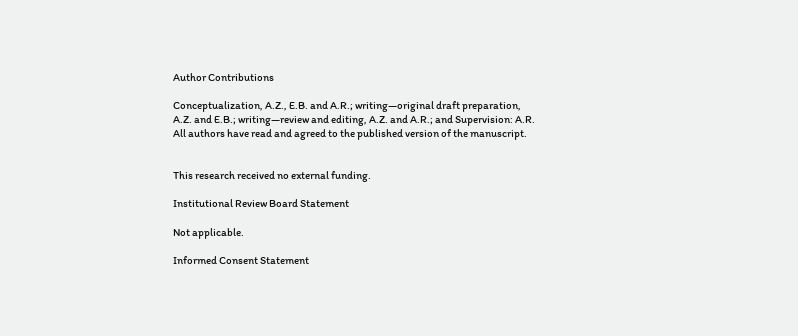Author Contributions

Conceptualization, A.Z., E.B. and A.R.; writing—original draft preparation, A.Z. and E.B.; writing—review and editing, A.Z. and A.R.; and Supervision: A.R. All authors have read and agreed to the published version of the manuscript.


This research received no external funding.

Institutional Review Board Statement

Not applicable.

Informed Consent Statement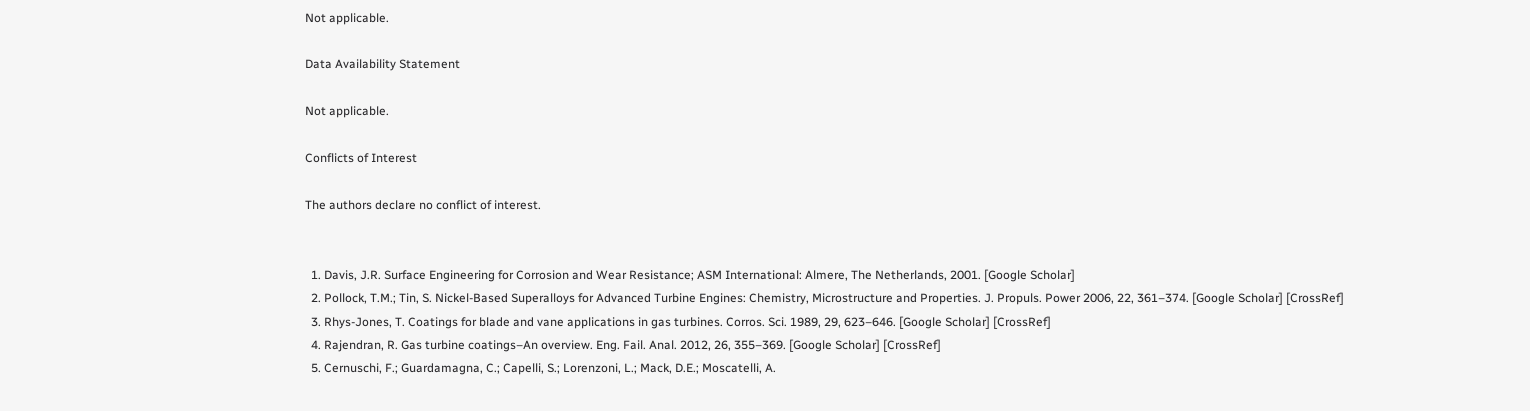Not applicable.

Data Availability Statement

Not applicable.

Conflicts of Interest

The authors declare no conflict of interest.


  1. Davis, J.R. Surface Engineering for Corrosion and Wear Resistance; ASM International: Almere, The Netherlands, 2001. [Google Scholar]
  2. Pollock, T.M.; Tin, S. Nickel-Based Superalloys for Advanced Turbine Engines: Chemistry, Microstructure and Properties. J. Propuls. Power 2006, 22, 361–374. [Google Scholar] [CrossRef]
  3. Rhys-Jones, T. Coatings for blade and vane applications in gas turbines. Corros. Sci. 1989, 29, 623–646. [Google Scholar] [CrossRef]
  4. Rajendran, R. Gas turbine coatings–An overview. Eng. Fail. Anal. 2012, 26, 355–369. [Google Scholar] [CrossRef]
  5. Cernuschi, F.; Guardamagna, C.; Capelli, S.; Lorenzoni, L.; Mack, D.E.; Moscatelli, A.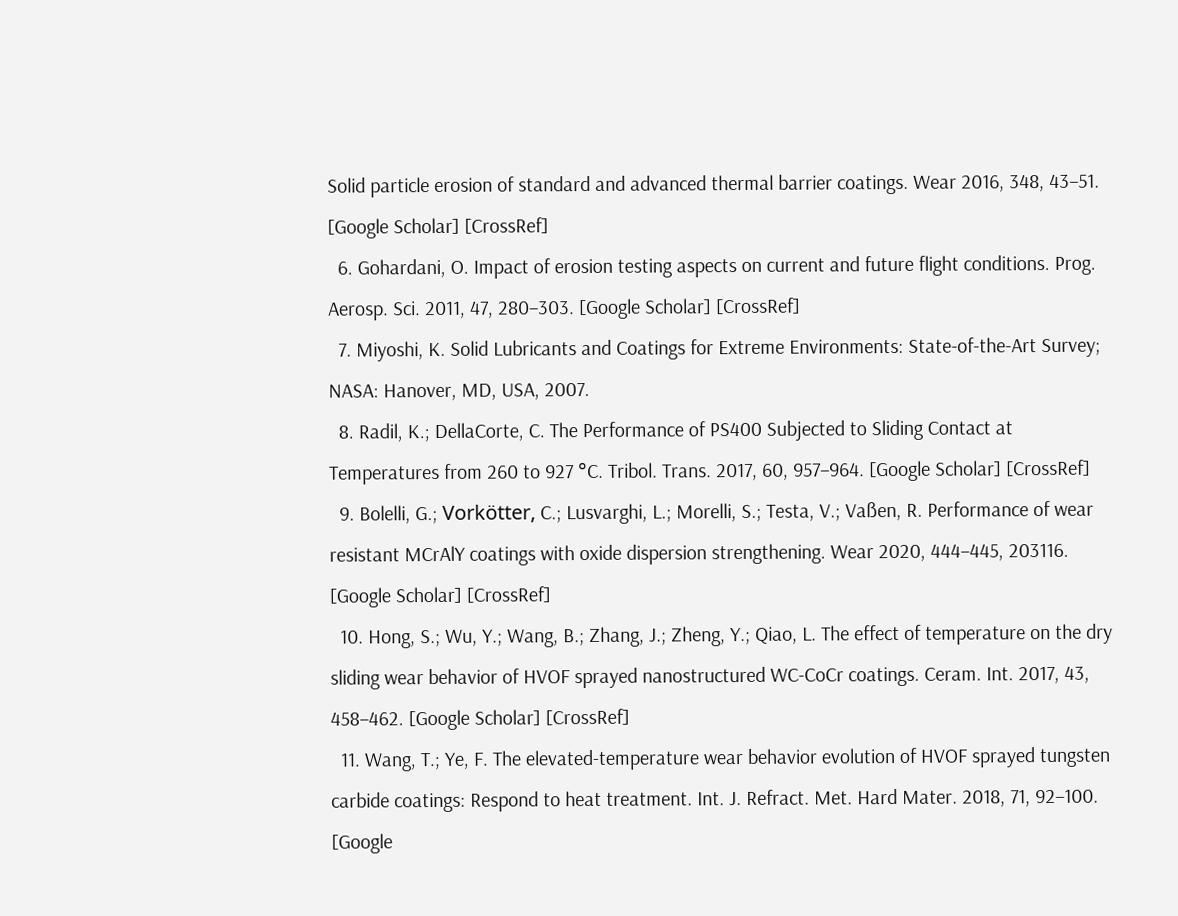Solid particle erosion of standard and advanced thermal barrier coatings. Wear 2016, 348, 43–51. [Google Scholar] [CrossRef]
  6. Gohardani, O. Impact of erosion testing aspects on current and future flight conditions. Prog. Aerosp. Sci. 2011, 47, 280–303. [Google Scholar] [CrossRef]
  7. Miyoshi, K. Solid Lubricants and Coatings for Extreme Environments: State-of-the-Art Survey; NASA: Hanover, MD, USA, 2007.
  8. Radil, K.; DellaCorte, C. The Performance of PS400 Subjected to Sliding Contact at Temperatures from 260 to 927 °C. Tribol. Trans. 2017, 60, 957–964. [Google Scholar] [CrossRef]
  9. Bolelli, G.; Vorkötter, C.; Lusvarghi, L.; Morelli, S.; Testa, V.; Vaßen, R. Performance of wear resistant MCrAlY coatings with oxide dispersion strengthening. Wear 2020, 444–445, 203116. [Google Scholar] [CrossRef]
  10. Hong, S.; Wu, Y.; Wang, B.; Zhang, J.; Zheng, Y.; Qiao, L. The effect of temperature on the dry sliding wear behavior of HVOF sprayed nanostructured WC-CoCr coatings. Ceram. Int. 2017, 43, 458–462. [Google Scholar] [CrossRef]
  11. Wang, T.; Ye, F. The elevated-temperature wear behavior evolution of HVOF sprayed tungsten carbide coatings: Respond to heat treatment. Int. J. Refract. Met. Hard Mater. 2018, 71, 92–100. [Google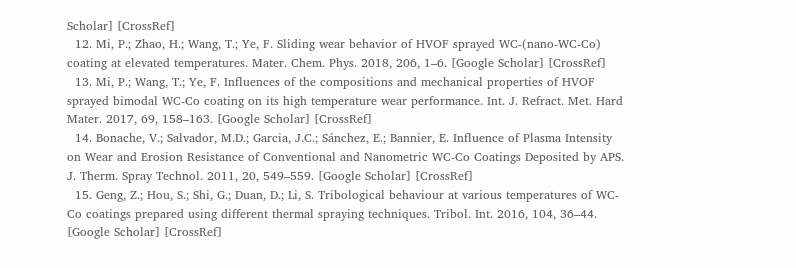Scholar] [CrossRef]
  12. Mi, P.; Zhao, H.; Wang, T.; Ye, F. Sliding wear behavior of HVOF sprayed WC-(nano-WC-Co) coating at elevated temperatures. Mater. Chem. Phys. 2018, 206, 1–6. [Google Scholar] [CrossRef]
  13. Mi, P.; Wang, T.; Ye, F. Influences of the compositions and mechanical properties of HVOF sprayed bimodal WC-Co coating on its high temperature wear performance. Int. J. Refract. Met. Hard Mater. 2017, 69, 158–163. [Google Scholar] [CrossRef]
  14. Bonache, V.; Salvador, M.D.; Garcia, J.C.; Sánchez, E.; Bannier, E. Influence of Plasma Intensity on Wear and Erosion Resistance of Conventional and Nanometric WC-Co Coatings Deposited by APS. J. Therm. Spray Technol. 2011, 20, 549–559. [Google Scholar] [CrossRef]
  15. Geng, Z.; Hou, S.; Shi, G.; Duan, D.; Li, S. Tribological behaviour at various temperatures of WC-Co coatings prepared using different thermal spraying techniques. Tribol. Int. 2016, 104, 36–44. [Google Scholar] [CrossRef]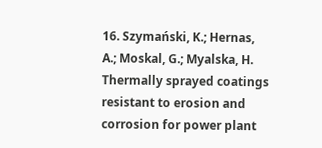16. Szymański, K.; Hernas, A.; Moskal, G.; Myalska, H. Thermally sprayed coatings resistant to erosion and corrosion for power plant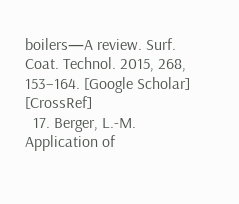boilers—A review. Surf. Coat. Technol. 2015, 268, 153–164. [Google Scholar] [CrossRef]
  17. Berger, L.-M. Application of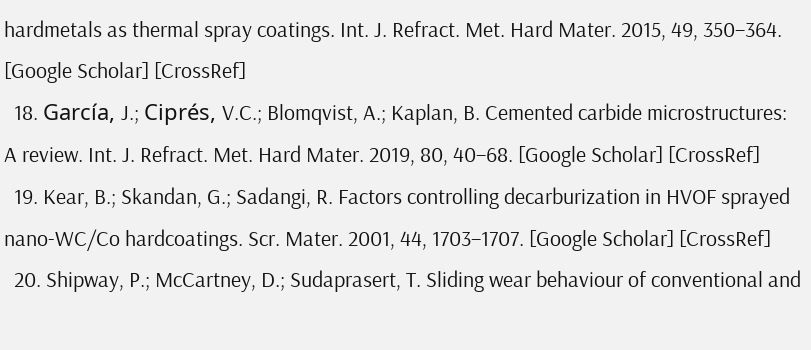hardmetals as thermal spray coatings. Int. J. Refract. Met. Hard Mater. 2015, 49, 350–364. [Google Scholar] [CrossRef]
  18. García, J.; Ciprés, V.C.; Blomqvist, A.; Kaplan, B. Cemented carbide microstructures: A review. Int. J. Refract. Met. Hard Mater. 2019, 80, 40–68. [Google Scholar] [CrossRef]
  19. Kear, B.; Skandan, G.; Sadangi, R. Factors controlling decarburization in HVOF sprayed nano-WC/Co hardcoatings. Scr. Mater. 2001, 44, 1703–1707. [Google Scholar] [CrossRef]
  20. Shipway, P.; McCartney, D.; Sudaprasert, T. Sliding wear behaviour of conventional and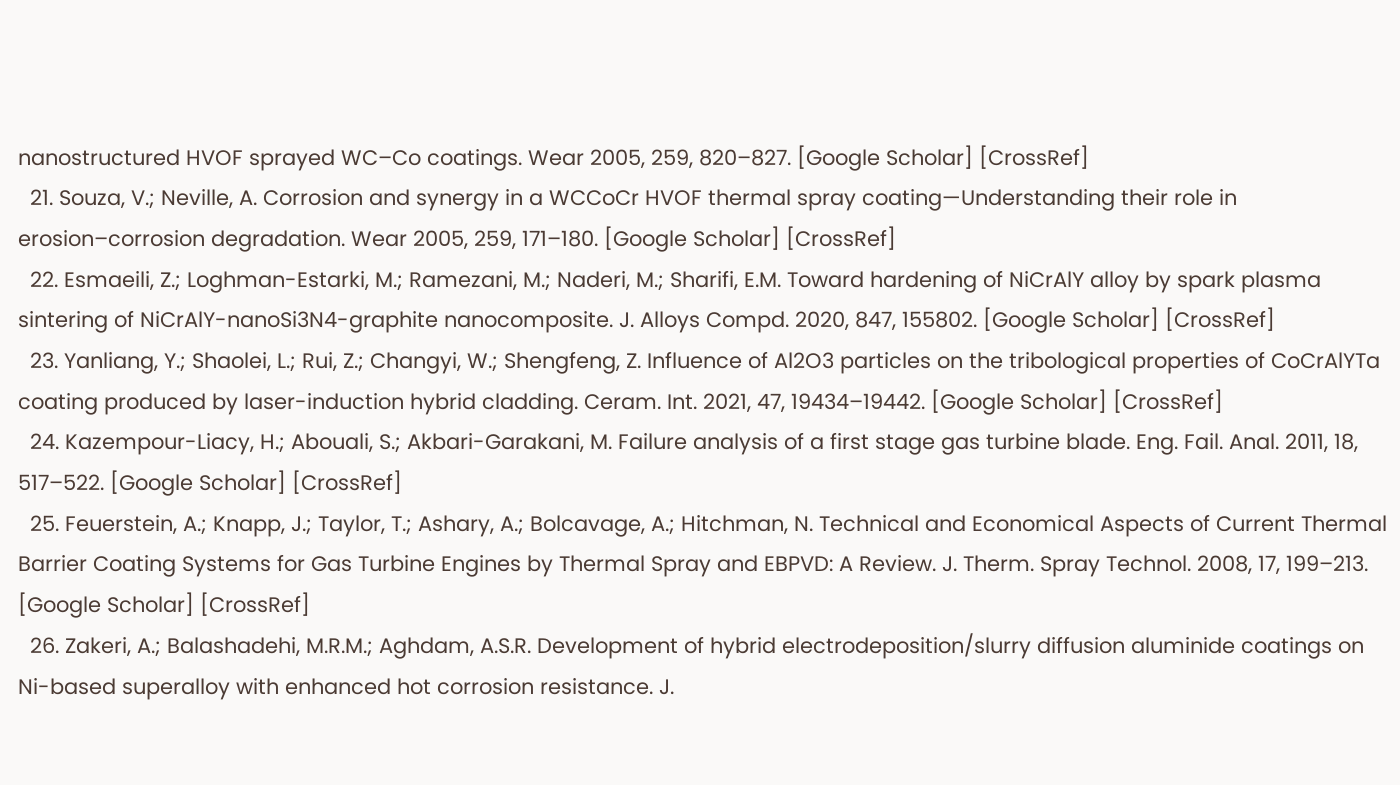nanostructured HVOF sprayed WC–Co coatings. Wear 2005, 259, 820–827. [Google Scholar] [CrossRef]
  21. Souza, V.; Neville, A. Corrosion and synergy in a WCCoCr HVOF thermal spray coating—Understanding their role in erosion–corrosion degradation. Wear 2005, 259, 171–180. [Google Scholar] [CrossRef]
  22. Esmaeili, Z.; Loghman-Estarki, M.; Ramezani, M.; Naderi, M.; Sharifi, E.M. Toward hardening of NiCrAlY alloy by spark plasma sintering of NiCrAlY-nanoSi3N4-graphite nanocomposite. J. Alloys Compd. 2020, 847, 155802. [Google Scholar] [CrossRef]
  23. Yanliang, Y.; Shaolei, L.; Rui, Z.; Changyi, W.; Shengfeng, Z. Influence of Al2O3 particles on the tribological properties of CoCrAlYTa coating produced by laser-induction hybrid cladding. Ceram. Int. 2021, 47, 19434–19442. [Google Scholar] [CrossRef]
  24. Kazempour-Liacy, H.; Abouali, S.; Akbari-Garakani, M. Failure analysis of a first stage gas turbine blade. Eng. Fail. Anal. 2011, 18, 517–522. [Google Scholar] [CrossRef]
  25. Feuerstein, A.; Knapp, J.; Taylor, T.; Ashary, A.; Bolcavage, A.; Hitchman, N. Technical and Economical Aspects of Current Thermal Barrier Coating Systems for Gas Turbine Engines by Thermal Spray and EBPVD: A Review. J. Therm. Spray Technol. 2008, 17, 199–213. [Google Scholar] [CrossRef]
  26. Zakeri, A.; Balashadehi, M.R.M.; Aghdam, A.S.R. Development of hybrid electrodeposition/slurry diffusion aluminide coatings on Ni-based superalloy with enhanced hot corrosion resistance. J.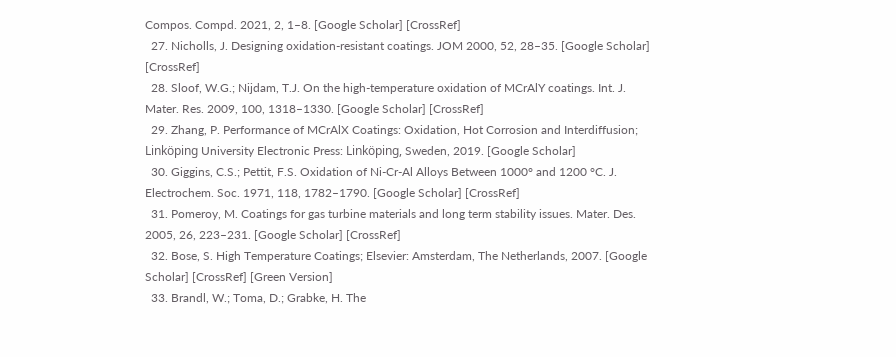Compos. Compd. 2021, 2, 1–8. [Google Scholar] [CrossRef]
  27. Nicholls, J. Designing oxidation-resistant coatings. JOM 2000, 52, 28–35. [Google Scholar] [CrossRef]
  28. Sloof, W.G.; Nijdam, T.J. On the high-temperature oxidation of MCrAlY coatings. Int. J. Mater. Res. 2009, 100, 1318–1330. [Google Scholar] [CrossRef]
  29. Zhang, P. Performance of MCrAlX Coatings: Oxidation, Hot Corrosion and Interdiffusion; Linköping University Electronic Press: Linköping, Sweden, 2019. [Google Scholar]
  30. Giggins, C.S.; Pettit, F.S. Oxidation of Ni-Cr-Al Alloys Between 1000° and 1200 °C. J. Electrochem. Soc. 1971, 118, 1782–1790. [Google Scholar] [CrossRef]
  31. Pomeroy, M. Coatings for gas turbine materials and long term stability issues. Mater. Des. 2005, 26, 223–231. [Google Scholar] [CrossRef]
  32. Bose, S. High Temperature Coatings; Elsevier: Amsterdam, The Netherlands, 2007. [Google Scholar] [CrossRef] [Green Version]
  33. Brandl, W.; Toma, D.; Grabke, H. The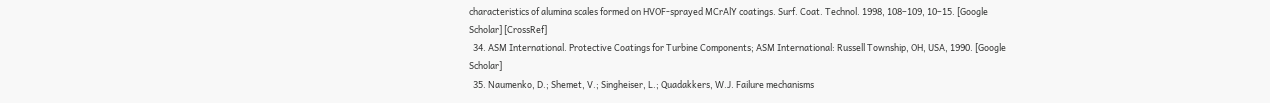characteristics of alumina scales formed on HVOF-sprayed MCrAlY coatings. Surf. Coat. Technol. 1998, 108–109, 10–15. [Google Scholar] [CrossRef]
  34. ASM International. Protective Coatings for Turbine Components; ASM International: Russell Township, OH, USA, 1990. [Google Scholar]
  35. Naumenko, D.; Shemet, V.; Singheiser, L.; Quadakkers, W.J. Failure mechanisms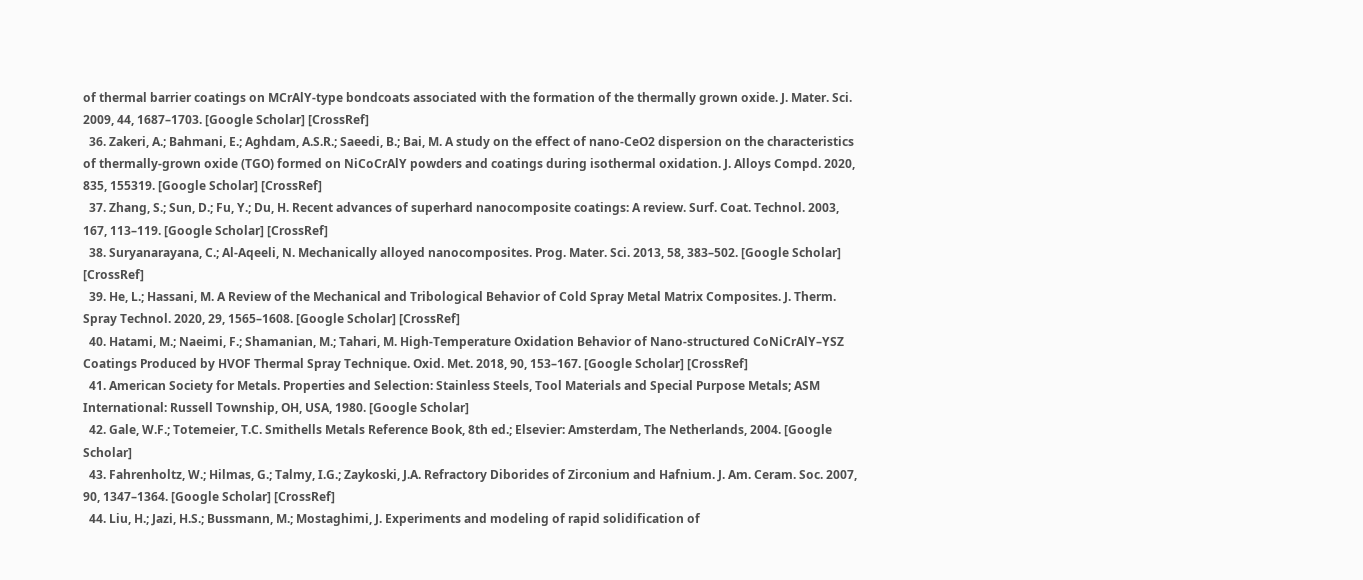of thermal barrier coatings on MCrAlY-type bondcoats associated with the formation of the thermally grown oxide. J. Mater. Sci. 2009, 44, 1687–1703. [Google Scholar] [CrossRef]
  36. Zakeri, A.; Bahmani, E.; Aghdam, A.S.R.; Saeedi, B.; Bai, M. A study on the effect of nano-CeO2 dispersion on the characteristics of thermally-grown oxide (TGO) formed on NiCoCrAlY powders and coatings during isothermal oxidation. J. Alloys Compd. 2020, 835, 155319. [Google Scholar] [CrossRef]
  37. Zhang, S.; Sun, D.; Fu, Y.; Du, H. Recent advances of superhard nanocomposite coatings: A review. Surf. Coat. Technol. 2003, 167, 113–119. [Google Scholar] [CrossRef]
  38. Suryanarayana, C.; Al-Aqeeli, N. Mechanically alloyed nanocomposites. Prog. Mater. Sci. 2013, 58, 383–502. [Google Scholar] [CrossRef]
  39. He, L.; Hassani, M. A Review of the Mechanical and Tribological Behavior of Cold Spray Metal Matrix Composites. J. Therm. Spray Technol. 2020, 29, 1565–1608. [Google Scholar] [CrossRef]
  40. Hatami, M.; Naeimi, F.; Shamanian, M.; Tahari, M. High-Temperature Oxidation Behavior of Nano-structured CoNiCrAlY–YSZ Coatings Produced by HVOF Thermal Spray Technique. Oxid. Met. 2018, 90, 153–167. [Google Scholar] [CrossRef]
  41. American Society for Metals. Properties and Selection: Stainless Steels, Tool Materials and Special Purpose Metals; ASM International: Russell Township, OH, USA, 1980. [Google Scholar]
  42. Gale, W.F.; Totemeier, T.C. Smithells Metals Reference Book, 8th ed.; Elsevier: Amsterdam, The Netherlands, 2004. [Google Scholar]
  43. Fahrenholtz, W.; Hilmas, G.; Talmy, I.G.; Zaykoski, J.A. Refractory Diborides of Zirconium and Hafnium. J. Am. Ceram. Soc. 2007, 90, 1347–1364. [Google Scholar] [CrossRef]
  44. Liu, H.; Jazi, H.S.; Bussmann, M.; Mostaghimi, J. Experiments and modeling of rapid solidification of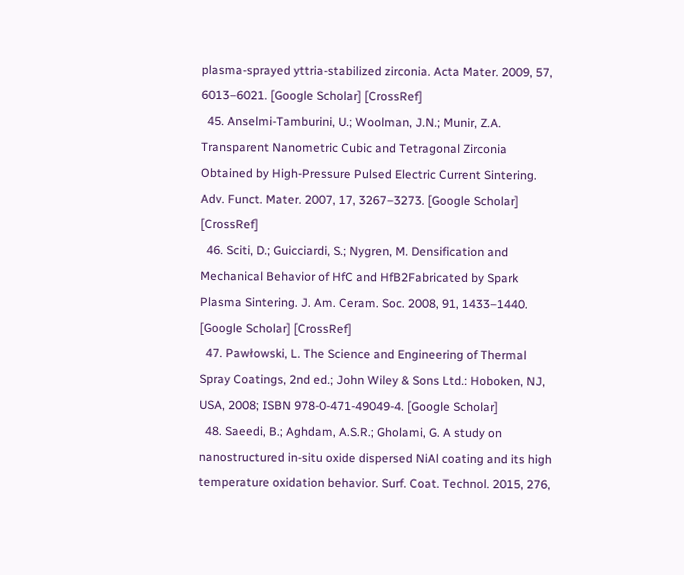plasma-sprayed yttria-stabilized zirconia. Acta Mater. 2009, 57, 6013–6021. [Google Scholar] [CrossRef]
  45. Anselmi-Tamburini, U.; Woolman, J.N.; Munir, Z.A. Transparent Nanometric Cubic and Tetragonal Zirconia Obtained by High-Pressure Pulsed Electric Current Sintering. Adv. Funct. Mater. 2007, 17, 3267–3273. [Google Scholar] [CrossRef]
  46. Sciti, D.; Guicciardi, S.; Nygren, M. Densification and Mechanical Behavior of HfC and HfB2Fabricated by Spark Plasma Sintering. J. Am. Ceram. Soc. 2008, 91, 1433–1440. [Google Scholar] [CrossRef]
  47. Pawłowski, L. The Science and Engineering of Thermal Spray Coatings, 2nd ed.; John Wiley & Sons Ltd.: Hoboken, NJ, USA, 2008; ISBN 978-0-471-49049-4. [Google Scholar]
  48. Saeedi, B.; Aghdam, A.S.R.; Gholami, G. A study on nanostructured in-situ oxide dispersed NiAl coating and its high temperature oxidation behavior. Surf. Coat. Technol. 2015, 276,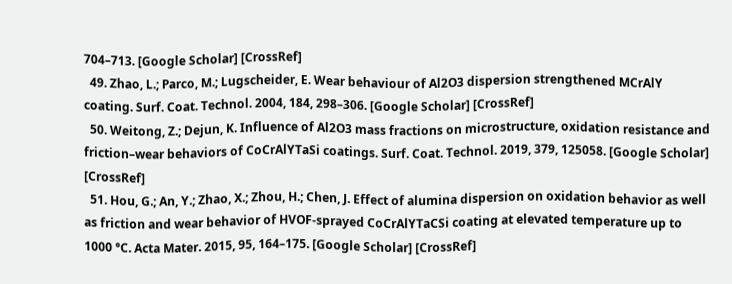704–713. [Google Scholar] [CrossRef]
  49. Zhao, L.; Parco, M.; Lugscheider, E. Wear behaviour of Al2O3 dispersion strengthened MCrAlY coating. Surf. Coat. Technol. 2004, 184, 298–306. [Google Scholar] [CrossRef]
  50. Weitong, Z.; Dejun, K. Influence of Al2O3 mass fractions on microstructure, oxidation resistance and friction–wear behaviors of CoCrAlYTaSi coatings. Surf. Coat. Technol. 2019, 379, 125058. [Google Scholar] [CrossRef]
  51. Hou, G.; An, Y.; Zhao, X.; Zhou, H.; Chen, J. Effect of alumina dispersion on oxidation behavior as well as friction and wear behavior of HVOF-sprayed CoCrAlYTaCSi coating at elevated temperature up to 1000 °C. Acta Mater. 2015, 95, 164–175. [Google Scholar] [CrossRef]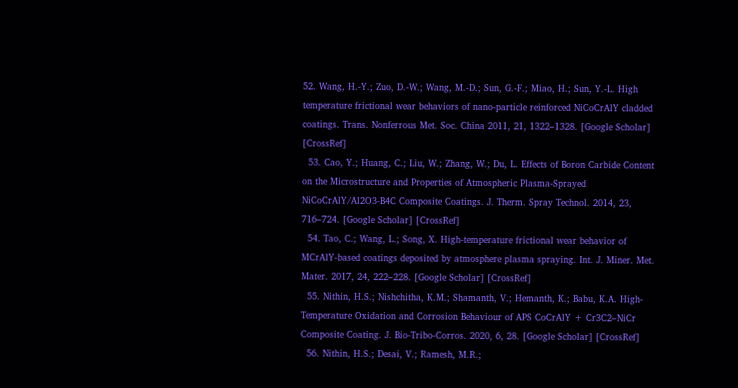52. Wang, H.-Y.; Zuo, D.-W.; Wang, M.-D.; Sun, G.-F.; Miao, H.; Sun, Y.-L. High temperature frictional wear behaviors of nano-particle reinforced NiCoCrAlY cladded coatings. Trans. Nonferrous Met. Soc. China 2011, 21, 1322–1328. [Google Scholar] [CrossRef]
  53. Cao, Y.; Huang, C.; Liu, W.; Zhang, W.; Du, L. Effects of Boron Carbide Content on the Microstructure and Properties of Atmospheric Plasma-Sprayed NiCoCrAlY/Al2O3-B4C Composite Coatings. J. Therm. Spray Technol. 2014, 23, 716–724. [Google Scholar] [CrossRef]
  54. Tao, C.; Wang, L.; Song, X. High-temperature frictional wear behavior of MCrAlY-based coatings deposited by atmosphere plasma spraying. Int. J. Miner. Met. Mater. 2017, 24, 222–228. [Google Scholar] [CrossRef]
  55. Nithin, H.S.; Nishchitha, K.M.; Shamanth, V.; Hemanth, K.; Babu, K.A. High-Temperature Oxidation and Corrosion Behaviour of APS CoCrAlY + Cr3C2–NiCr Composite Coating. J. Bio-Tribo-Corros. 2020, 6, 28. [Google Scholar] [CrossRef]
  56. Nithin, H.S.; Desai, V.; Ramesh, M.R.;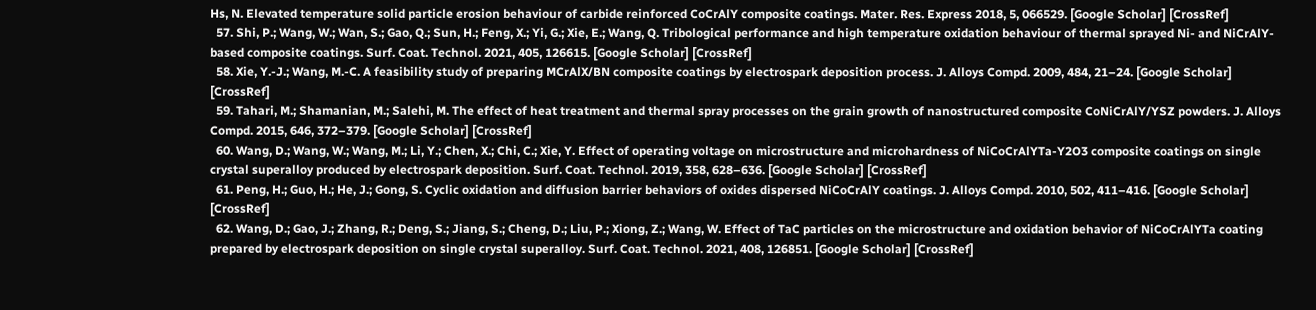Hs, N. Elevated temperature solid particle erosion behaviour of carbide reinforced CoCrAlY composite coatings. Mater. Res. Express 2018, 5, 066529. [Google Scholar] [CrossRef]
  57. Shi, P.; Wang, W.; Wan, S.; Gao, Q.; Sun, H.; Feng, X.; Yi, G.; Xie, E.; Wang, Q. Tribological performance and high temperature oxidation behaviour of thermal sprayed Ni- and NiCrAlY-based composite coatings. Surf. Coat. Technol. 2021, 405, 126615. [Google Scholar] [CrossRef]
  58. Xie, Y.-J.; Wang, M.-C. A feasibility study of preparing MCrAlX/BN composite coatings by electrospark deposition process. J. Alloys Compd. 2009, 484, 21–24. [Google Scholar] [CrossRef]
  59. Tahari, M.; Shamanian, M.; Salehi, M. The effect of heat treatment and thermal spray processes on the grain growth of nanostructured composite CoNiCrAlY/YSZ powders. J. Alloys Compd. 2015, 646, 372–379. [Google Scholar] [CrossRef]
  60. Wang, D.; Wang, W.; Wang, M.; Li, Y.; Chen, X.; Chi, C.; Xie, Y. Effect of operating voltage on microstructure and microhardness of NiCoCrAlYTa-Y2O3 composite coatings on single crystal superalloy produced by electrospark deposition. Surf. Coat. Technol. 2019, 358, 628–636. [Google Scholar] [CrossRef]
  61. Peng, H.; Guo, H.; He, J.; Gong, S. Cyclic oxidation and diffusion barrier behaviors of oxides dispersed NiCoCrAlY coatings. J. Alloys Compd. 2010, 502, 411–416. [Google Scholar] [CrossRef]
  62. Wang, D.; Gao, J.; Zhang, R.; Deng, S.; Jiang, S.; Cheng, D.; Liu, P.; Xiong, Z.; Wang, W. Effect of TaC particles on the microstructure and oxidation behavior of NiCoCrAlYTa coating prepared by electrospark deposition on single crystal superalloy. Surf. Coat. Technol. 2021, 408, 126851. [Google Scholar] [CrossRef]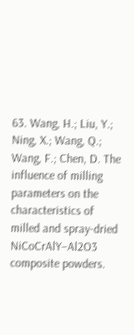63. Wang, H.; Liu, Y.; Ning, X.; Wang, Q.; Wang, F.; Chen, D. The influence of milling parameters on the characteristics of milled and spray-dried NiCoCrAlY–Al2O3 composite powders.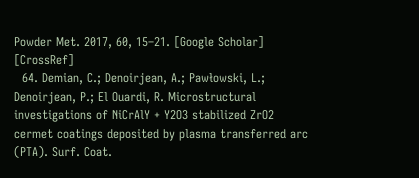Powder Met. 2017, 60, 15–21. [Google Scholar] [CrossRef]
  64. Demian, C.; Denoirjean, A.; Pawłowski, L.; Denoirjean, P.; El Ouardi, R. Microstructural investigations of NiCrAlY + Y2O3 stabilized ZrO2 cermet coatings deposited by plasma transferred arc (PTA). Surf. Coat.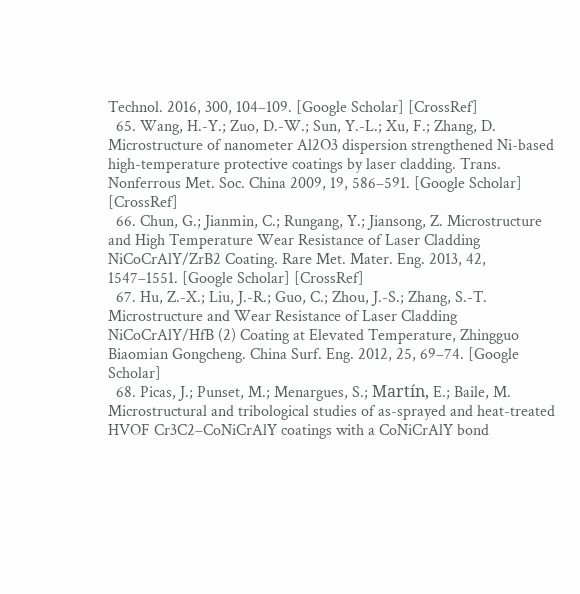Technol. 2016, 300, 104–109. [Google Scholar] [CrossRef]
  65. Wang, H.-Y.; Zuo, D.-W.; Sun, Y.-L.; Xu, F.; Zhang, D. Microstructure of nanometer Al2O3 dispersion strengthened Ni-based high-temperature protective coatings by laser cladding. Trans. Nonferrous Met. Soc. China 2009, 19, 586–591. [Google Scholar] [CrossRef]
  66. Chun, G.; Jianmin, C.; Rungang, Y.; Jiansong, Z. Microstructure and High Temperature Wear Resistance of Laser Cladding NiCoCrAlY/ZrB2 Coating. Rare Met. Mater. Eng. 2013, 42, 1547–1551. [Google Scholar] [CrossRef]
  67. Hu, Z.-X.; Liu, J.-R.; Guo, C.; Zhou, J.-S.; Zhang, S.-T. Microstructure and Wear Resistance of Laser Cladding NiCoCrAlY/HfB (2) Coating at Elevated Temperature, Zhingguo Biaomian Gongcheng. China Surf. Eng. 2012, 25, 69–74. [Google Scholar]
  68. Picas, J.; Punset, M.; Menargues, S.; Martín, E.; Baile, M. Microstructural and tribological studies of as-sprayed and heat-treated HVOF Cr3C2–CoNiCrAlY coatings with a CoNiCrAlY bond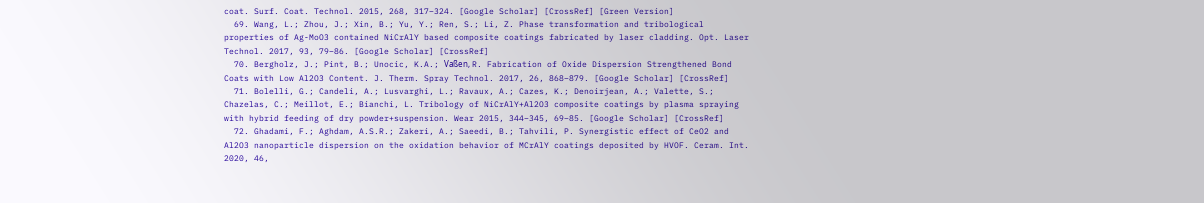coat. Surf. Coat. Technol. 2015, 268, 317–324. [Google Scholar] [CrossRef] [Green Version]
  69. Wang, L.; Zhou, J.; Xin, B.; Yu, Y.; Ren, S.; Li, Z. Phase transformation and tribological properties of Ag-MoO3 contained NiCrAlY based composite coatings fabricated by laser cladding. Opt. Laser Technol. 2017, 93, 79–86. [Google Scholar] [CrossRef]
  70. Bergholz, J.; Pint, B.; Unocic, K.A.; Vaßen, R. Fabrication of Oxide Dispersion Strengthened Bond Coats with Low Al2O3 Content. J. Therm. Spray Technol. 2017, 26, 868–879. [Google Scholar] [CrossRef]
  71. Bolelli, G.; Candeli, A.; Lusvarghi, L.; Ravaux, A.; Cazes, K.; Denoirjean, A.; Valette, S.; Chazelas, C.; Meillot, E.; Bianchi, L. Tribology of NiCrAlY+Al2O3 composite coatings by plasma spraying with hybrid feeding of dry powder+suspension. Wear 2015, 344–345, 69–85. [Google Scholar] [CrossRef]
  72. Ghadami, F.; Aghdam, A.S.R.; Zakeri, A.; Saeedi, B.; Tahvili, P. Synergistic effect of CeO2 and Al2O3 nanoparticle dispersion on the oxidation behavior of MCrAlY coatings deposited by HVOF. Ceram. Int. 2020, 46,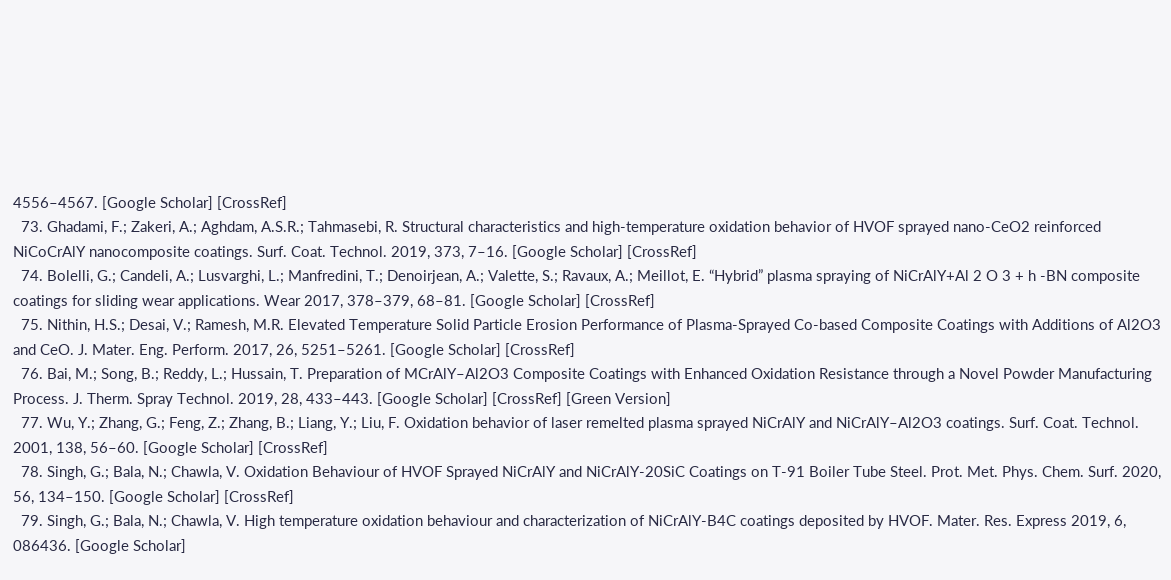4556–4567. [Google Scholar] [CrossRef]
  73. Ghadami, F.; Zakeri, A.; Aghdam, A.S.R.; Tahmasebi, R. Structural characteristics and high-temperature oxidation behavior of HVOF sprayed nano-CeO2 reinforced NiCoCrAlY nanocomposite coatings. Surf. Coat. Technol. 2019, 373, 7–16. [Google Scholar] [CrossRef]
  74. Bolelli, G.; Candeli, A.; Lusvarghi, L.; Manfredini, T.; Denoirjean, A.; Valette, S.; Ravaux, A.; Meillot, E. “Hybrid” plasma spraying of NiCrAlY+Al 2 O 3 + h -BN composite coatings for sliding wear applications. Wear 2017, 378–379, 68–81. [Google Scholar] [CrossRef]
  75. Nithin, H.S.; Desai, V.; Ramesh, M.R. Elevated Temperature Solid Particle Erosion Performance of Plasma-Sprayed Co-based Composite Coatings with Additions of Al2O3 and CeO. J. Mater. Eng. Perform. 2017, 26, 5251–5261. [Google Scholar] [CrossRef]
  76. Bai, M.; Song, B.; Reddy, L.; Hussain, T. Preparation of MCrAlY–Al2O3 Composite Coatings with Enhanced Oxidation Resistance through a Novel Powder Manufacturing Process. J. Therm. Spray Technol. 2019, 28, 433–443. [Google Scholar] [CrossRef] [Green Version]
  77. Wu, Y.; Zhang, G.; Feng, Z.; Zhang, B.; Liang, Y.; Liu, F. Oxidation behavior of laser remelted plasma sprayed NiCrAlY and NiCrAlY–Al2O3 coatings. Surf. Coat. Technol. 2001, 138, 56–60. [Google Scholar] [CrossRef]
  78. Singh, G.; Bala, N.; Chawla, V. Oxidation Behaviour of HVOF Sprayed NiCrAlY and NiCrAlY-20SiC Coatings on T-91 Boiler Tube Steel. Prot. Met. Phys. Chem. Surf. 2020, 56, 134–150. [Google Scholar] [CrossRef]
  79. Singh, G.; Bala, N.; Chawla, V. High temperature oxidation behaviour and characterization of NiCrAlY-B4C coatings deposited by HVOF. Mater. Res. Express 2019, 6, 086436. [Google Scholar]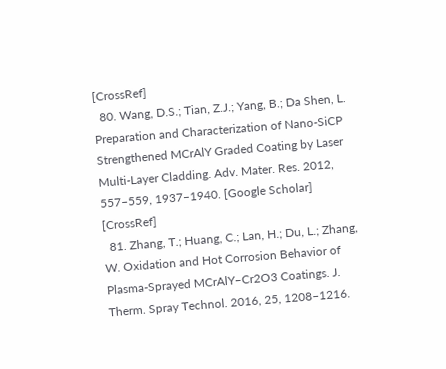[CrossRef]
  80. Wang, D.S.; Tian, Z.J.; Yang, B.; Da Shen, L. Preparation and Characterization of Nano-SiCP Strengthened MCrAlY Graded Coating by Laser Multi-Layer Cladding. Adv. Mater. Res. 2012, 557–559, 1937–1940. [Google Scholar] [CrossRef]
  81. Zhang, T.; Huang, C.; Lan, H.; Du, L.; Zhang, W. Oxidation and Hot Corrosion Behavior of Plasma-Sprayed MCrAlY–Cr2O3 Coatings. J. Therm. Spray Technol. 2016, 25, 1208–1216.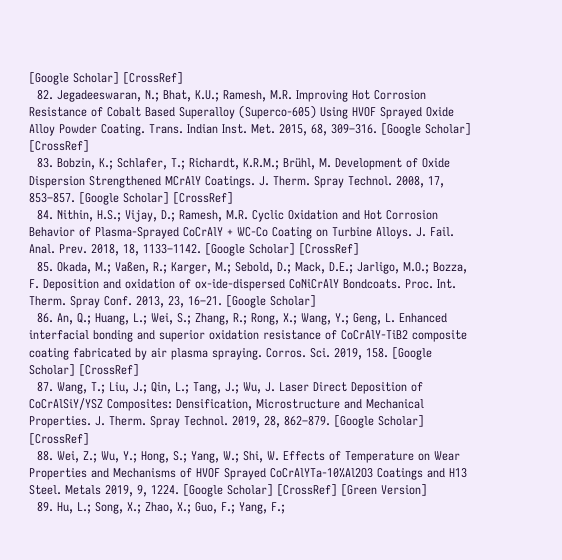[Google Scholar] [CrossRef]
  82. Jegadeeswaran, N.; Bhat, K.U.; Ramesh, M.R. Improving Hot Corrosion Resistance of Cobalt Based Superalloy (Superco-605) Using HVOF Sprayed Oxide Alloy Powder Coating. Trans. Indian Inst. Met. 2015, 68, 309–316. [Google Scholar] [CrossRef]
  83. Bobzin, K.; Schlafer, T.; Richardt, K.R.M.; Brühl, M. Development of Oxide Dispersion Strengthened MCrAlY Coatings. J. Therm. Spray Technol. 2008, 17, 853–857. [Google Scholar] [CrossRef]
  84. Nithin, H.S.; Vijay, D.; Ramesh, M.R. Cyclic Oxidation and Hot Corrosion Behavior of Plasma-Sprayed CoCrAlY + WC-Co Coating on Turbine Alloys. J. Fail. Anal. Prev. 2018, 18, 1133–1142. [Google Scholar] [CrossRef]
  85. Okada, M.; Vaßen, R.; Karger, M.; Sebold, D.; Mack, D.E.; Jarligo, M.O.; Bozza, F. Deposition and oxidation of ox-ide-dispersed CoNiCrAlY Bondcoats. Proc. Int. Therm. Spray Conf. 2013, 23, 16–21. [Google Scholar]
  86. An, Q.; Huang, L.; Wei, S.; Zhang, R.; Rong, X.; Wang, Y.; Geng, L. Enhanced interfacial bonding and superior oxidation resistance of CoCrAlY-TiB2 composite coating fabricated by air plasma spraying. Corros. Sci. 2019, 158. [Google Scholar] [CrossRef]
  87. Wang, T.; Liu, J.; Qin, L.; Tang, J.; Wu, J. Laser Direct Deposition of CoCrAlSiY/YSZ Composites: Densification, Microstructure and Mechanical Properties. J. Therm. Spray Technol. 2019, 28, 862–879. [Google Scholar] [CrossRef]
  88. Wei, Z.; Wu, Y.; Hong, S.; Yang, W.; Shi, W. Effects of Temperature on Wear Properties and Mechanisms of HVOF Sprayed CoCrAlYTa-10%Al2O3 Coatings and H13 Steel. Metals 2019, 9, 1224. [Google Scholar] [CrossRef] [Green Version]
  89. Hu, L.; Song, X.; Zhao, X.; Guo, F.; Yang, F.;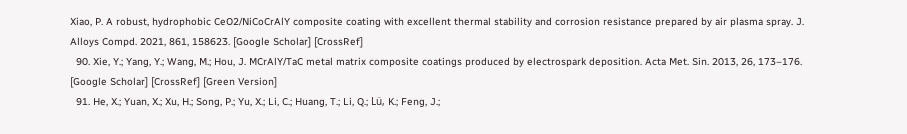Xiao, P. A robust, hydrophobic CeO2/NiCoCrAlY composite coating with excellent thermal stability and corrosion resistance prepared by air plasma spray. J. Alloys Compd. 2021, 861, 158623. [Google Scholar] [CrossRef]
  90. Xie, Y.; Yang, Y.; Wang, M.; Hou, J. MCrAlY/TaC metal matrix composite coatings produced by electrospark deposition. Acta Met. Sin. 2013, 26, 173–176. [Google Scholar] [CrossRef] [Green Version]
  91. He, X.; Yuan, X.; Xu, H.; Song, P.; Yu, X.; Li, C.; Huang, T.; Li, Q.; Lü, K.; Feng, J.;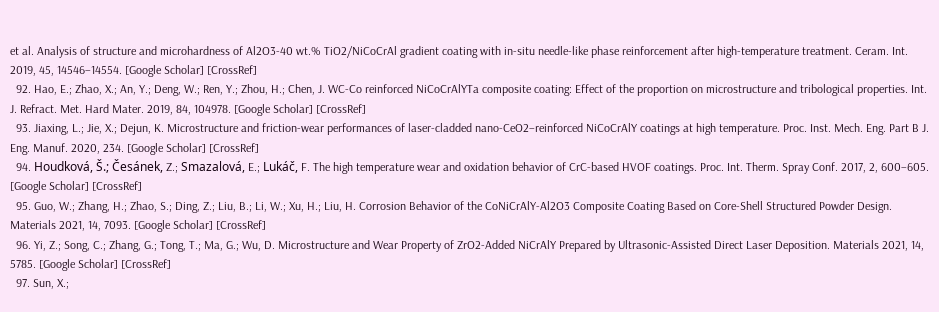et al. Analysis of structure and microhardness of Al2O3-40 wt.% TiO2/NiCoCrAl gradient coating with in-situ needle-like phase reinforcement after high-temperature treatment. Ceram. Int. 2019, 45, 14546–14554. [Google Scholar] [CrossRef]
  92. Hao, E.; Zhao, X.; An, Y.; Deng, W.; Ren, Y.; Zhou, H.; Chen, J. WC-Co reinforced NiCoCrAlYTa composite coating: Effect of the proportion on microstructure and tribological properties. Int. J. Refract. Met. Hard Mater. 2019, 84, 104978. [Google Scholar] [CrossRef]
  93. Jiaxing, L.; Jie, X.; Dejun, K. Microstructure and friction-wear performances of laser-cladded nano-CeO2–reinforced NiCoCrAlY coatings at high temperature. Proc. Inst. Mech. Eng. Part B J. Eng. Manuf. 2020, 234. [Google Scholar] [CrossRef]
  94. Houdková, Š.; Česánek, Z.; Smazalová, E.; Lukáč, F. The high temperature wear and oxidation behavior of CrC-based HVOF coatings. Proc. Int. Therm. Spray Conf. 2017, 2, 600–605. [Google Scholar] [CrossRef]
  95. Guo, W.; Zhang, H.; Zhao, S.; Ding, Z.; Liu, B.; Li, W.; Xu, H.; Liu, H. Corrosion Behavior of the CoNiCrAlY-Al2O3 Composite Coating Based on Core-Shell Structured Powder Design. Materials 2021, 14, 7093. [Google Scholar] [CrossRef]
  96. Yi, Z.; Song, C.; Zhang, G.; Tong, T.; Ma, G.; Wu, D. Microstructure and Wear Property of ZrO2-Added NiCrAlY Prepared by Ultrasonic-Assisted Direct Laser Deposition. Materials 2021, 14, 5785. [Google Scholar] [CrossRef]
  97. Sun, X.;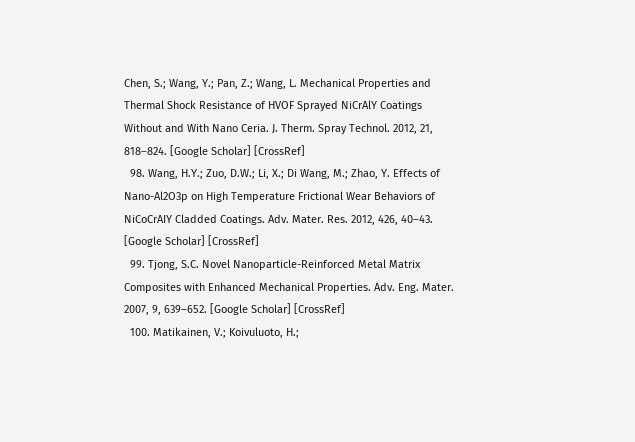Chen, S.; Wang, Y.; Pan, Z.; Wang, L. Mechanical Properties and Thermal Shock Resistance of HVOF Sprayed NiCrAlY Coatings Without and With Nano Ceria. J. Therm. Spray Technol. 2012, 21, 818–824. [Google Scholar] [CrossRef]
  98. Wang, H.Y.; Zuo, D.W.; Li, X.; Di Wang, M.; Zhao, Y. Effects of Nano-Al2O3p on High Temperature Frictional Wear Behaviors of NiCoCrAIY Cladded Coatings. Adv. Mater. Res. 2012, 426, 40–43. [Google Scholar] [CrossRef]
  99. Tjong, S.C. Novel Nanoparticle-Reinforced Metal Matrix Composites with Enhanced Mechanical Properties. Adv. Eng. Mater. 2007, 9, 639–652. [Google Scholar] [CrossRef]
  100. Matikainen, V.; Koivuluoto, H.;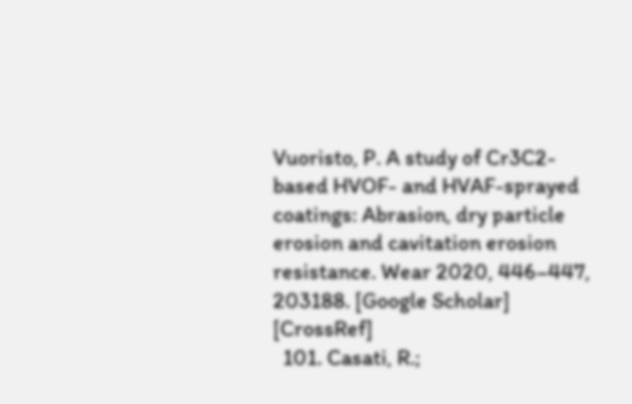Vuoristo, P. A study of Cr3C2-based HVOF- and HVAF-sprayed coatings: Abrasion, dry particle erosion and cavitation erosion resistance. Wear 2020, 446–447, 203188. [Google Scholar] [CrossRef]
  101. Casati, R.;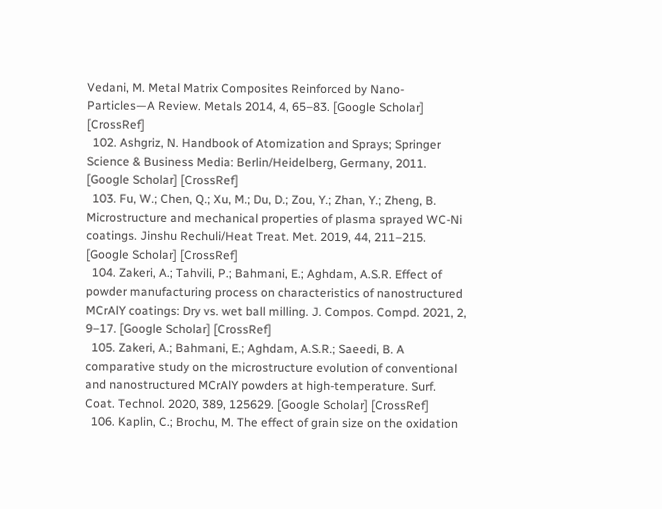Vedani, M. Metal Matrix Composites Reinforced by Nano-Particles—A Review. Metals 2014, 4, 65–83. [Google Scholar] [CrossRef]
  102. Ashgriz, N. Handbook of Atomization and Sprays; Springer Science & Business Media: Berlin/Heidelberg, Germany, 2011. [Google Scholar] [CrossRef]
  103. Fu, W.; Chen, Q.; Xu, M.; Du, D.; Zou, Y.; Zhan, Y.; Zheng, B. Microstructure and mechanical properties of plasma sprayed WC-Ni coatings. Jinshu Rechuli/Heat Treat. Met. 2019, 44, 211–215. [Google Scholar] [CrossRef]
  104. Zakeri, A.; Tahvili, P.; Bahmani, E.; Aghdam, A.S.R. Effect of powder manufacturing process on characteristics of nanostructured MCrAlY coatings: Dry vs. wet ball milling. J. Compos. Compd. 2021, 2, 9–17. [Google Scholar] [CrossRef]
  105. Zakeri, A.; Bahmani, E.; Aghdam, A.S.R.; Saeedi, B. A comparative study on the microstructure evolution of conventional and nanostructured MCrAlY powders at high-temperature. Surf. Coat. Technol. 2020, 389, 125629. [Google Scholar] [CrossRef]
  106. Kaplin, C.; Brochu, M. The effect of grain size on the oxidation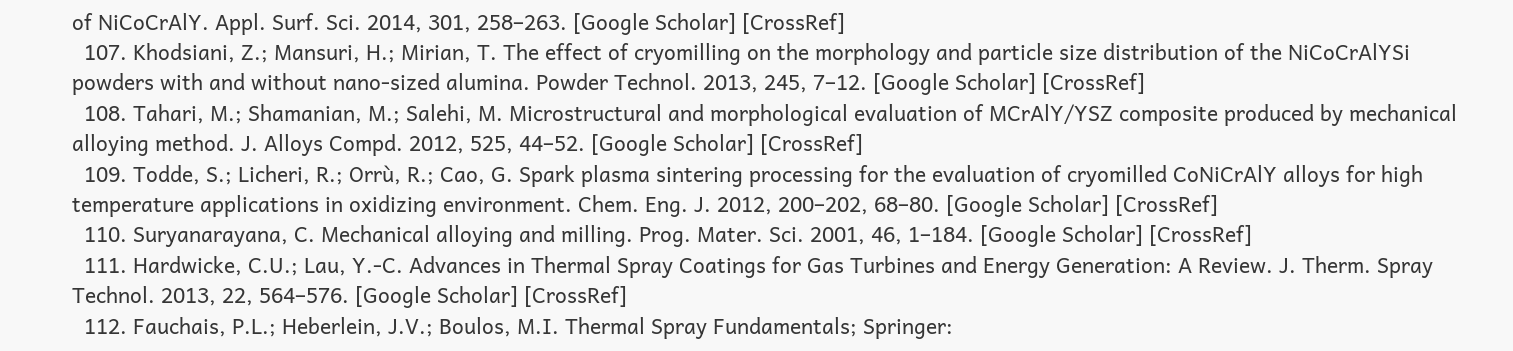of NiCoCrAlY. Appl. Surf. Sci. 2014, 301, 258–263. [Google Scholar] [CrossRef]
  107. Khodsiani, Z.; Mansuri, H.; Mirian, T. The effect of cryomilling on the morphology and particle size distribution of the NiCoCrAlYSi powders with and without nano-sized alumina. Powder Technol. 2013, 245, 7–12. [Google Scholar] [CrossRef]
  108. Tahari, M.; Shamanian, M.; Salehi, M. Microstructural and morphological evaluation of MCrAlY/YSZ composite produced by mechanical alloying method. J. Alloys Compd. 2012, 525, 44–52. [Google Scholar] [CrossRef]
  109. Todde, S.; Licheri, R.; Orrù, R.; Cao, G. Spark plasma sintering processing for the evaluation of cryomilled CoNiCrAlY alloys for high temperature applications in oxidizing environment. Chem. Eng. J. 2012, 200–202, 68–80. [Google Scholar] [CrossRef]
  110. Suryanarayana, C. Mechanical alloying and milling. Prog. Mater. Sci. 2001, 46, 1–184. [Google Scholar] [CrossRef]
  111. Hardwicke, C.U.; Lau, Y.-C. Advances in Thermal Spray Coatings for Gas Turbines and Energy Generation: A Review. J. Therm. Spray Technol. 2013, 22, 564–576. [Google Scholar] [CrossRef]
  112. Fauchais, P.L.; Heberlein, J.V.; Boulos, M.I. Thermal Spray Fundamentals; Springer: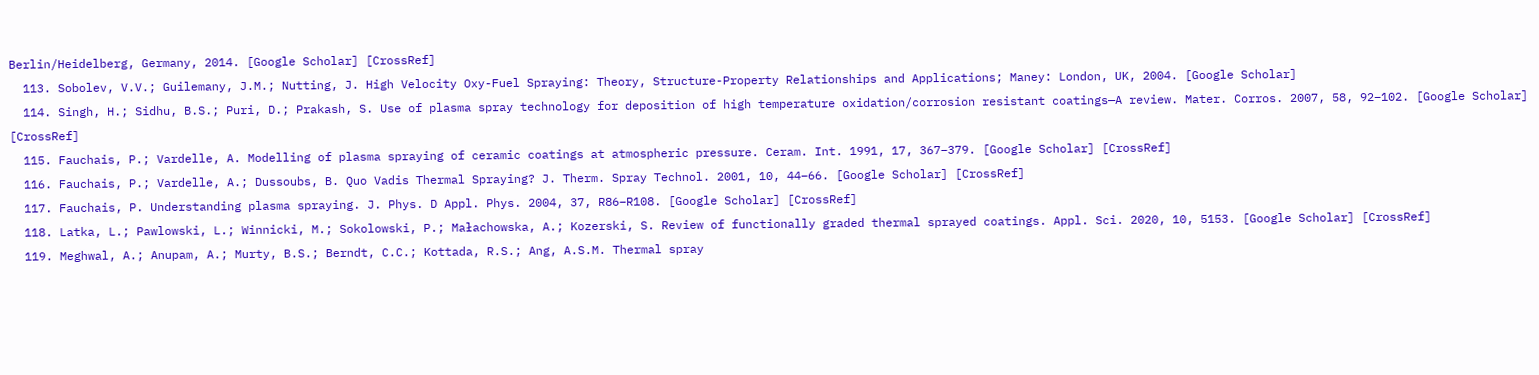Berlin/Heidelberg, Germany, 2014. [Google Scholar] [CrossRef]
  113. Sobolev, V.V.; Guilemany, J.M.; Nutting, J. High Velocity Oxy-Fuel Spraying: Theory, Structure-Property Relationships and Applications; Maney: London, UK, 2004. [Google Scholar]
  114. Singh, H.; Sidhu, B.S.; Puri, D.; Prakash, S. Use of plasma spray technology for deposition of high temperature oxidation/corrosion resistant coatings—A review. Mater. Corros. 2007, 58, 92–102. [Google Scholar] [CrossRef]
  115. Fauchais, P.; Vardelle, A. Modelling of plasma spraying of ceramic coatings at atmospheric pressure. Ceram. Int. 1991, 17, 367–379. [Google Scholar] [CrossRef]
  116. Fauchais, P.; Vardelle, A.; Dussoubs, B. Quo Vadis Thermal Spraying? J. Therm. Spray Technol. 2001, 10, 44–66. [Google Scholar] [CrossRef]
  117. Fauchais, P. Understanding plasma spraying. J. Phys. D Appl. Phys. 2004, 37, R86–R108. [Google Scholar] [CrossRef]
  118. Latka, L.; Pawlowski, L.; Winnicki, M.; Sokolowski, P.; Małachowska, A.; Kozerski, S. Review of functionally graded thermal sprayed coatings. Appl. Sci. 2020, 10, 5153. [Google Scholar] [CrossRef]
  119. Meghwal, A.; Anupam, A.; Murty, B.S.; Berndt, C.C.; Kottada, R.S.; Ang, A.S.M. Thermal spray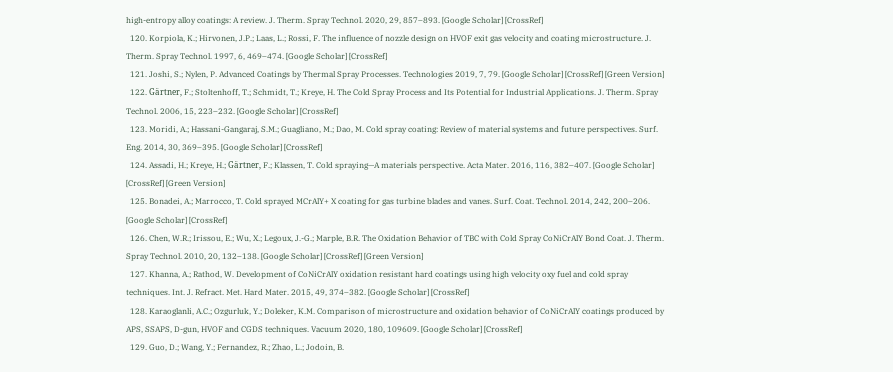high-entropy alloy coatings: A review. J. Therm. Spray Technol. 2020, 29, 857–893. [Google Scholar] [CrossRef]
  120. Korpiola, K.; Hirvonen, J.P.; Laas, L.; Rossi, F. The influence of nozzle design on HVOF exit gas velocity and coating microstructure. J. Therm. Spray Technol. 1997, 6, 469–474. [Google Scholar] [CrossRef]
  121. Joshi, S.; Nylen, P. Advanced Coatings by Thermal Spray Processes. Technologies 2019, 7, 79. [Google Scholar] [CrossRef] [Green Version]
  122. Gärtner, F.; Stoltenhoff, T.; Schmidt, T.; Kreye, H. The Cold Spray Process and Its Potential for Industrial Applications. J. Therm. Spray Technol. 2006, 15, 223–232. [Google Scholar] [CrossRef]
  123. Moridi, A.; Hassani-Gangaraj, S.M.; Guagliano, M.; Dao, M. Cold spray coating: Review of material systems and future perspectives. Surf. Eng. 2014, 30, 369–395. [Google Scholar] [CrossRef]
  124. Assadi, H.; Kreye, H.; Gärtner, F.; Klassen, T. Cold spraying—A materials perspective. Acta Mater. 2016, 116, 382–407. [Google Scholar] [CrossRef] [Green Version]
  125. Bonadei, A.; Marrocco, T. Cold sprayed MCrAlY+ X coating for gas turbine blades and vanes. Surf. Coat. Technol. 2014, 242, 200–206. [Google Scholar] [CrossRef]
  126. Chen, W.R.; Irissou, E.; Wu, X.; Legoux, J.-G.; Marple, B.R. The Oxidation Behavior of TBC with Cold Spray CoNiCrAlY Bond Coat. J. Therm. Spray Technol. 2010, 20, 132–138. [Google Scholar] [CrossRef] [Green Version]
  127. Khanna, A.; Rathod, W. Development of CoNiCrAlY oxidation resistant hard coatings using high velocity oxy fuel and cold spray techniques. Int. J. Refract. Met. Hard Mater. 2015, 49, 374–382. [Google Scholar] [CrossRef]
  128. Karaoglanli, A.C.; Ozgurluk, Y.; Doleker, K.M. Comparison of microstructure and oxidation behavior of CoNiCrAlY coatings produced by APS, SSAPS, D-gun, HVOF and CGDS techniques. Vacuum 2020, 180, 109609. [Google Scholar] [CrossRef]
  129. Guo, D.; Wang, Y.; Fernandez, R.; Zhao, L.; Jodoin, B.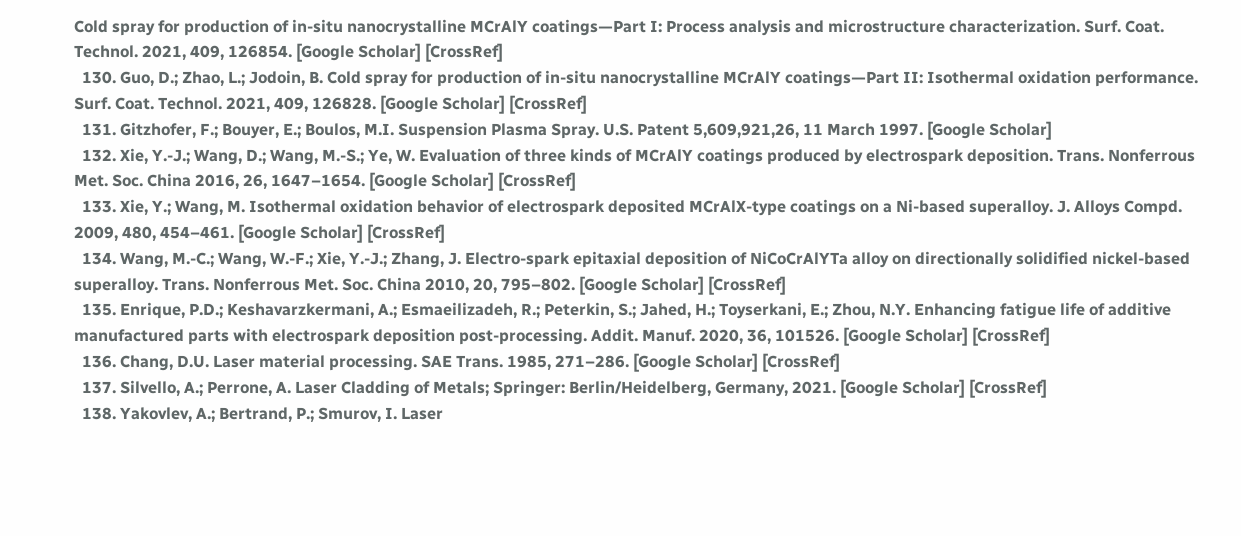Cold spray for production of in-situ nanocrystalline MCrAlY coatings—Part I: Process analysis and microstructure characterization. Surf. Coat. Technol. 2021, 409, 126854. [Google Scholar] [CrossRef]
  130. Guo, D.; Zhao, L.; Jodoin, B. Cold spray for production of in-situ nanocrystalline MCrAlY coatings—Part II: Isothermal oxidation performance. Surf. Coat. Technol. 2021, 409, 126828. [Google Scholar] [CrossRef]
  131. Gitzhofer, F.; Bouyer, E.; Boulos, M.I. Suspension Plasma Spray. U.S. Patent 5,609,921,26, 11 March 1997. [Google Scholar]
  132. Xie, Y.-J.; Wang, D.; Wang, M.-S.; Ye, W. Evaluation of three kinds of MCrAlY coatings produced by electrospark deposition. Trans. Nonferrous Met. Soc. China 2016, 26, 1647–1654. [Google Scholar] [CrossRef]
  133. Xie, Y.; Wang, M. Isothermal oxidation behavior of electrospark deposited MCrAlX-type coatings on a Ni-based superalloy. J. Alloys Compd. 2009, 480, 454–461. [Google Scholar] [CrossRef]
  134. Wang, M.-C.; Wang, W.-F.; Xie, Y.-J.; Zhang, J. Electro-spark epitaxial deposition of NiCoCrAlYTa alloy on directionally solidified nickel-based superalloy. Trans. Nonferrous Met. Soc. China 2010, 20, 795–802. [Google Scholar] [CrossRef]
  135. Enrique, P.D.; Keshavarzkermani, A.; Esmaeilizadeh, R.; Peterkin, S.; Jahed, H.; Toyserkani, E.; Zhou, N.Y. Enhancing fatigue life of additive manufactured parts with electrospark deposition post-processing. Addit. Manuf. 2020, 36, 101526. [Google Scholar] [CrossRef]
  136. Chang, D.U. Laser material processing. SAE Trans. 1985, 271–286. [Google Scholar] [CrossRef]
  137. Silvello, A.; Perrone, A. Laser Cladding of Metals; Springer: Berlin/Heidelberg, Germany, 2021. [Google Scholar] [CrossRef]
  138. Yakovlev, A.; Bertrand, P.; Smurov, I. Laser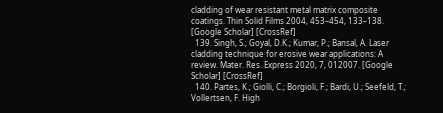cladding of wear resistant metal matrix composite coatings. Thin Solid Films 2004, 453–454, 133–138. [Google Scholar] [CrossRef]
  139. Singh, S.; Goyal, D.K.; Kumar, P.; Bansal, A. Laser cladding technique for erosive wear applications: A review. Mater. Res. Express 2020, 7, 012007. [Google Scholar] [CrossRef]
  140. Partes, K.; Giolli, C.; Borgioli, F.; Bardi, U.; Seefeld, T.; Vollertsen, F. High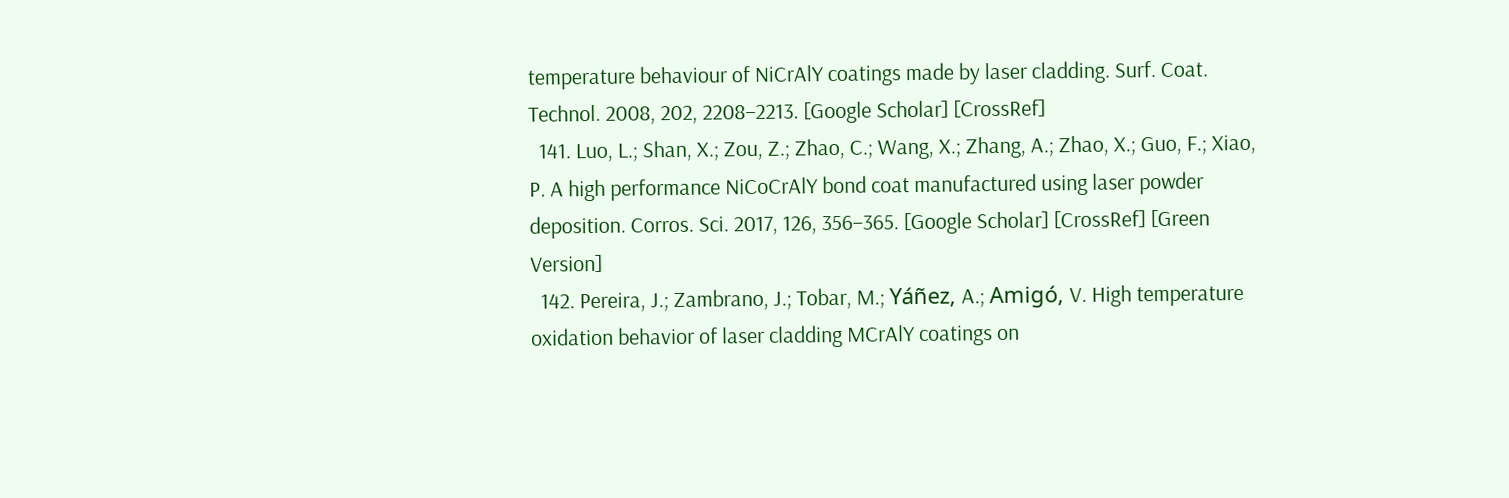temperature behaviour of NiCrAlY coatings made by laser cladding. Surf. Coat. Technol. 2008, 202, 2208–2213. [Google Scholar] [CrossRef]
  141. Luo, L.; Shan, X.; Zou, Z.; Zhao, C.; Wang, X.; Zhang, A.; Zhao, X.; Guo, F.; Xiao, P. A high performance NiCoCrAlY bond coat manufactured using laser powder deposition. Corros. Sci. 2017, 126, 356–365. [Google Scholar] [CrossRef] [Green Version]
  142. Pereira, J.; Zambrano, J.; Tobar, M.; Yáñez, A.; Amigó, V. High temperature oxidation behavior of laser cladding MCrAlY coatings on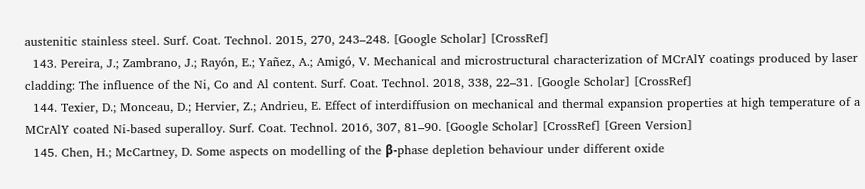austenitic stainless steel. Surf. Coat. Technol. 2015, 270, 243–248. [Google Scholar] [CrossRef]
  143. Pereira, J.; Zambrano, J.; Rayón, E.; Yañez, A.; Amigó, V. Mechanical and microstructural characterization of MCrAlY coatings produced by laser cladding: The influence of the Ni, Co and Al content. Surf. Coat. Technol. 2018, 338, 22–31. [Google Scholar] [CrossRef]
  144. Texier, D.; Monceau, D.; Hervier, Z.; Andrieu, E. Effect of interdiffusion on mechanical and thermal expansion properties at high temperature of a MCrAlY coated Ni-based superalloy. Surf. Coat. Technol. 2016, 307, 81–90. [Google Scholar] [CrossRef] [Green Version]
  145. Chen, H.; McCartney, D. Some aspects on modelling of the β-phase depletion behaviour under different oxide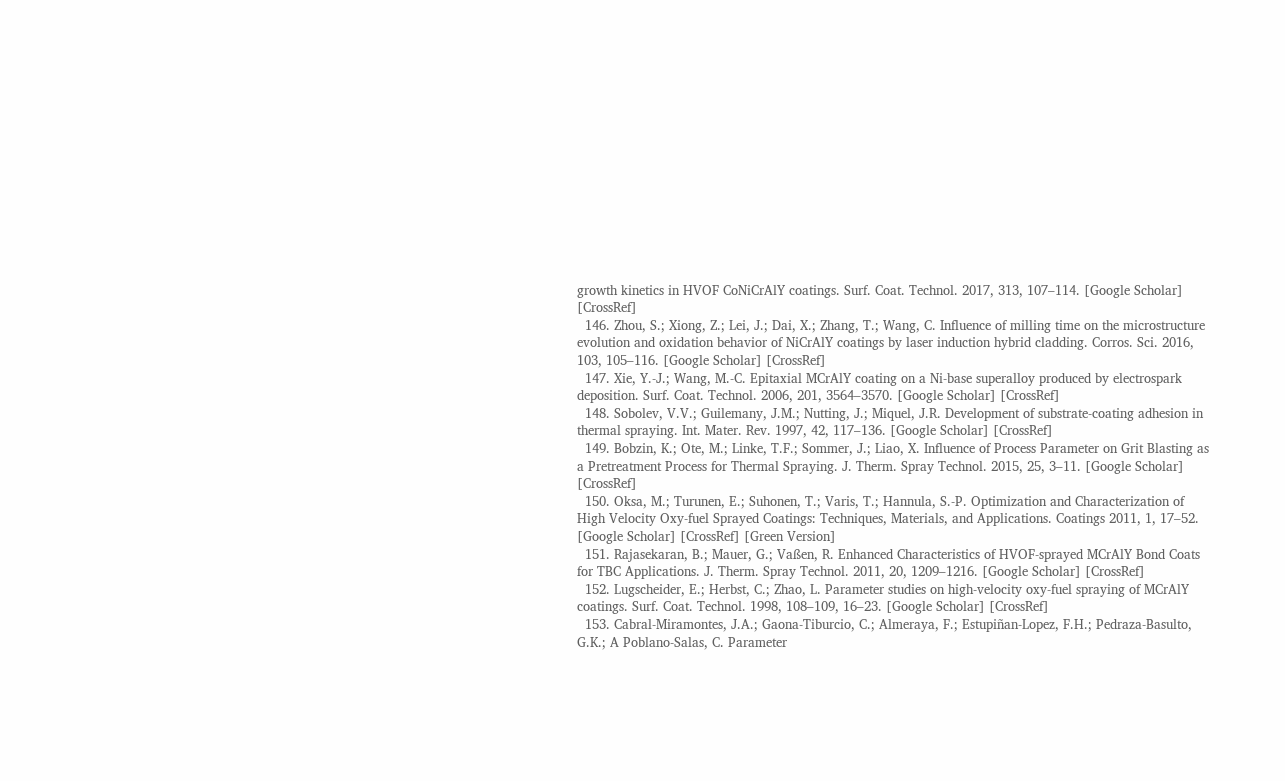growth kinetics in HVOF CoNiCrAlY coatings. Surf. Coat. Technol. 2017, 313, 107–114. [Google Scholar] [CrossRef]
  146. Zhou, S.; Xiong, Z.; Lei, J.; Dai, X.; Zhang, T.; Wang, C. Influence of milling time on the microstructure evolution and oxidation behavior of NiCrAlY coatings by laser induction hybrid cladding. Corros. Sci. 2016, 103, 105–116. [Google Scholar] [CrossRef]
  147. Xie, Y.-J.; Wang, M.-C. Epitaxial MCrAlY coating on a Ni-base superalloy produced by electrospark deposition. Surf. Coat. Technol. 2006, 201, 3564–3570. [Google Scholar] [CrossRef]
  148. Sobolev, V.V.; Guilemany, J.M.; Nutting, J.; Miquel, J.R. Development of substrate-coating adhesion in thermal spraying. Int. Mater. Rev. 1997, 42, 117–136. [Google Scholar] [CrossRef]
  149. Bobzin, K.; Ote, M.; Linke, T.F.; Sommer, J.; Liao, X. Influence of Process Parameter on Grit Blasting as a Pretreatment Process for Thermal Spraying. J. Therm. Spray Technol. 2015, 25, 3–11. [Google Scholar] [CrossRef]
  150. Oksa, M.; Turunen, E.; Suhonen, T.; Varis, T.; Hannula, S.-P. Optimization and Characterization of High Velocity Oxy-fuel Sprayed Coatings: Techniques, Materials, and Applications. Coatings 2011, 1, 17–52. [Google Scholar] [CrossRef] [Green Version]
  151. Rajasekaran, B.; Mauer, G.; Vaßen, R. Enhanced Characteristics of HVOF-sprayed MCrAlY Bond Coats for TBC Applications. J. Therm. Spray Technol. 2011, 20, 1209–1216. [Google Scholar] [CrossRef]
  152. Lugscheider, E.; Herbst, C.; Zhao, L. Parameter studies on high-velocity oxy-fuel spraying of MCrAlY coatings. Surf. Coat. Technol. 1998, 108–109, 16–23. [Google Scholar] [CrossRef]
  153. Cabral-Miramontes, J.A.; Gaona-Tiburcio, C.; Almeraya, F.; Estupiñan-Lopez, F.H.; Pedraza-Basulto, G.K.; A Poblano-Salas, C. Parameter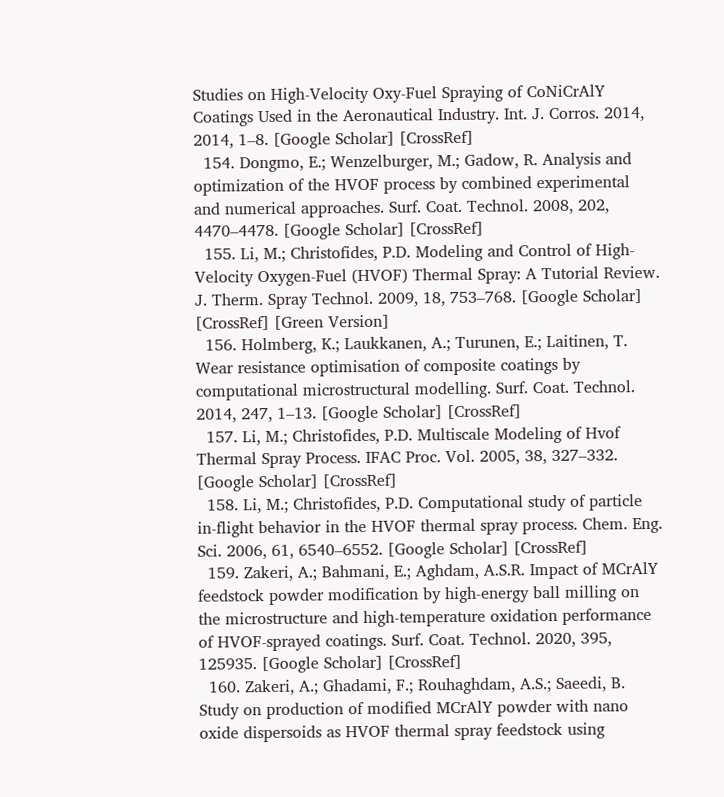Studies on High-Velocity Oxy-Fuel Spraying of CoNiCrAlY Coatings Used in the Aeronautical Industry. Int. J. Corros. 2014, 2014, 1–8. [Google Scholar] [CrossRef]
  154. Dongmo, E.; Wenzelburger, M.; Gadow, R. Analysis and optimization of the HVOF process by combined experimental and numerical approaches. Surf. Coat. Technol. 2008, 202, 4470–4478. [Google Scholar] [CrossRef]
  155. Li, M.; Christofides, P.D. Modeling and Control of High-Velocity Oxygen-Fuel (HVOF) Thermal Spray: A Tutorial Review. J. Therm. Spray Technol. 2009, 18, 753–768. [Google Scholar] [CrossRef] [Green Version]
  156. Holmberg, K.; Laukkanen, A.; Turunen, E.; Laitinen, T. Wear resistance optimisation of composite coatings by computational microstructural modelling. Surf. Coat. Technol. 2014, 247, 1–13. [Google Scholar] [CrossRef]
  157. Li, M.; Christofides, P.D. Multiscale Modeling of Hvof Thermal Spray Process. IFAC Proc. Vol. 2005, 38, 327–332. [Google Scholar] [CrossRef]
  158. Li, M.; Christofides, P.D. Computational study of particle in-flight behavior in the HVOF thermal spray process. Chem. Eng. Sci. 2006, 61, 6540–6552. [Google Scholar] [CrossRef]
  159. Zakeri, A.; Bahmani, E.; Aghdam, A.S.R. Impact of MCrAlY feedstock powder modification by high-energy ball milling on the microstructure and high-temperature oxidation performance of HVOF-sprayed coatings. Surf. Coat. Technol. 2020, 395, 125935. [Google Scholar] [CrossRef]
  160. Zakeri, A.; Ghadami, F.; Rouhaghdam, A.S.; Saeedi, B. Study on production of modified MCrAlY powder with nano oxide dispersoids as HVOF thermal spray feedstock using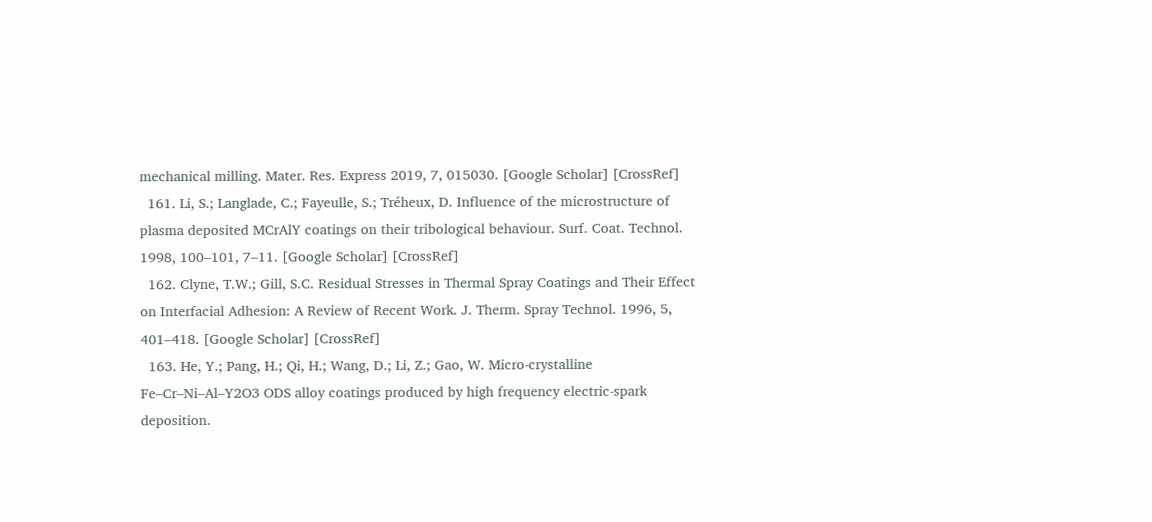mechanical milling. Mater. Res. Express 2019, 7, 015030. [Google Scholar] [CrossRef]
  161. Li, S.; Langlade, C.; Fayeulle, S.; Tréheux, D. Influence of the microstructure of plasma deposited MCrAlY coatings on their tribological behaviour. Surf. Coat. Technol. 1998, 100–101, 7–11. [Google Scholar] [CrossRef]
  162. Clyne, T.W.; Gill, S.C. Residual Stresses in Thermal Spray Coatings and Their Effect on Interfacial Adhesion: A Review of Recent Work. J. Therm. Spray Technol. 1996, 5, 401–418. [Google Scholar] [CrossRef]
  163. He, Y.; Pang, H.; Qi, H.; Wang, D.; Li, Z.; Gao, W. Micro-crystalline Fe–Cr–Ni–Al–Y2O3 ODS alloy coatings produced by high frequency electric-spark deposition.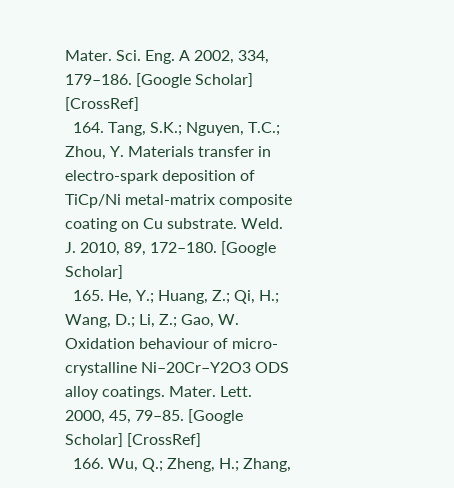Mater. Sci. Eng. A 2002, 334, 179–186. [Google Scholar] [CrossRef]
  164. Tang, S.K.; Nguyen, T.C.; Zhou, Y. Materials transfer in electro-spark deposition of TiCp/Ni metal-matrix composite coating on Cu substrate. Weld. J. 2010, 89, 172–180. [Google Scholar]
  165. He, Y.; Huang, Z.; Qi, H.; Wang, D.; Li, Z.; Gao, W. Oxidation behaviour of micro-crystalline Ni–20Cr–Y2O3 ODS alloy coatings. Mater. Lett. 2000, 45, 79–85. [Google Scholar] [CrossRef]
  166. Wu, Q.; Zheng, H.; Zhang,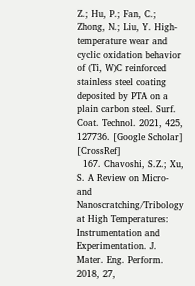Z.; Hu, P.; Fan, C.; Zhong, N.; Liu, Y. High-temperature wear and cyclic oxidation behavior of (Ti, W)C reinforced stainless steel coating deposited by PTA on a plain carbon steel. Surf. Coat. Technol. 2021, 425, 127736. [Google Scholar] [CrossRef]
  167. Chavoshi, S.Z.; Xu, S. A Review on Micro- and Nanoscratching/Tribology at High Temperatures: Instrumentation and Experimentation. J. Mater. Eng. Perform. 2018, 27,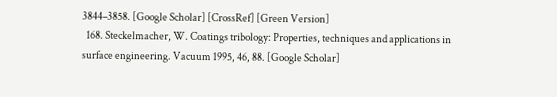3844–3858. [Google Scholar] [CrossRef] [Green Version]
  168. Steckelmacher, W. Coatings tribology: Properties, techniques and applications in surface engineering. Vacuum 1995, 46, 88. [Google Scholar]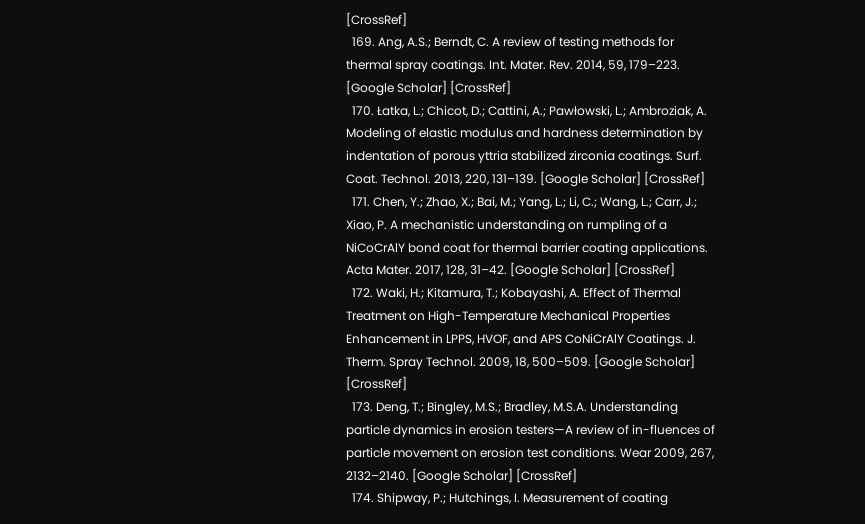[CrossRef]
  169. Ang, A.S.; Berndt, C. A review of testing methods for thermal spray coatings. Int. Mater. Rev. 2014, 59, 179–223. [Google Scholar] [CrossRef]
  170. Łatka, L.; Chicot, D.; Cattini, A.; Pawłowski, L.; Ambroziak, A. Modeling of elastic modulus and hardness determination by indentation of porous yttria stabilized zirconia coatings. Surf. Coat. Technol. 2013, 220, 131–139. [Google Scholar] [CrossRef]
  171. Chen, Y.; Zhao, X.; Bai, M.; Yang, L.; Li, C.; Wang, L.; Carr, J.; Xiao, P. A mechanistic understanding on rumpling of a NiCoCrAlY bond coat for thermal barrier coating applications. Acta Mater. 2017, 128, 31–42. [Google Scholar] [CrossRef]
  172. Waki, H.; Kitamura, T.; Kobayashi, A. Effect of Thermal Treatment on High-Temperature Mechanical Properties Enhancement in LPPS, HVOF, and APS CoNiCrAlY Coatings. J. Therm. Spray Technol. 2009, 18, 500–509. [Google Scholar] [CrossRef]
  173. Deng, T.; Bingley, M.S.; Bradley, M.S.A. Understanding particle dynamics in erosion testers—A review of in-fluences of particle movement on erosion test conditions. Wear 2009, 267, 2132–2140. [Google Scholar] [CrossRef]
  174. Shipway, P.; Hutchings, I. Measurement of coating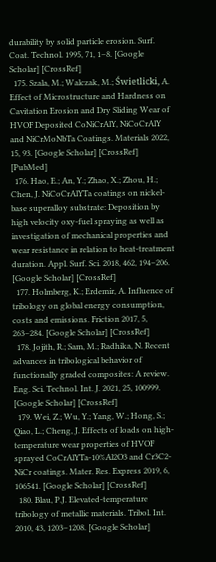durability by solid particle erosion. Surf. Coat. Technol. 1995, 71, 1–8. [Google Scholar] [CrossRef]
  175. Szala, M.; Walczak, M.; Świetlicki, A. Effect of Microstructure and Hardness on Cavitation Erosion and Dry Sliding Wear of HVOF Deposited CoNiCrAlY, NiCoCrAlY and NiCrMoNbTa Coatings. Materials 2022, 15, 93. [Google Scholar] [CrossRef] [PubMed]
  176. Hao, E.; An, Y.; Zhao, X.; Zhou, H.; Chen, J. NiCoCrAlYTa coatings on nickel-base superalloy substrate: Deposition by high velocity oxy-fuel spraying as well as investigation of mechanical properties and wear resistance in relation to heat-treatment duration. Appl. Surf. Sci. 2018, 462, 194–206. [Google Scholar] [CrossRef]
  177. Holmberg, K.; Erdemir, A. Influence of tribology on global energy consumption, costs and emissions. Friction 2017, 5, 263–284. [Google Scholar] [CrossRef]
  178. Jojith, R.; Sam, M.; Radhika, N. Recent advances in tribological behavior of functionally graded composites: A review. Eng. Sci. Technol. Int. J. 2021, 25, 100999. [Google Scholar] [CrossRef]
  179. Wei, Z.; Wu, Y.; Yang, W.; Hong, S.; Qiao, L.; Cheng, J. Effects of loads on high-temperature wear properties of HVOF sprayed CoCrAlYTa-10%Al2O3 and Cr3C2-NiCr coatings. Mater. Res. Express 2019, 6, 106541. [Google Scholar] [CrossRef]
  180. Blau, P.J. Elevated-temperature tribology of metallic materials. Tribol. Int. 2010, 43, 1203–1208. [Google Scholar]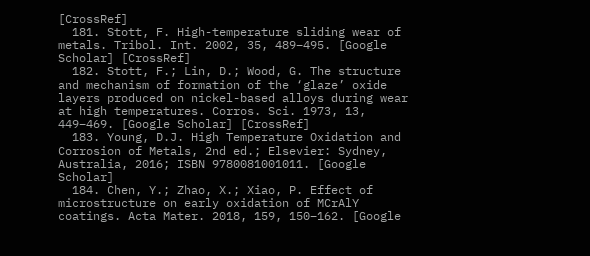[CrossRef]
  181. Stott, F. High-temperature sliding wear of metals. Tribol. Int. 2002, 35, 489–495. [Google Scholar] [CrossRef]
  182. Stott, F.; Lin, D.; Wood, G. The structure and mechanism of formation of the ‘glaze’ oxide layers produced on nickel-based alloys during wear at high temperatures. Corros. Sci. 1973, 13, 449–469. [Google Scholar] [CrossRef]
  183. Young, D.J. High Temperature Oxidation and Corrosion of Metals, 2nd ed.; Elsevier: Sydney, Australia, 2016; ISBN 9780081001011. [Google Scholar]
  184. Chen, Y.; Zhao, X.; Xiao, P. Effect of microstructure on early oxidation of MCrAlY coatings. Acta Mater. 2018, 159, 150–162. [Google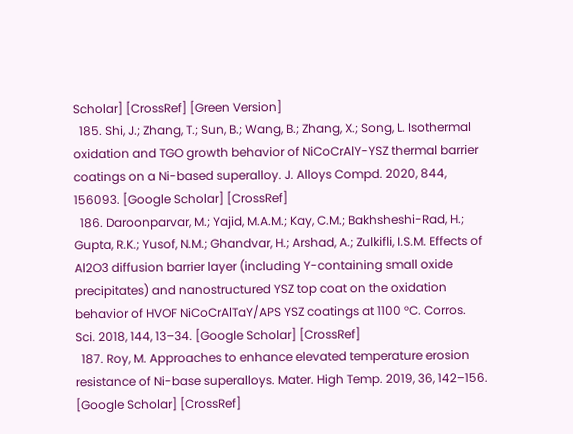Scholar] [CrossRef] [Green Version]
  185. Shi, J.; Zhang, T.; Sun, B.; Wang, B.; Zhang, X.; Song, L. Isothermal oxidation and TGO growth behavior of NiCoCrAlY-YSZ thermal barrier coatings on a Ni-based superalloy. J. Alloys Compd. 2020, 844, 156093. [Google Scholar] [CrossRef]
  186. Daroonparvar, M.; Yajid, M.A.M.; Kay, C.M.; Bakhsheshi-Rad, H.; Gupta, R.K.; Yusof, N.M.; Ghandvar, H.; Arshad, A.; Zulkifli, I.S.M. Effects of Al2O3 diffusion barrier layer (including Y-containing small oxide precipitates) and nanostructured YSZ top coat on the oxidation behavior of HVOF NiCoCrAlTaY/APS YSZ coatings at 1100 °C. Corros. Sci. 2018, 144, 13–34. [Google Scholar] [CrossRef]
  187. Roy, M. Approaches to enhance elevated temperature erosion resistance of Ni-base superalloys. Mater. High Temp. 2019, 36, 142–156. [Google Scholar] [CrossRef]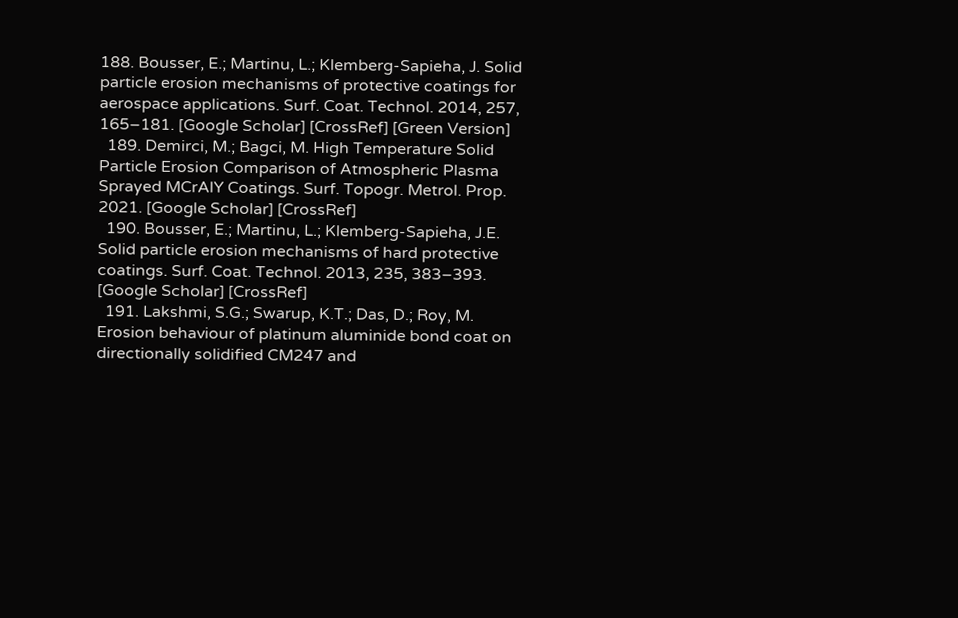188. Bousser, E.; Martinu, L.; Klemberg-Sapieha, J. Solid particle erosion mechanisms of protective coatings for aerospace applications. Surf. Coat. Technol. 2014, 257, 165–181. [Google Scholar] [CrossRef] [Green Version]
  189. Demirci, M.; Bagci, M. High Temperature Solid Particle Erosion Comparison of Atmospheric Plasma Sprayed MCrAlY Coatings. Surf. Topogr. Metrol. Prop. 2021. [Google Scholar] [CrossRef]
  190. Bousser, E.; Martinu, L.; Klemberg-Sapieha, J.E. Solid particle erosion mechanisms of hard protective coatings. Surf. Coat. Technol. 2013, 235, 383–393. [Google Scholar] [CrossRef]
  191. Lakshmi, S.G.; Swarup, K.T.; Das, D.; Roy, M. Erosion behaviour of platinum aluminide bond coat on directionally solidified CM247 and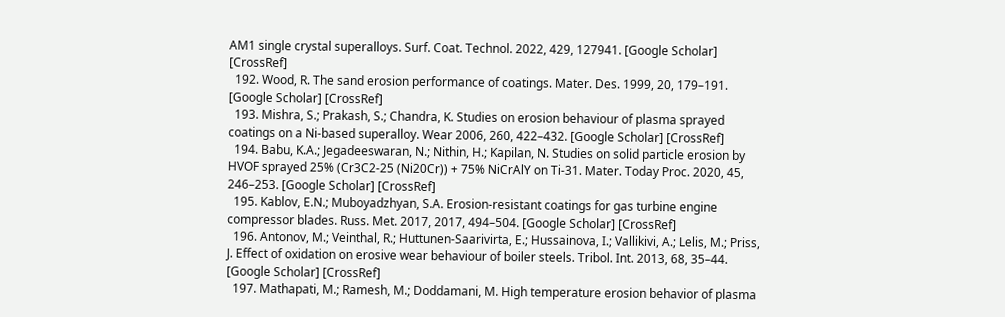AM1 single crystal superalloys. Surf. Coat. Technol. 2022, 429, 127941. [Google Scholar] [CrossRef]
  192. Wood, R. The sand erosion performance of coatings. Mater. Des. 1999, 20, 179–191. [Google Scholar] [CrossRef]
  193. Mishra, S.; Prakash, S.; Chandra, K. Studies on erosion behaviour of plasma sprayed coatings on a Ni-based superalloy. Wear 2006, 260, 422–432. [Google Scholar] [CrossRef]
  194. Babu, K.A.; Jegadeeswaran, N.; Nithin, H.; Kapilan, N. Studies on solid particle erosion by HVOF sprayed 25% (Cr3C2-25 (Ni20Cr)) + 75% NiCrAlY on Ti-31. Mater. Today Proc. 2020, 45, 246–253. [Google Scholar] [CrossRef]
  195. Kablov, E.N.; Muboyadzhyan, S.A. Erosion-resistant coatings for gas turbine engine compressor blades. Russ. Met. 2017, 2017, 494–504. [Google Scholar] [CrossRef]
  196. Antonov, M.; Veinthal, R.; Huttunen-Saarivirta, E.; Hussainova, I.; Vallikivi, A.; Lelis, M.; Priss, J. Effect of oxidation on erosive wear behaviour of boiler steels. Tribol. Int. 2013, 68, 35–44. [Google Scholar] [CrossRef]
  197. Mathapati, M.; Ramesh, M.; Doddamani, M. High temperature erosion behavior of plasma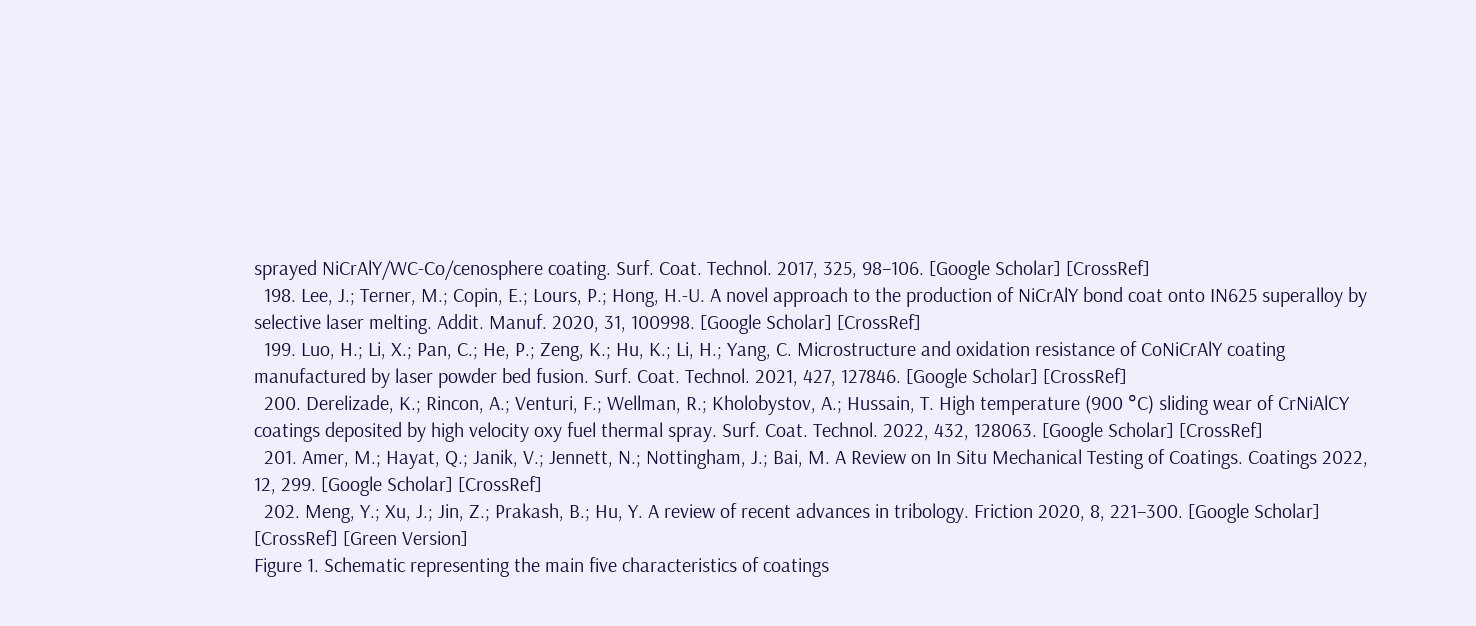sprayed NiCrAlY/WC-Co/cenosphere coating. Surf. Coat. Technol. 2017, 325, 98–106. [Google Scholar] [CrossRef]
  198. Lee, J.; Terner, M.; Copin, E.; Lours, P.; Hong, H.-U. A novel approach to the production of NiCrAlY bond coat onto IN625 superalloy by selective laser melting. Addit. Manuf. 2020, 31, 100998. [Google Scholar] [CrossRef]
  199. Luo, H.; Li, X.; Pan, C.; He, P.; Zeng, K.; Hu, K.; Li, H.; Yang, C. Microstructure and oxidation resistance of CoNiCrAlY coating manufactured by laser powder bed fusion. Surf. Coat. Technol. 2021, 427, 127846. [Google Scholar] [CrossRef]
  200. Derelizade, K.; Rincon, A.; Venturi, F.; Wellman, R.; Kholobystov, A.; Hussain, T. High temperature (900 °C) sliding wear of CrNiAlCY coatings deposited by high velocity oxy fuel thermal spray. Surf. Coat. Technol. 2022, 432, 128063. [Google Scholar] [CrossRef]
  201. Amer, M.; Hayat, Q.; Janik, V.; Jennett, N.; Nottingham, J.; Bai, M. A Review on In Situ Mechanical Testing of Coatings. Coatings 2022, 12, 299. [Google Scholar] [CrossRef]
  202. Meng, Y.; Xu, J.; Jin, Z.; Prakash, B.; Hu, Y. A review of recent advances in tribology. Friction 2020, 8, 221–300. [Google Scholar] [CrossRef] [Green Version]
Figure 1. Schematic representing the main five characteristics of coatings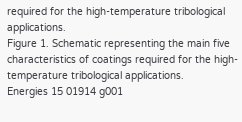required for the high-temperature tribological applications.
Figure 1. Schematic representing the main five characteristics of coatings required for the high-temperature tribological applications.
Energies 15 01914 g001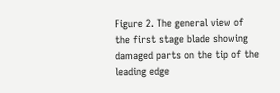Figure 2. The general view of the first stage blade showing damaged parts on the tip of the leading edge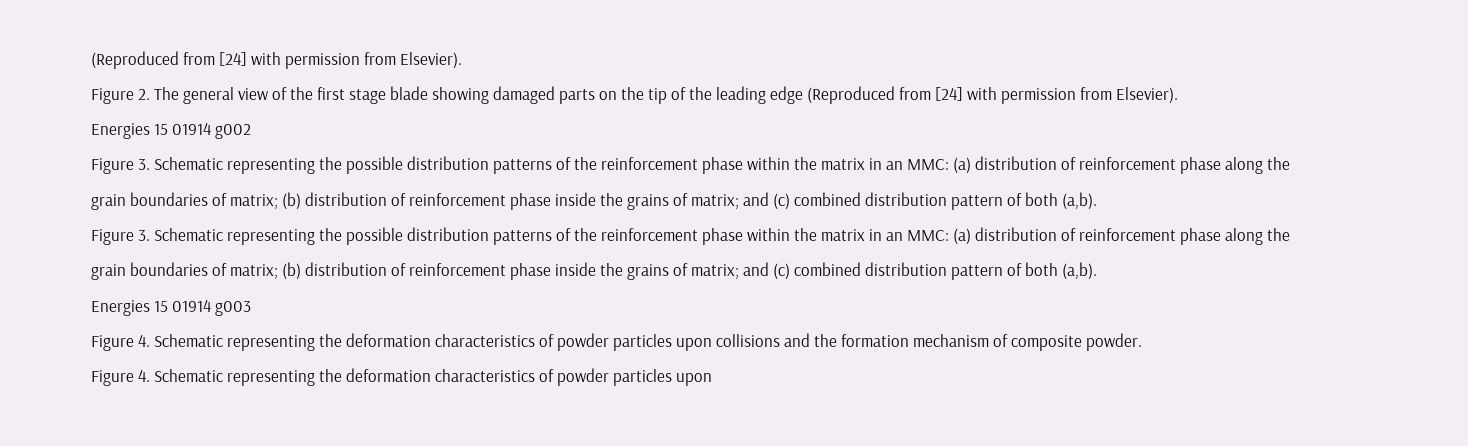(Reproduced from [24] with permission from Elsevier).
Figure 2. The general view of the first stage blade showing damaged parts on the tip of the leading edge (Reproduced from [24] with permission from Elsevier).
Energies 15 01914 g002
Figure 3. Schematic representing the possible distribution patterns of the reinforcement phase within the matrix in an MMC: (a) distribution of reinforcement phase along the grain boundaries of matrix; (b) distribution of reinforcement phase inside the grains of matrix; and (c) combined distribution pattern of both (a,b).
Figure 3. Schematic representing the possible distribution patterns of the reinforcement phase within the matrix in an MMC: (a) distribution of reinforcement phase along the grain boundaries of matrix; (b) distribution of reinforcement phase inside the grains of matrix; and (c) combined distribution pattern of both (a,b).
Energies 15 01914 g003
Figure 4. Schematic representing the deformation characteristics of powder particles upon collisions and the formation mechanism of composite powder.
Figure 4. Schematic representing the deformation characteristics of powder particles upon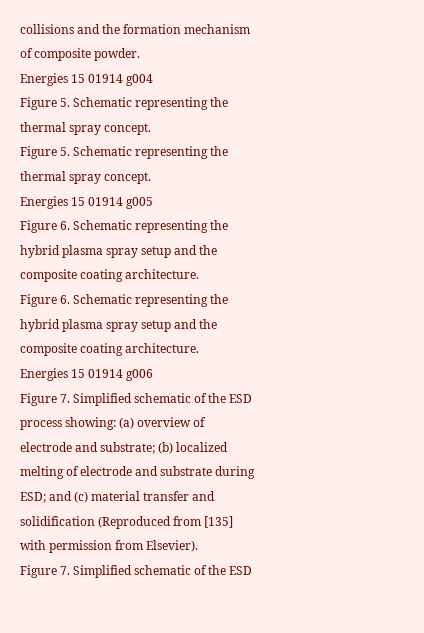collisions and the formation mechanism of composite powder.
Energies 15 01914 g004
Figure 5. Schematic representing the thermal spray concept.
Figure 5. Schematic representing the thermal spray concept.
Energies 15 01914 g005
Figure 6. Schematic representing the hybrid plasma spray setup and the composite coating architecture.
Figure 6. Schematic representing the hybrid plasma spray setup and the composite coating architecture.
Energies 15 01914 g006
Figure 7. Simplified schematic of the ESD process showing: (a) overview of electrode and substrate; (b) localized melting of electrode and substrate during ESD; and (c) material transfer and solidification (Reproduced from [135] with permission from Elsevier).
Figure 7. Simplified schematic of the ESD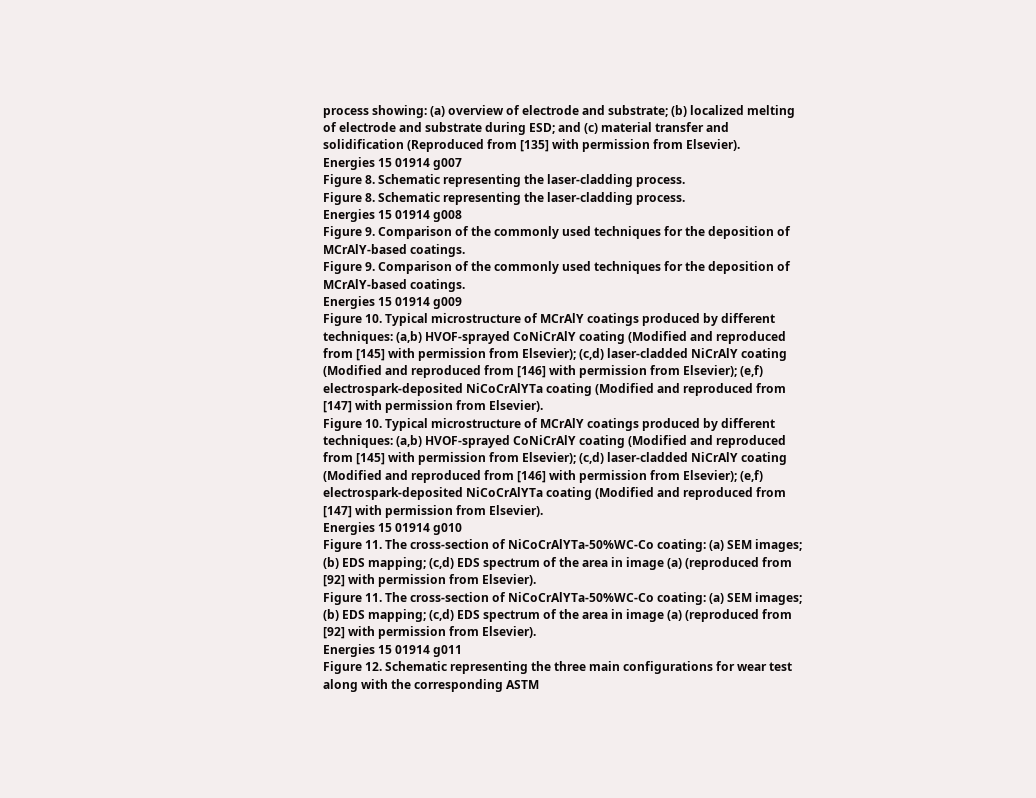process showing: (a) overview of electrode and substrate; (b) localized melting of electrode and substrate during ESD; and (c) material transfer and solidification (Reproduced from [135] with permission from Elsevier).
Energies 15 01914 g007
Figure 8. Schematic representing the laser-cladding process.
Figure 8. Schematic representing the laser-cladding process.
Energies 15 01914 g008
Figure 9. Comparison of the commonly used techniques for the deposition of MCrAlY-based coatings.
Figure 9. Comparison of the commonly used techniques for the deposition of MCrAlY-based coatings.
Energies 15 01914 g009
Figure 10. Typical microstructure of MCrAlY coatings produced by different techniques: (a,b) HVOF-sprayed CoNiCrAlY coating (Modified and reproduced from [145] with permission from Elsevier); (c,d) laser-cladded NiCrAlY coating (Modified and reproduced from [146] with permission from Elsevier); (e,f) electrospark-deposited NiCoCrAlYTa coating (Modified and reproduced from [147] with permission from Elsevier).
Figure 10. Typical microstructure of MCrAlY coatings produced by different techniques: (a,b) HVOF-sprayed CoNiCrAlY coating (Modified and reproduced from [145] with permission from Elsevier); (c,d) laser-cladded NiCrAlY coating (Modified and reproduced from [146] with permission from Elsevier); (e,f) electrospark-deposited NiCoCrAlYTa coating (Modified and reproduced from [147] with permission from Elsevier).
Energies 15 01914 g010
Figure 11. The cross-section of NiCoCrAlYTa-50%WC-Co coating: (a) SEM images; (b) EDS mapping; (c,d) EDS spectrum of the area in image (a) (reproduced from [92] with permission from Elsevier).
Figure 11. The cross-section of NiCoCrAlYTa-50%WC-Co coating: (a) SEM images; (b) EDS mapping; (c,d) EDS spectrum of the area in image (a) (reproduced from [92] with permission from Elsevier).
Energies 15 01914 g011
Figure 12. Schematic representing the three main configurations for wear test along with the corresponding ASTM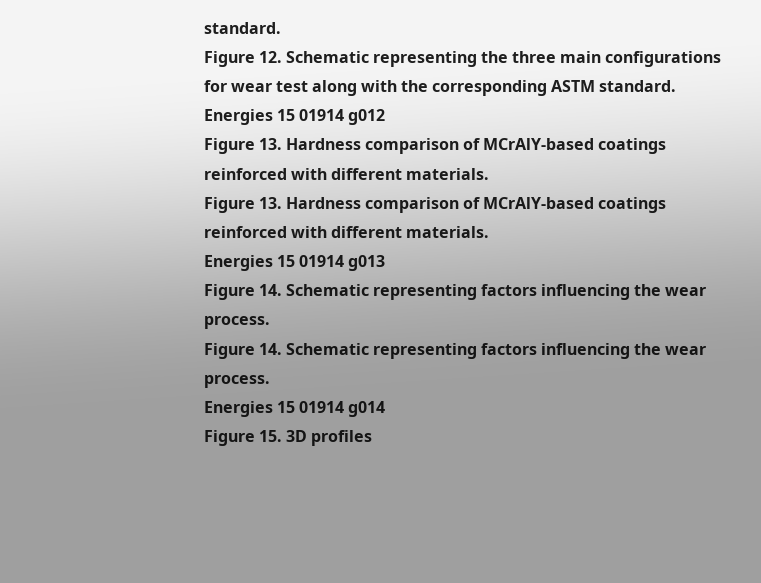standard.
Figure 12. Schematic representing the three main configurations for wear test along with the corresponding ASTM standard.
Energies 15 01914 g012
Figure 13. Hardness comparison of MCrAlY-based coatings reinforced with different materials.
Figure 13. Hardness comparison of MCrAlY-based coatings reinforced with different materials.
Energies 15 01914 g013
Figure 14. Schematic representing factors influencing the wear process.
Figure 14. Schematic representing factors influencing the wear process.
Energies 15 01914 g014
Figure 15. 3D profiles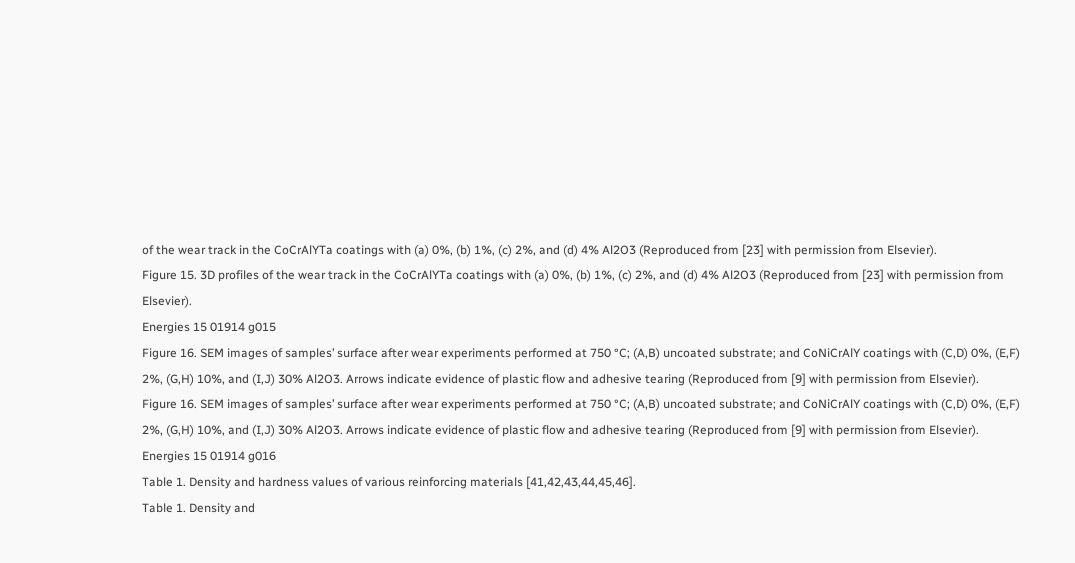of the wear track in the CoCrAlYTa coatings with (a) 0%, (b) 1%, (c) 2%, and (d) 4% Al2O3 (Reproduced from [23] with permission from Elsevier).
Figure 15. 3D profiles of the wear track in the CoCrAlYTa coatings with (a) 0%, (b) 1%, (c) 2%, and (d) 4% Al2O3 (Reproduced from [23] with permission from Elsevier).
Energies 15 01914 g015
Figure 16. SEM images of samples’ surface after wear experiments performed at 750 °C; (A,B) uncoated substrate; and CoNiCrAlY coatings with (C,D) 0%, (E,F) 2%, (G,H) 10%, and (I,J) 30% Al2O3. Arrows indicate evidence of plastic flow and adhesive tearing (Reproduced from [9] with permission from Elsevier).
Figure 16. SEM images of samples’ surface after wear experiments performed at 750 °C; (A,B) uncoated substrate; and CoNiCrAlY coatings with (C,D) 0%, (E,F) 2%, (G,H) 10%, and (I,J) 30% Al2O3. Arrows indicate evidence of plastic flow and adhesive tearing (Reproduced from [9] with permission from Elsevier).
Energies 15 01914 g016
Table 1. Density and hardness values of various reinforcing materials [41,42,43,44,45,46].
Table 1. Density and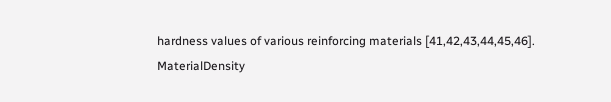hardness values of various reinforcing materials [41,42,43,44,45,46].
MaterialDensity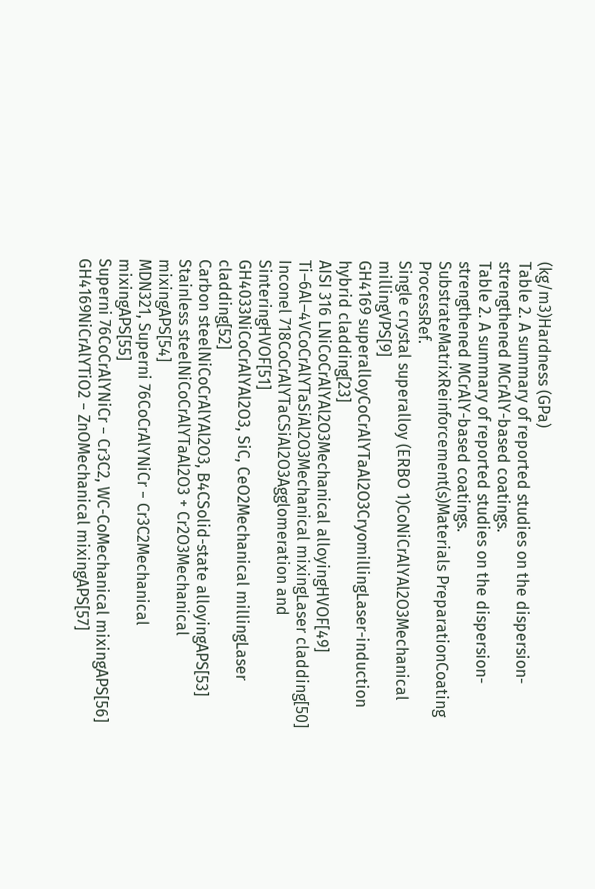(kg/m3)Hardness (GPa)
Table 2. A summary of reported studies on the dispersion-strengthened MCrAlY-based coatings.
Table 2. A summary of reported studies on the dispersion-strengthened MCrAlY-based coatings.
SubstrateMatrixReinforcement(s)Materials PreparationCoating ProcessRef.
Single crystal superalloy (ERBO 1)CoNiCrAlYAl2O3Mechanical millingVPS[9]
GH4169 superalloyCoCrAlYTaAl2O3CryomillingLaser-induction hybrid cladding[23]
AISI 316 LNiCoCrAlYAl2O3Mechanical alloyingHVOF[49]
Ti–6Al–4VCoCrAlYTaSiAl2O3Mechanical mixingLaser cladding[50]
Inconel 718CoCrAlYTaCSiAl2O3Agglomeration and SinteringHVOF[51]
GH4033NiCoCrAlYAl2O3, SiC, CeO2Mechanical millingLaser cladding[52]
Carbon steelNiCoCrAlYAl2O3, B4CSolid-state alloyingAPS[53]
Stainless steelNiCoCrAlYTaAl2O3 + Cr2O3Mechanical mixingAPS[54]
MDN321, Superni 76CoCrAlYNiCr − Cr3C2Mechanical mixingAPS[55]
Superni 76CoCrAlYNiCr − Cr3C2, WC-CoMechanical mixingAPS[56]
GH4169NiCrAlYTiO2 − ZnOMechanical mixingAPS[57]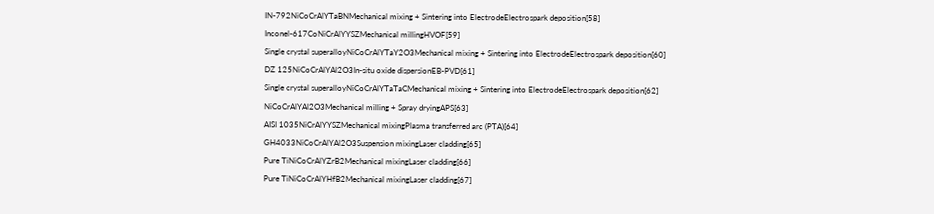IN-792NiCoCrAlYTaBNMechanical mixing + Sintering into ElectrodeElectrospark deposition[58]
Inconel-617CoNiCrAlYYSZMechanical millingHVOF[59]
Single crystal superalloyNiCoCrAlYTaY2O3Mechanical mixing + Sintering into ElectrodeElectrospark deposition[60]
DZ 125NiCoCrAlYAl2O3In-situ oxide dispersionEB-PVD[61]
Single crystal superalloyNiCoCrAlYTaTaCMechanical mixing + Sintering into ElectrodeElectrospark deposition[62]
NiCoCrAlYAl2O3Mechanical milling + Spray dryingAPS[63]
AISI 1035NiCrAlYYSZMechanical mixingPlasma transferred arc (PTA)[64]
GH4033NiCoCrAlYAl2O3Suspension mixingLaser cladding[65]
Pure TiNiCoCrAlYZrB2Mechanical mixingLaser cladding[66]
Pure TiNiCoCrAlYHfB2Mechanical mixingLaser cladding[67]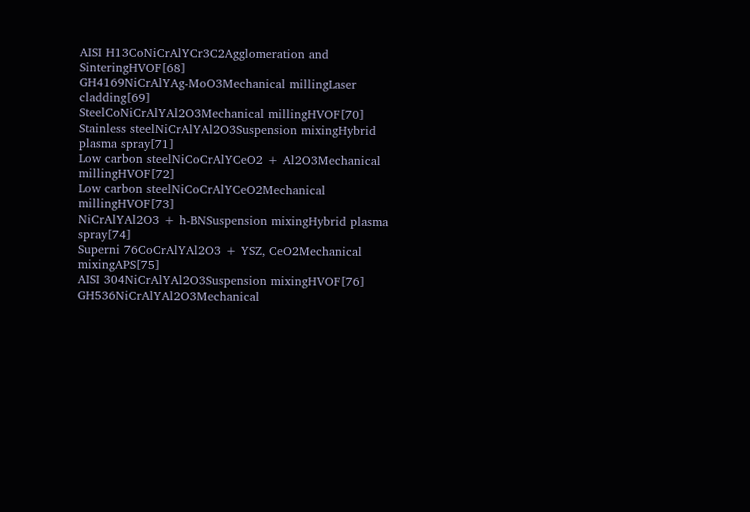AISI H13CoNiCrAlYCr3C2Agglomeration and SinteringHVOF[68]
GH4169NiCrAlYAg-MoO3Mechanical millingLaser cladding[69]
SteelCoNiCrAlYAl2O3Mechanical millingHVOF[70]
Stainless steelNiCrAlYAl2O3Suspension mixingHybrid plasma spray[71]
Low carbon steelNiCoCrAlYCeO2 + Al2O3Mechanical millingHVOF[72]
Low carbon steelNiCoCrAlYCeO2Mechanical millingHVOF[73]
NiCrAlYAl2O3 + h-BNSuspension mixingHybrid plasma spray[74]
Superni 76CoCrAlYAl2O3 + YSZ, CeO2Mechanical mixingAPS[75]
AISI 304NiCrAlYAl2O3Suspension mixingHVOF[76]
GH536NiCrAlYAl2O3Mechanical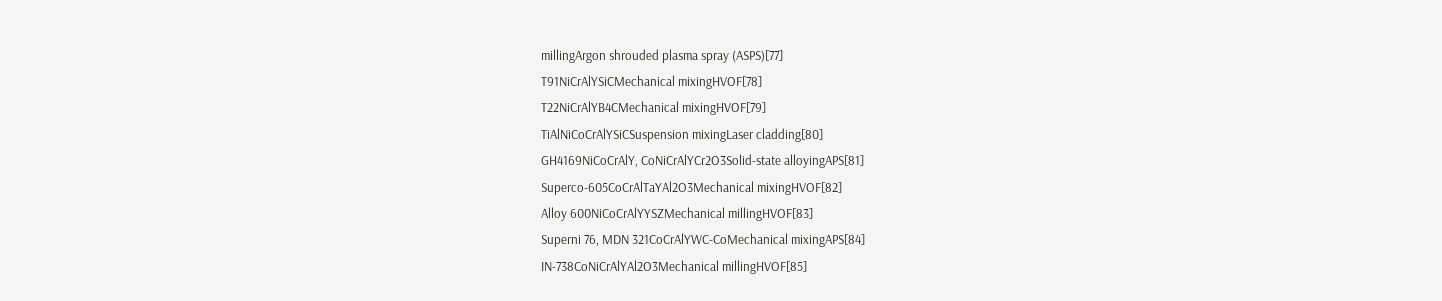millingArgon shrouded plasma spray (ASPS)[77]
T91NiCrAlYSiCMechanical mixingHVOF[78]
T22NiCrAlYB4CMechanical mixingHVOF[79]
TiAlNiCoCrAlYSiCSuspension mixingLaser cladding[80]
GH4169NiCoCrAlY, CoNiCrAlYCr2O3Solid-state alloyingAPS[81]
Superco-605CoCrAlTaYAl2O3Mechanical mixingHVOF[82]
Alloy 600NiCoCrAlYYSZMechanical millingHVOF[83]
Superni 76, MDN 321CoCrAlYWC-CoMechanical mixingAPS[84]
IN-738CoNiCrAlYAl2O3Mechanical millingHVOF[85]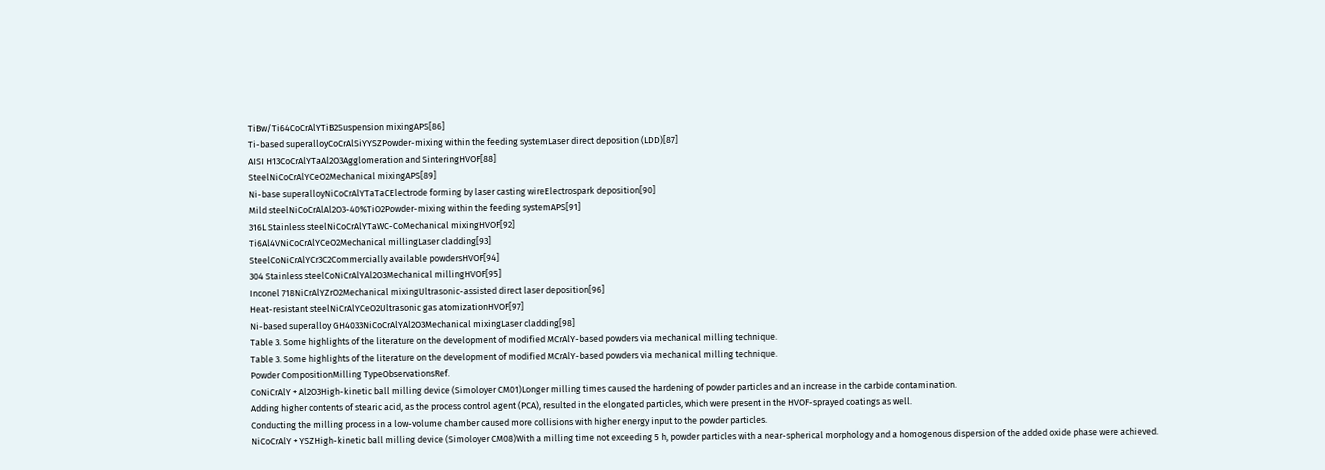TiBw/Ti64CoCrAlYTiB2Suspension mixingAPS[86]
Ti-based superalloyCoCrAlSiYYSZPowder-mixing within the feeding systemLaser direct deposition (LDD)[87]
AISI H13CoCrAlYTaAl2O3Agglomeration and SinteringHVOF[88]
SteelNiCoCrAlYCeO2Mechanical mixingAPS[89]
Ni-base superalloyNiCoCrAlYTaTaCElectrode forming by laser casting wireElectrospark deposition[90]
Mild steelNiCoCrAlAl2O3-40%TiO2Powder-mixing within the feeding systemAPS[91]
316L Stainless steelNiCoCrAlYTaWC-CoMechanical mixingHVOF[92]
Ti6Al4VNiCoCrAlYCeO2Mechanical millingLaser cladding[93]
SteelCoNiCrAlYCr3C2Commercially available powdersHVOF[94]
304 Stainless steelCoNiCrAlYAl2O3Mechanical millingHVOF[95]
Inconel 718NiCrAlYZrO2Mechanical mixingUltrasonic-assisted direct laser deposition[96]
Heat-resistant steelNiCrAlYCeO2Ultrasonic gas atomizationHVOF[97]
Ni-based superalloy GH4033NiCoCrAlYAl2O3Mechanical mixingLaser cladding[98]
Table 3. Some highlights of the literature on the development of modified MCrAlY-based powders via mechanical milling technique.
Table 3. Some highlights of the literature on the development of modified MCrAlY-based powders via mechanical milling technique.
Powder CompositionMilling TypeObservationsRef.
CoNiCrAlY + Al2O3High-kinetic ball milling device (Simoloyer CM01)Longer milling times caused the hardening of powder particles and an increase in the carbide contamination.
Adding higher contents of stearic acid, as the process control agent (PCA), resulted in the elongated particles, which were present in the HVOF-sprayed coatings as well.
Conducting the milling process in a low-volume chamber caused more collisions with higher energy input to the powder particles.
NiCoCrAlY + YSZHigh-kinetic ball milling device (Simoloyer CM08)With a milling time not exceeding 5 h, powder particles with a near-spherical morphology and a homogenous dispersion of the added oxide phase were achieved.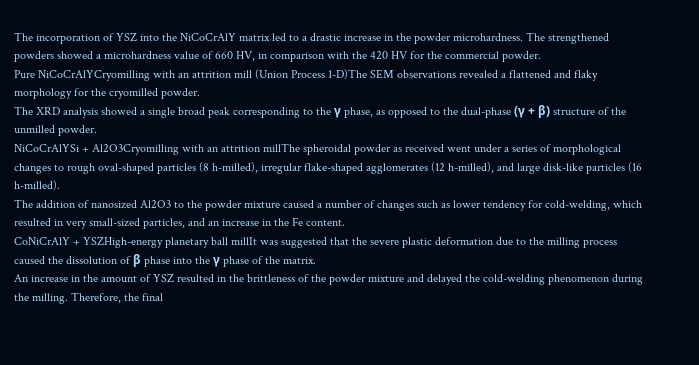The incorporation of YSZ into the NiCoCrAlY matrix led to a drastic increase in the powder microhardness. The strengthened powders showed a microhardness value of 660 HV, in comparison with the 420 HV for the commercial powder.
Pure NiCoCrAlYCryomilling with an attrition mill (Union Process 1-D)The SEM observations revealed a flattened and flaky morphology for the cryomilled powder.
The XRD analysis showed a single broad peak corresponding to the γ phase, as opposed to the dual-phase (γ + β) structure of the unmilled powder.
NiCoCrAlYSi + Al2O3Cryomilling with an attrition millThe spheroidal powder as received went under a series of morphological changes to rough oval-shaped particles (8 h-milled), irregular flake-shaped agglomerates (12 h-milled), and large disk-like particles (16 h-milled).
The addition of nanosized Al2O3 to the powder mixture caused a number of changes such as lower tendency for cold-welding, which resulted in very small-sized particles, and an increase in the Fe content.
CoNiCrAlY + YSZHigh-energy planetary ball millIt was suggested that the severe plastic deformation due to the milling process caused the dissolution of β phase into the γ phase of the matrix.
An increase in the amount of YSZ resulted in the brittleness of the powder mixture and delayed the cold-welding phenomenon during the milling. Therefore, the final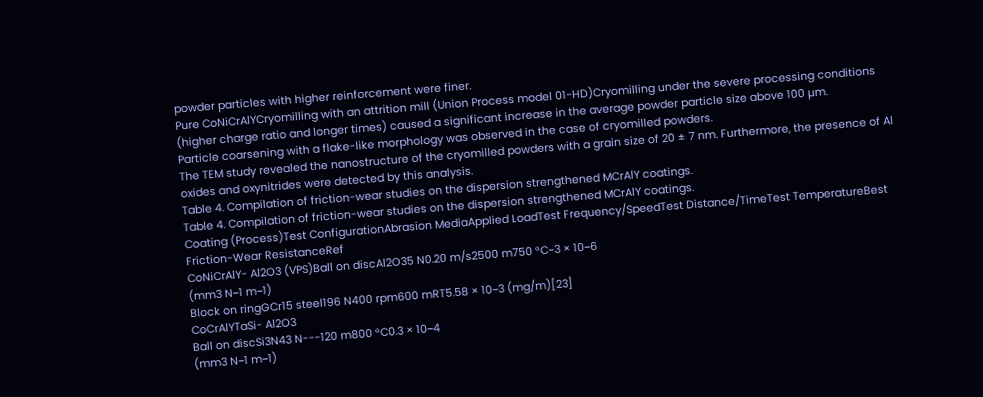powder particles with higher reinforcement were finer.
Pure CoNiCrAlYCryomilling with an attrition mill (Union Process model 01-HD)Cryomilling under the severe processing conditions (higher charge ratio and longer times) caused a significant increase in the average powder particle size above 100 µm.
Particle coarsening with a flake-like morphology was observed in the case of cryomilled powders.
The TEM study revealed the nanostructure of the cryomilled powders with a grain size of 20 ± 7 nm. Furthermore, the presence of Al oxides and oxynitrides were detected by this analysis.
Table 4. Compilation of friction-wear studies on the dispersion strengthened MCrAlY coatings.
Table 4. Compilation of friction-wear studies on the dispersion strengthened MCrAlY coatings.
Coating (Process)Test ConfigurationAbrasion MediaApplied LoadTest Frequency/SpeedTest Distance/TimeTest TemperatureBest Friction-Wear ResistanceRef
CoNiCrAlY- Al2O3 (VPS)Ball on discAl2O35 N0.20 m/s2500 m750 °C~3 × 10−6
(mm3 N−1 m−1)
Block on ringGCr15 steel196 N400 rpm600 mRT5.58 × 10−3 (mg/m)[23]
CoCrAlYTaSi- Al2O3
Ball on discSi3N43 N---120 m800 °C0.3 × 10−4
(mm3 N−1 m−1)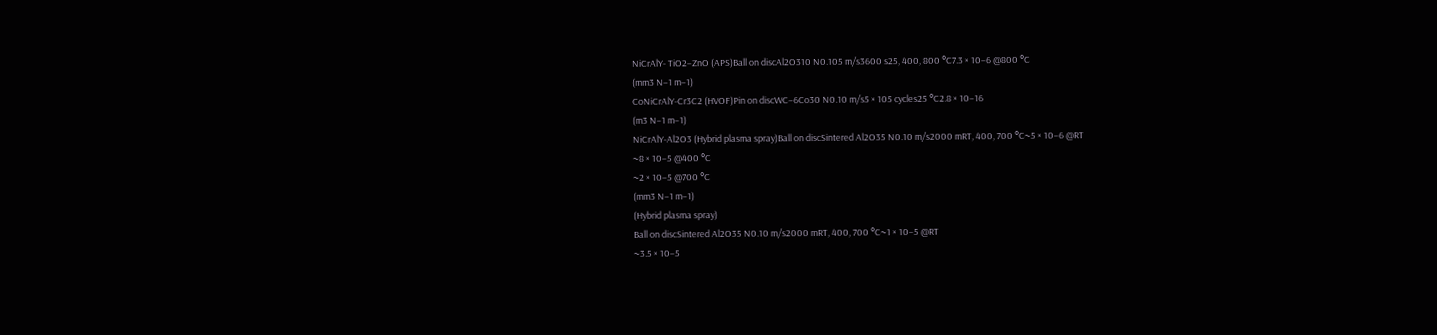NiCrAlY- TiO2–ZnO (APS)Ball on discAl2O310 N0.105 m/s3600 s25, 400, 800 °C7.3 × 10−6 @800 °C
(mm3 N−1 m−1)
CoNiCrAlY-Cr3C2 (HVOF)Pin on discWC–6Co30 N0.10 m/s5 × 105 cycles25 °C2.8 × 10−16
(m3 N−1 m−1)
NiCrAlY-Al2O3 (Hybrid plasma spray)Ball on discSintered Al2O35 N0.10 m/s2000 mRT, 400, 700 °C~5 × 10−6 @RT
~8 × 10−5 @400 °C
~2 × 10−5 @700 °C
(mm3 N−1 m−1)
(Hybrid plasma spray)
Ball on discSintered Al2O35 N0.10 m/s2000 mRT, 400, 700 °C~1 × 10−5 @RT
~3.5 × 10−5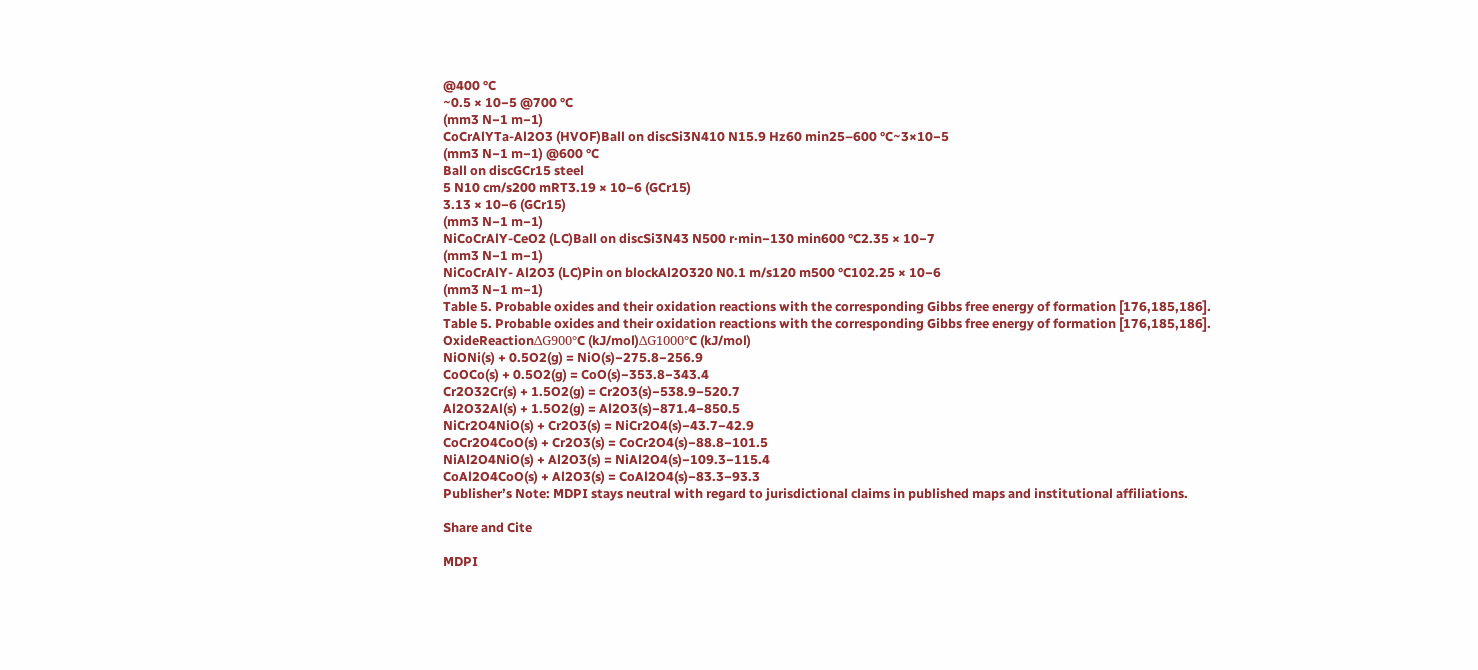@400 °C
~0.5 × 10−5 @700 °C
(mm3 N−1 m−1)
CoCrAlYTa-Al2O3 (HVOF)Ball on discSi3N410 N15.9 Hz60 min25–600 °C~3×10−5
(mm3 N−1 m−1) @600 °C
Ball on discGCr15 steel
5 N10 cm/s200 mRT3.19 × 10−6 (GCr15)
3.13 × 10−6 (GCr15)
(mm3 N−1 m−1)
NiCoCrAlY-CeO2 (LC)Ball on discSi3N43 N500 r·min−130 min600 °C2.35 × 10−7
(mm3 N−1 m−1)
NiCoCrAlY- Al2O3 (LC)Pin on blockAl2O320 N0.1 m/s120 m500 °C102.25 × 10−6
(mm3 N−1 m−1)
Table 5. Probable oxides and their oxidation reactions with the corresponding Gibbs free energy of formation [176,185,186].
Table 5. Probable oxides and their oxidation reactions with the corresponding Gibbs free energy of formation [176,185,186].
OxideReactionΔG900°C (kJ/mol)ΔG1000°C (kJ/mol)
NiONi(s) + 0.5O2(g) = NiO(s)−275.8−256.9
CoOCo(s) + 0.5O2(g) = CoO(s)−353.8−343.4
Cr2O32Cr(s) + 1.5O2(g) = Cr2O3(s)−538.9−520.7
Al2O32Al(s) + 1.5O2(g) = Al2O3(s)−871.4−850.5
NiCr2O4NiO(s) + Cr2O3(s) = NiCr2O4(s)−43.7−42.9
CoCr2O4CoO(s) + Cr2O3(s) = CoCr2O4(s)−88.8−101.5
NiAl2O4NiO(s) + Al2O3(s) = NiAl2O4(s)−109.3−115.4
CoAl2O4CoO(s) + Al2O3(s) = CoAl2O4(s)−83.3−93.3
Publisher’s Note: MDPI stays neutral with regard to jurisdictional claims in published maps and institutional affiliations.

Share and Cite

MDPI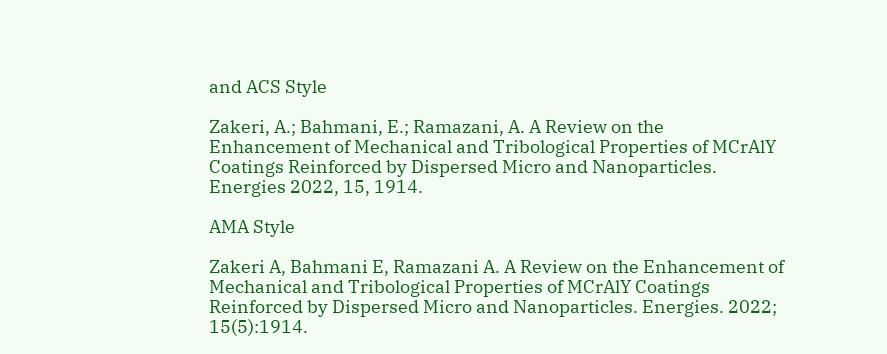and ACS Style

Zakeri, A.; Bahmani, E.; Ramazani, A. A Review on the Enhancement of Mechanical and Tribological Properties of MCrAlY Coatings Reinforced by Dispersed Micro and Nanoparticles. Energies 2022, 15, 1914.

AMA Style

Zakeri A, Bahmani E, Ramazani A. A Review on the Enhancement of Mechanical and Tribological Properties of MCrAlY Coatings Reinforced by Dispersed Micro and Nanoparticles. Energies. 2022; 15(5):1914.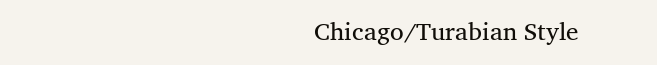Chicago/Turabian Style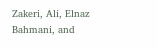Zakeri, Ali, Elnaz Bahmani, and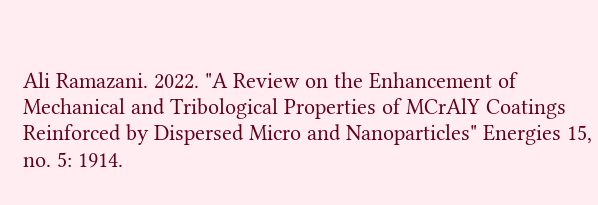Ali Ramazani. 2022. "A Review on the Enhancement of Mechanical and Tribological Properties of MCrAlY Coatings Reinforced by Dispersed Micro and Nanoparticles" Energies 15, no. 5: 1914.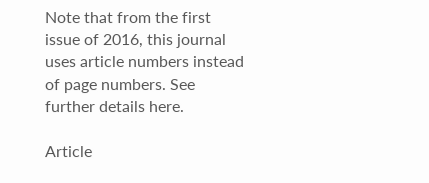Note that from the first issue of 2016, this journal uses article numbers instead of page numbers. See further details here.

Article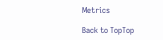Metrics

Back to TopTop